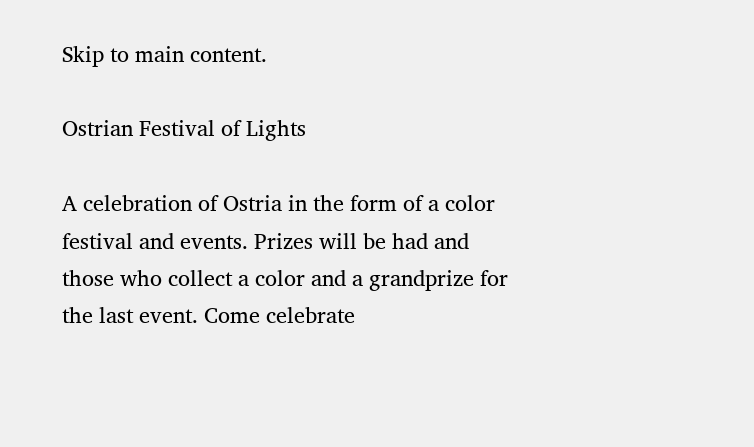Skip to main content.

Ostrian Festival of Lights

A celebration of Ostria in the form of a color festival and events. Prizes will be had and those who collect a color and a grandprize for the last event. Come celebrate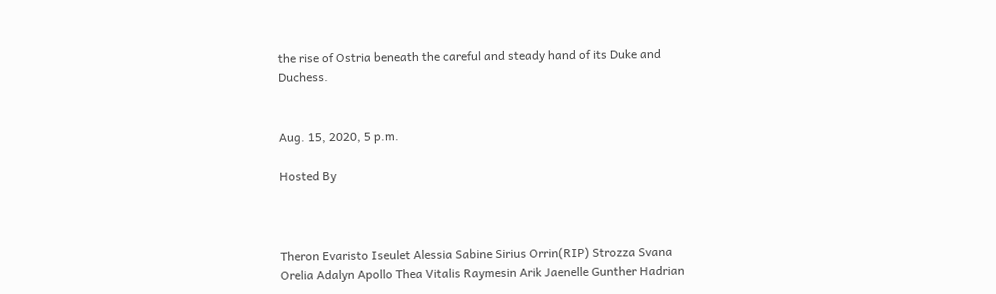the rise of Ostria beneath the careful and steady hand of its Duke and Duchess.


Aug. 15, 2020, 5 p.m.

Hosted By



Theron Evaristo Iseulet Alessia Sabine Sirius Orrin(RIP) Strozza Svana Orelia Adalyn Apollo Thea Vitalis Raymesin Arik Jaenelle Gunther Hadrian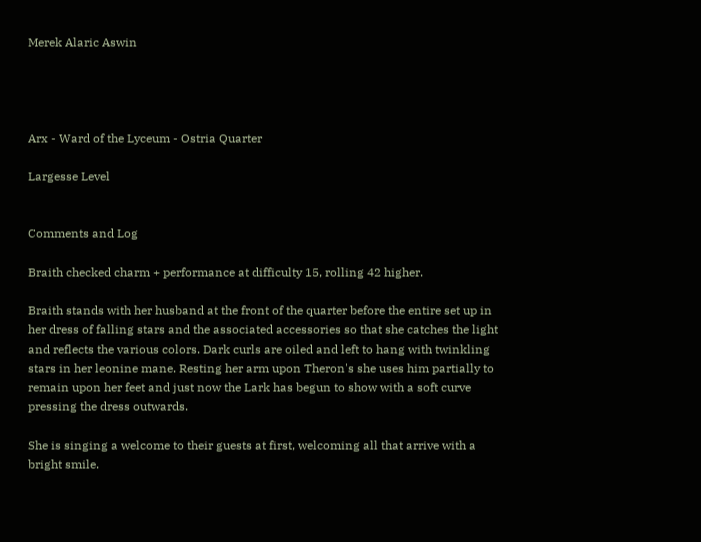Merek Alaric Aswin




Arx - Ward of the Lyceum - Ostria Quarter

Largesse Level


Comments and Log

Braith checked charm + performance at difficulty 15, rolling 42 higher.

Braith stands with her husband at the front of the quarter before the entire set up in her dress of falling stars and the associated accessories so that she catches the light and reflects the various colors. Dark curls are oiled and left to hang with twinkling stars in her leonine mane. Resting her arm upon Theron's she uses him partially to remain upon her feet and just now the Lark has begun to show with a soft curve pressing the dress outwards.

She is singing a welcome to their guests at first, welcoming all that arrive with a bright smile.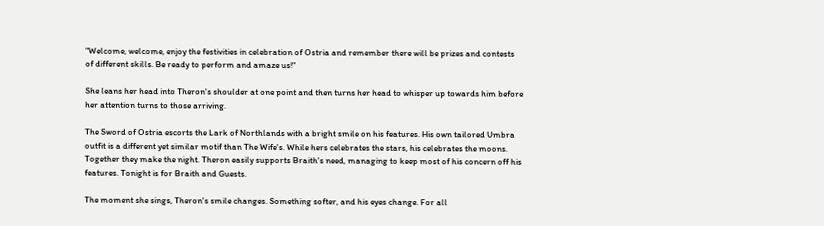"Welcome, welcome, enjoy the festivities in celebration of Ostria and remember there will be prizes and contests of different skills. Be ready to perform and amaze us!"

She leans her head into Theron's shoulder at one point and then turns her head to whisper up towards him before her attention turns to those arriving.

The Sword of Ostria escorts the Lark of Northlands with a bright smile on his features. His own tailored Umbra outfit is a different yet similar motif than The Wife's. While hers celebrates the stars, his celebrates the moons. Together they make the night. Theron easily supports Braith's need, managing to keep most of his concern off his features. Tonight is for Braith and Guests.

The moment she sings, Theron's smile changes. Something softer, and his eyes change. For all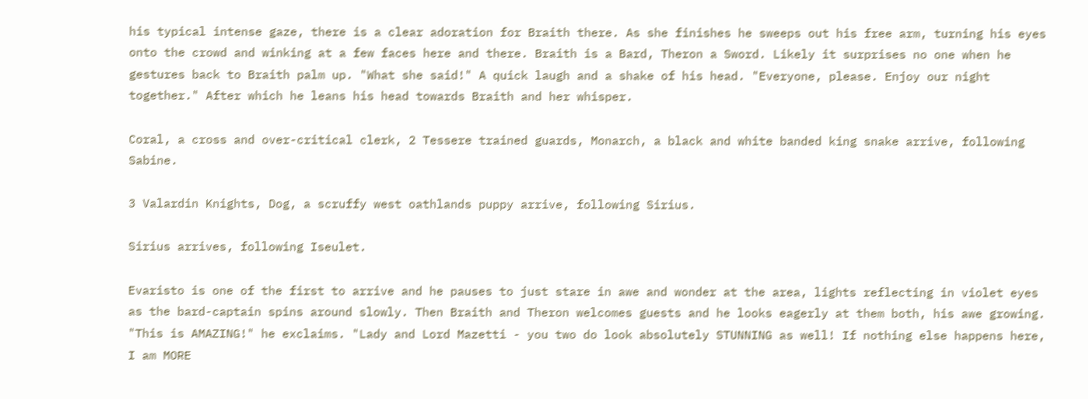his typical intense gaze, there is a clear adoration for Braith there. As she finishes he sweeps out his free arm, turning his eyes onto the crowd and winking at a few faces here and there. Braith is a Bard, Theron a Sword. Likely it surprises no one when he gestures back to Braith palm up. "What she said!" A quick laugh and a shake of his head. "Everyone, please. Enjoy our night together." After which he leans his head towards Braith and her whisper.

Coral, a cross and over-critical clerk, 2 Tessere trained guards, Monarch, a black and white banded king snake arrive, following Sabine.

3 Valardin Knights, Dog, a scruffy west oathlands puppy arrive, following Sirius.

Sirius arrives, following Iseulet.

Evaristo is one of the first to arrive and he pauses to just stare in awe and wonder at the area, lights reflecting in violet eyes as the bard-captain spins around slowly. Then Braith and Theron welcomes guests and he looks eagerly at them both, his awe growing. "This is AMAZING!" he exclaims. "Lady and Lord Mazetti - you two do look absolutely STUNNING as well! If nothing else happens here, I am MORE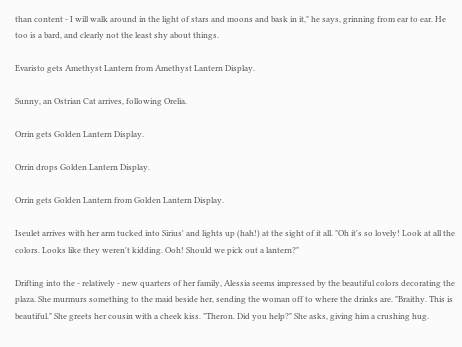than content - I will walk around in the light of stars and moons and bask in it," he says, grinning from ear to ear. He too is a bard, and clearly not the least shy about things.

Evaristo gets Amethyst Lantern from Amethyst Lantern Display.

Sunny, an Ostrian Cat arrives, following Orelia.

Orrin gets Golden Lantern Display.

Orrin drops Golden Lantern Display.

Orrin gets Golden Lantern from Golden Lantern Display.

Iseulet arrives with her arm tucked into Sirius' and lights up (hah!) at the sight of it all. "Oh it's so lovely! Look at all the colors. Looks like they weren't kidding. Ooh! Should we pick out a lantern?"

Drifting into the - relatively - new quarters of her family, Alessia seems impressed by the beautiful colors decorating the plaza. She murmurs something to the maid beside her, sending the woman off to where the drinks are. "Braithy. This is beautiful." She greets her cousin with a cheek kiss. "Theron. Did you help?" She asks, giving him a crushing hug.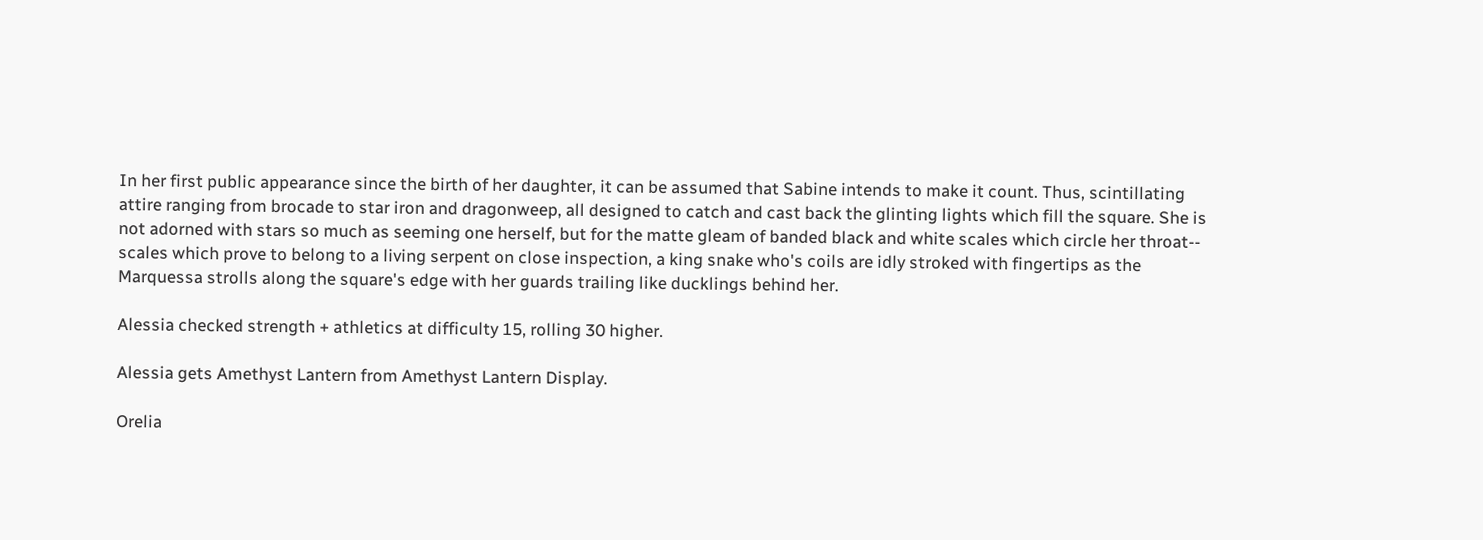In her first public appearance since the birth of her daughter, it can be assumed that Sabine intends to make it count. Thus, scintillating attire ranging from brocade to star iron and dragonweep, all designed to catch and cast back the glinting lights which fill the square. She is not adorned with stars so much as seeming one herself, but for the matte gleam of banded black and white scales which circle her throat-- scales which prove to belong to a living serpent on close inspection, a king snake who's coils are idly stroked with fingertips as the Marquessa strolls along the square's edge with her guards trailing like ducklings behind her.

Alessia checked strength + athletics at difficulty 15, rolling 30 higher.

Alessia gets Amethyst Lantern from Amethyst Lantern Display.

Orelia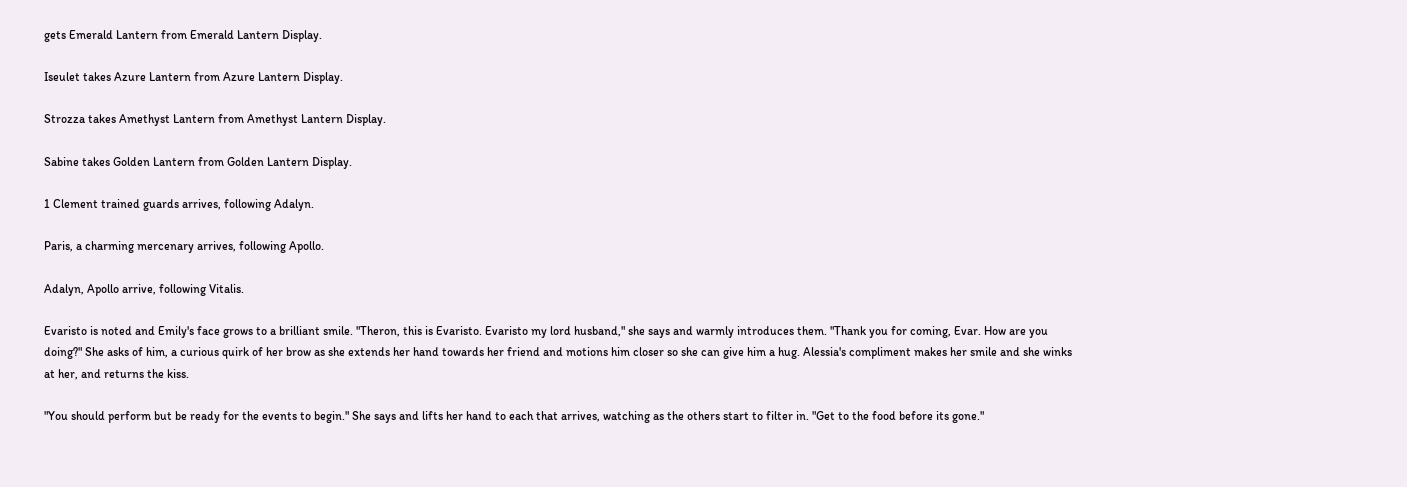gets Emerald Lantern from Emerald Lantern Display.

Iseulet takes Azure Lantern from Azure Lantern Display.

Strozza takes Amethyst Lantern from Amethyst Lantern Display.

Sabine takes Golden Lantern from Golden Lantern Display.

1 Clement trained guards arrives, following Adalyn.

Paris, a charming mercenary arrives, following Apollo.

Adalyn, Apollo arrive, following Vitalis.

Evaristo is noted and Emily's face grows to a brilliant smile. "Theron, this is Evaristo. Evaristo my lord husband," she says and warmly introduces them. "Thank you for coming, Evar. How are you doing?" She asks of him, a curious quirk of her brow as she extends her hand towards her friend and motions him closer so she can give him a hug. Alessia's compliment makes her smile and she winks at her, and returns the kiss.

"You should perform but be ready for the events to begin." She says and lifts her hand to each that arrives, watching as the others start to filter in. "Get to the food before its gone."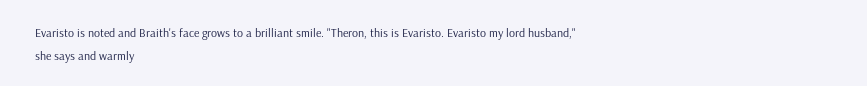Evaristo is noted and Braith's face grows to a brilliant smile. "Theron, this is Evaristo. Evaristo my lord husband," she says and warmly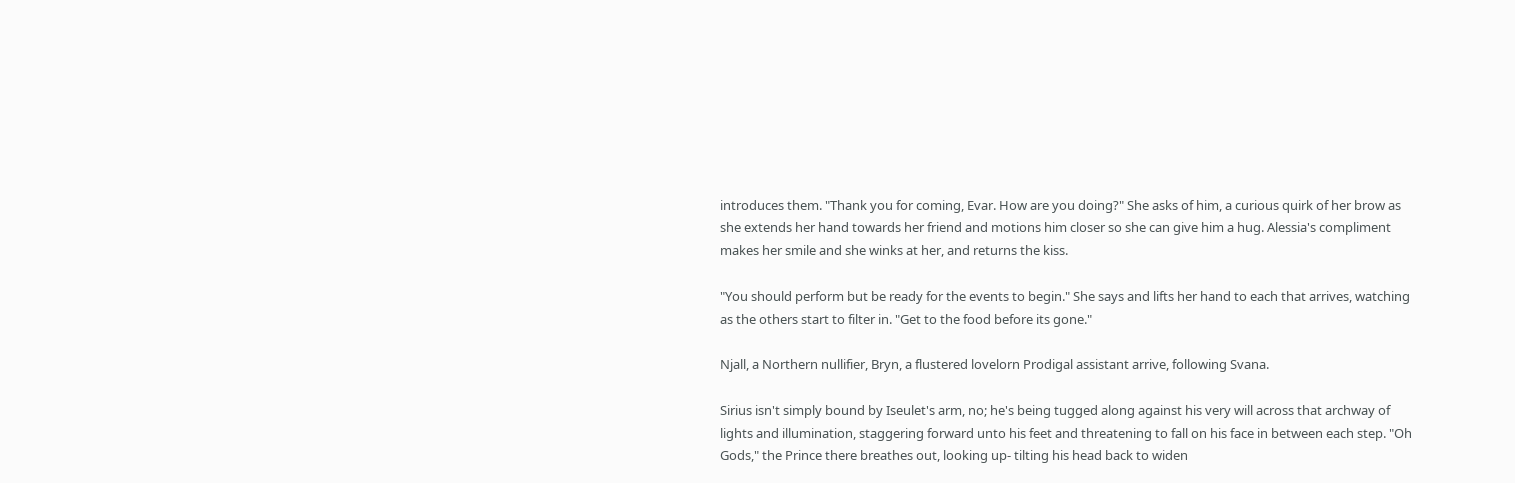introduces them. "Thank you for coming, Evar. How are you doing?" She asks of him, a curious quirk of her brow as she extends her hand towards her friend and motions him closer so she can give him a hug. Alessia's compliment makes her smile and she winks at her, and returns the kiss.

"You should perform but be ready for the events to begin." She says and lifts her hand to each that arrives, watching as the others start to filter in. "Get to the food before its gone."

Njall, a Northern nullifier, Bryn, a flustered lovelorn Prodigal assistant arrive, following Svana.

Sirius isn't simply bound by Iseulet's arm, no; he's being tugged along against his very will across that archway of lights and illumination, staggering forward unto his feet and threatening to fall on his face in between each step. "Oh Gods," the Prince there breathes out, looking up- tilting his head back to widen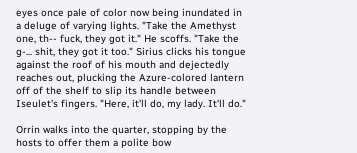eyes once pale of color now being inundated in a deluge of varying lights. "Take the Amethyst one, th-- fuck, they got it." He scoffs. "Take the g-... shit, they got it too." Sirius clicks his tongue against the roof of his mouth and dejectedly reaches out, plucking the Azure-colored lantern off of the shelf to slip its handle between Iseulet's fingers. "Here, it'll do, my lady. It'll do."

Orrin walks into the quarter, stopping by the hosts to offer them a polite bow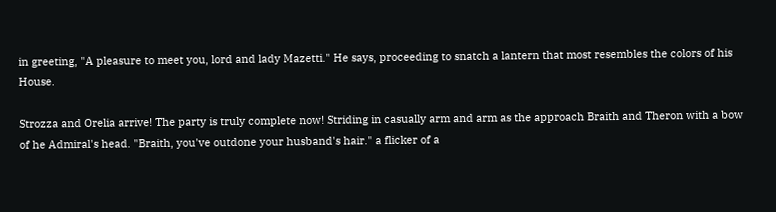in greeting, "A pleasure to meet you, lord and lady Mazetti." He says, proceeding to snatch a lantern that most resembles the colors of his House.

Strozza and Orelia arrive! The party is truly complete now! Striding in casually arm and arm as the approach Braith and Theron with a bow of he Admiral's head. "Braith, you've outdone your husband's hair." a flicker of a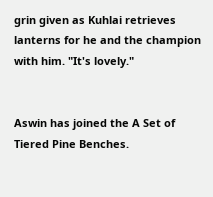grin given as Kuhlai retrieves lanterns for he and the champion with him. "It's lovely."


Aswin has joined the A Set of Tiered Pine Benches.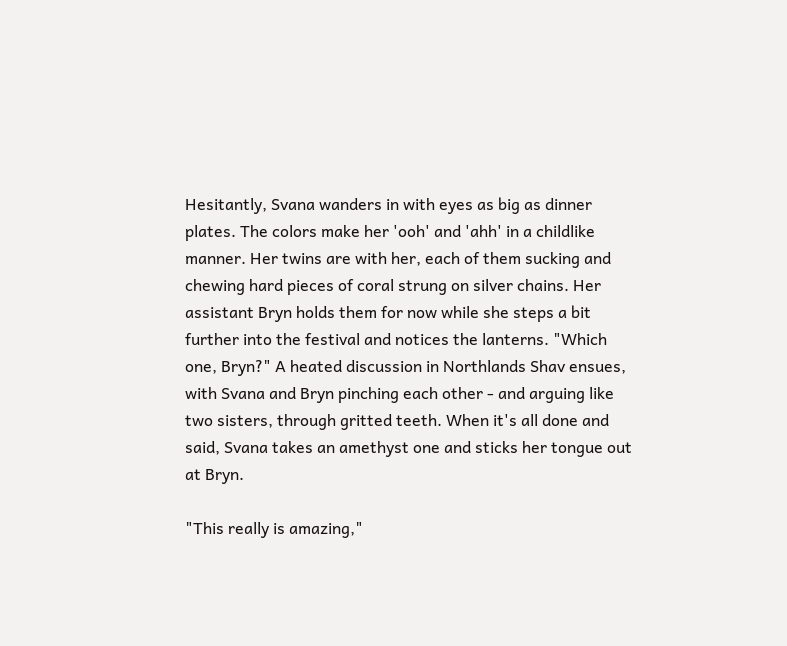Hesitantly, Svana wanders in with eyes as big as dinner plates. The colors make her 'ooh' and 'ahh' in a childlike manner. Her twins are with her, each of them sucking and chewing hard pieces of coral strung on silver chains. Her assistant Bryn holds them for now while she steps a bit further into the festival and notices the lanterns. "Which one, Bryn?" A heated discussion in Northlands Shav ensues, with Svana and Bryn pinching each other - and arguing like two sisters, through gritted teeth. When it's all done and said, Svana takes an amethyst one and sticks her tongue out at Bryn.

"This really is amazing,"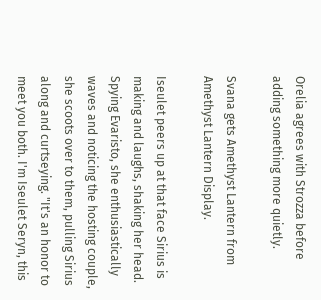Orelia agrees with Strozza before adding something more quietly.

Svana gets Amethyst Lantern from Amethyst Lantern Display.

Iseulet peers up at that face Sirius is making and laughs, shaking her head. Spying Evaristo, she enthusiastically waves and noticing the hosting couple, she scoots over to them, pulling Sirius along and curtseying. "It's an honor to meet you both. I'm Iseulet Seryn, this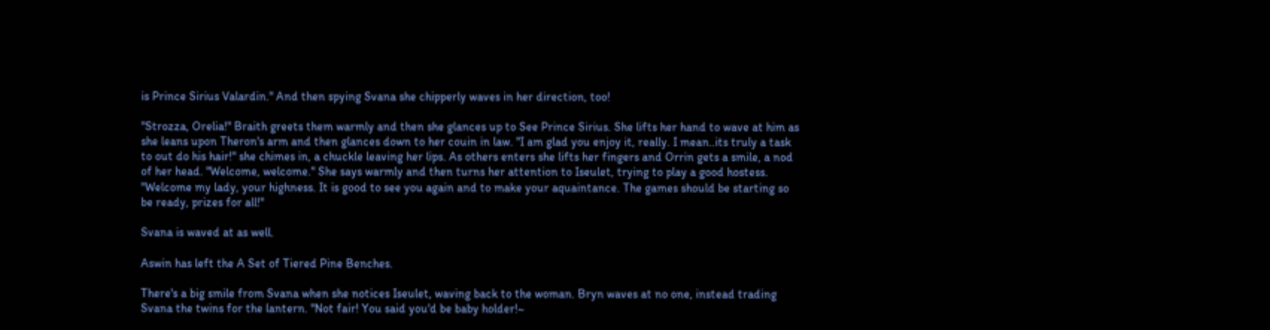is Prince Sirius Valardin." And then spying Svana she chipperly waves in her direction, too!

"Strozza, Orelia!" Braith greets them warmly and then she glances up to See Prince Sirius. She lifts her hand to wave at him as she leans upon Theron's arm and then glances down to her couin in law. "I am glad you enjoy it, really. I mean..its truly a task to out do his hair!" she chimes in, a chuckle leaving her lips. As others enters she lifts her fingers and Orrin gets a smile, a nod of her head. "Welcome, welcome." She says warmly and then turns her attention to Iseulet, trying to play a good hostess. "Welcome my lady, your highness. It is good to see you again and to make your aquaintance. The games should be starting so be ready, prizes for all!"

Svana is waved at as well.

Aswin has left the A Set of Tiered Pine Benches.

There's a big smile from Svana when she notices Iseulet, waving back to the woman. Bryn waves at no one, instead trading Svana the twins for the lantern. "Not fair! You said you'd be baby holder!~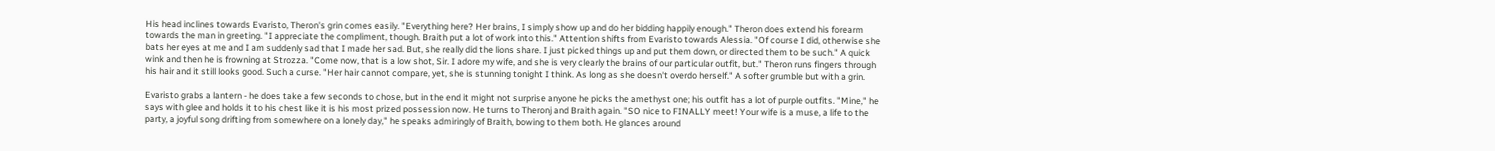His head inclines towards Evaristo, Theron's grin comes easily. "Everything here? Her brains, I simply show up and do her bidding happily enough." Theron does extend his forearm towards the man in greeting. "I appreciate the compliment, though. Braith put a lot of work into this." Attention shifts from Evaristo towards Alessia. "Of course I did, otherwise she bats her eyes at me and I am suddenly sad that I made her sad. But, she really did the lions share. I just picked things up and put them down, or directed them to be such." A quick wink and then he is frowning at Strozza. "Come now, that is a low shot, Sir. I adore my wife, and she is very clearly the brains of our particular outfit, but." Theron runs fingers through his hair and it still looks good. Such a curse. "Her hair cannot compare, yet, she is stunning tonight I think. As long as she doesn't overdo herself." A softer grumble but with a grin.

Evaristo grabs a lantern - he does take a few seconds to chose, but in the end it might not surprise anyone he picks the amethyst one; his outfit has a lot of purple outfits. "Mine," he says with glee and holds it to his chest like it is his most prized possession now. He turns to Theronj and Braith again. "SO nice to FINALLY meet! Your wife is a muse, a life to the party, a joyful song drifting from somewhere on a lonely day," he speaks admiringly of Braith, bowing to them both. He glances around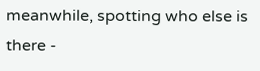meanwhile, spotting who else is there -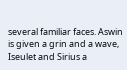several familiar faces. Aswin is given a grin and a wave, Iseulet and Sirius a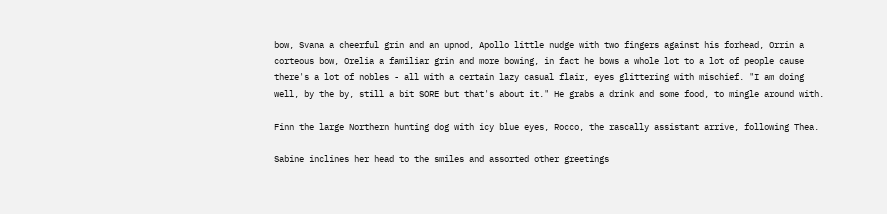bow, Svana a cheerful grin and an upnod, Apollo little nudge with two fingers against his forhead, Orrin a corteous bow, Orelia a familiar grin and more bowing, in fact he bows a whole lot to a lot of people cause there's a lot of nobles - all with a certain lazy casual flair, eyes glittering with mischief. "I am doing well, by the by, still a bit SORE but that's about it." He grabs a drink and some food, to mingle around with.

Finn the large Northern hunting dog with icy blue eyes, Rocco, the rascally assistant arrive, following Thea.

Sabine inclines her head to the smiles and assorted other greetings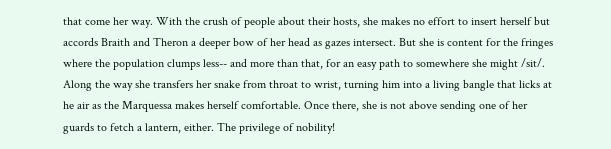that come her way. With the crush of people about their hosts, she makes no effort to insert herself but accords Braith and Theron a deeper bow of her head as gazes intersect. But she is content for the fringes where the population clumps less-- and more than that, for an easy path to somewhere she might /sit/. Along the way she transfers her snake from throat to wrist, turning him into a living bangle that licks at he air as the Marquessa makes herself comfortable. Once there, she is not above sending one of her guards to fetch a lantern, either. The privilege of nobility!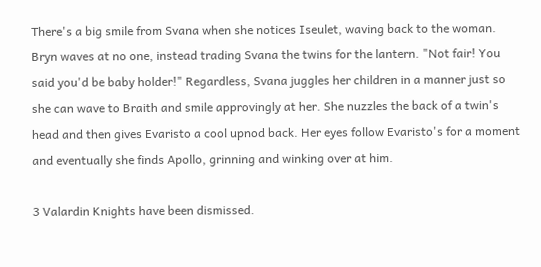There's a big smile from Svana when she notices Iseulet, waving back to the woman. Bryn waves at no one, instead trading Svana the twins for the lantern. "Not fair! You said you'd be baby holder!" Regardless, Svana juggles her children in a manner just so she can wave to Braith and smile approvingly at her. She nuzzles the back of a twin's head and then gives Evaristo a cool upnod back. Her eyes follow Evaristo's for a moment and eventually she finds Apollo, grinning and winking over at him.

3 Valardin Knights have been dismissed.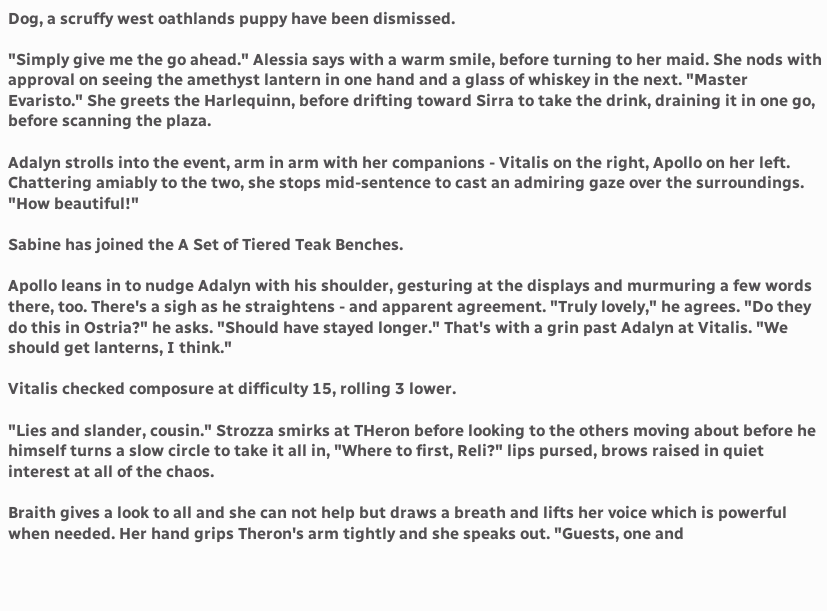Dog, a scruffy west oathlands puppy have been dismissed.

"Simply give me the go ahead." Alessia says with a warm smile, before turning to her maid. She nods with approval on seeing the amethyst lantern in one hand and a glass of whiskey in the next. "Master Evaristo." She greets the Harlequinn, before drifting toward Sirra to take the drink, draining it in one go, before scanning the plaza.

Adalyn strolls into the event, arm in arm with her companions - Vitalis on the right, Apollo on her left. Chattering amiably to the two, she stops mid-sentence to cast an admiring gaze over the surroundings. "How beautiful!"

Sabine has joined the A Set of Tiered Teak Benches.

Apollo leans in to nudge Adalyn with his shoulder, gesturing at the displays and murmuring a few words there, too. There's a sigh as he straightens - and apparent agreement. "Truly lovely," he agrees. "Do they do this in Ostria?" he asks. "Should have stayed longer." That's with a grin past Adalyn at Vitalis. "We should get lanterns, I think."

Vitalis checked composure at difficulty 15, rolling 3 lower.

"Lies and slander, cousin." Strozza smirks at THeron before looking to the others moving about before he himself turns a slow circle to take it all in, "Where to first, Reli?" lips pursed, brows raised in quiet interest at all of the chaos.

Braith gives a look to all and she can not help but draws a breath and lifts her voice which is powerful when needed. Her hand grips Theron's arm tightly and she speaks out. "Guests, one and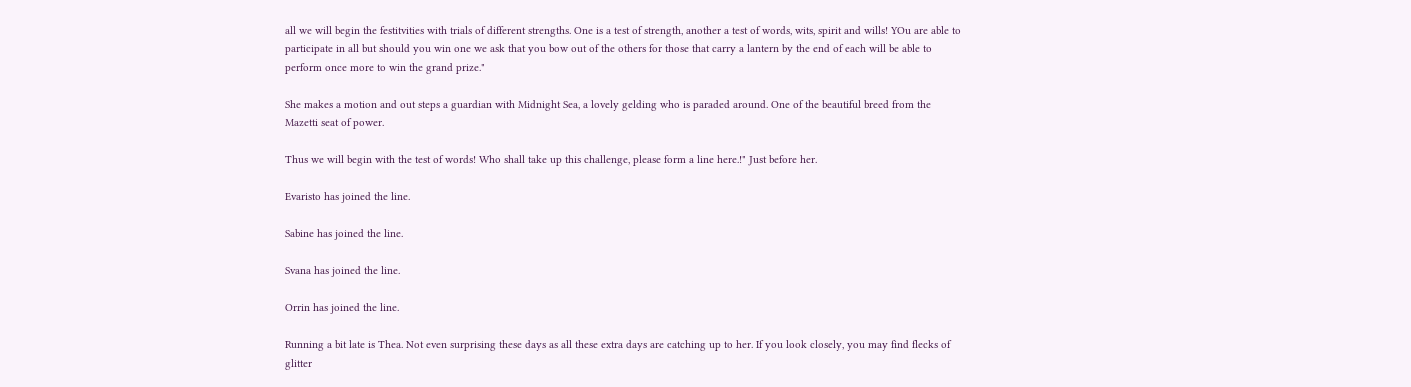all we will begin the festitvities with trials of different strengths. One is a test of strength, another a test of words, wits, spirit and wills! YOu are able to participate in all but should you win one we ask that you bow out of the others for those that carry a lantern by the end of each will be able to perform once more to win the grand prize."

She makes a motion and out steps a guardian with Midnight Sea, a lovely gelding who is paraded around. One of the beautiful breed from the Mazetti seat of power.

Thus we will begin with the test of words! Who shall take up this challenge, please form a line here.!" Just before her.

Evaristo has joined the line.

Sabine has joined the line.

Svana has joined the line.

Orrin has joined the line.

Running a bit late is Thea. Not even surprising these days as all these extra days are catching up to her. If you look closely, you may find flecks of glitter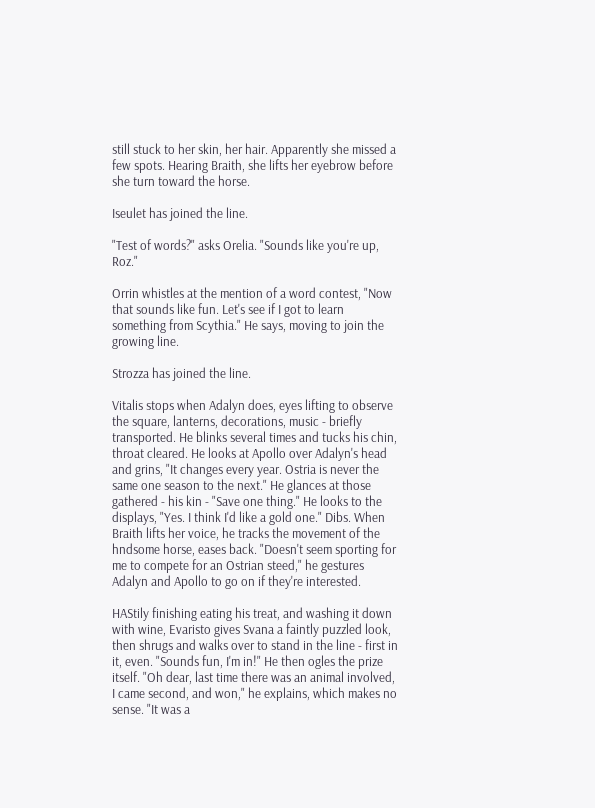still stuck to her skin, her hair. Apparently she missed a few spots. Hearing Braith, she lifts her eyebrow before she turn toward the horse.

Iseulet has joined the line.

"Test of words?" asks Orelia. "Sounds like you're up, Roz."

Orrin whistles at the mention of a word contest, "Now that sounds like fun. Let's see if I got to learn something from Scythia." He says, moving to join the growing line.

Strozza has joined the line.

Vitalis stops when Adalyn does, eyes lifting to observe the square, lanterns, decorations, music - briefly transported. He blinks several times and tucks his chin, throat cleared. He looks at Apollo over Adalyn's head and grins, "It changes every year. Ostria is never the same one season to the next." He glances at those gathered - his kin - "Save one thing." He looks to the displays, "Yes. I think I'd like a gold one." Dibs. When Braith lifts her voice, he tracks the movement of the hndsome horse, eases back. "Doesn't seem sporting for me to compete for an Ostrian steed," he gestures Adalyn and Apollo to go on if they're interested.

HAStily finishing eating his treat, and washing it down with wine, Evaristo gives Svana a faintly puzzled look, then shrugs and walks over to stand in the line - first in it, even. "Sounds fun, I'm in!" He then ogles the prize itself. "Oh dear, last time there was an animal involved, I came second, and won," he explains, which makes no sense. "It was a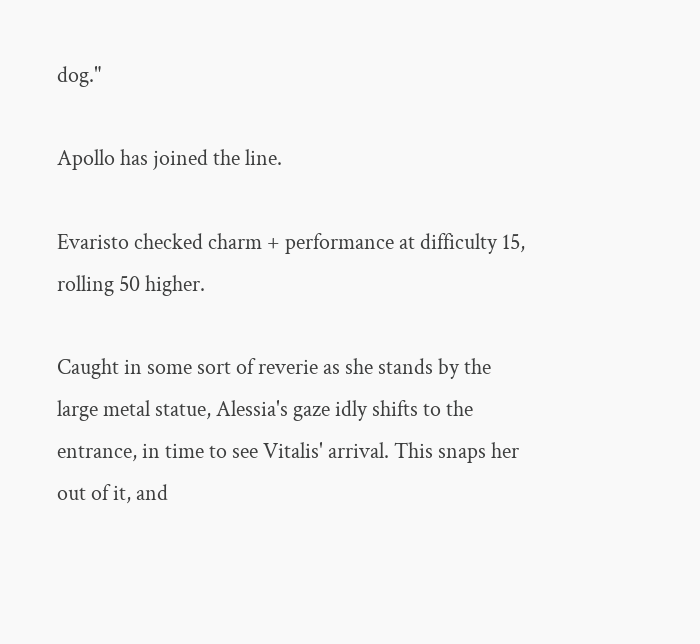dog."

Apollo has joined the line.

Evaristo checked charm + performance at difficulty 15, rolling 50 higher.

Caught in some sort of reverie as she stands by the large metal statue, Alessia's gaze idly shifts to the entrance, in time to see Vitalis' arrival. This snaps her out of it, and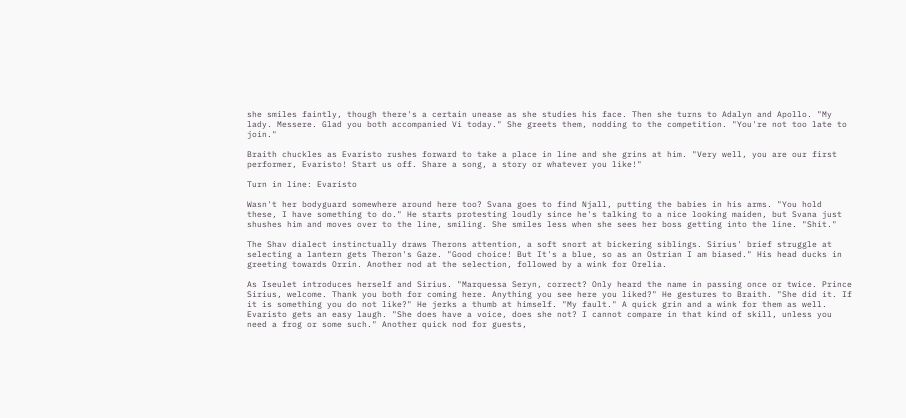she smiles faintly, though there's a certain unease as she studies his face. Then she turns to Adalyn and Apollo. "My lady. Messere. Glad you both accompanied Vi today." She greets them, nodding to the competition. "You're not too late to join."

Braith chuckles as Evaristo rushes forward to take a place in line and she grins at him. "Very well, you are our first performer, Evaristo! Start us off. Share a song, a story or whatever you like!"

Turn in line: Evaristo

Wasn't her bodyguard somewhere around here too? Svana goes to find Njall, putting the babies in his arms. "You hold these, I have something to do." He starts protesting loudly since he's talking to a nice looking maiden, but Svana just shushes him and moves over to the line, smiling. She smiles less when she sees her boss getting into the line. "Shit."

The Shav dialect instinctually draws Therons attention, a soft snort at bickering siblings. Sirius' brief struggle at selecting a lantern gets Theron's Gaze. "Good choice! But It's a blue, so as an Ostrian I am biased." His head ducks in greeting towards Orrin. Another nod at the selection, followed by a wink for Orelia.

As Iseulet introduces herself and Sirius. "Marquessa Seryn, correct? Only heard the name in passing once or twice. Prince Sirius, welcome. Thank you both for coming here. Anything you see here you liked?" He gestures to Braith. "She did it. If it is something you do not like?" He jerks a thumb at himself. "My fault." A quick grin and a wink for them as well. Evaristo gets an easy laugh. "She does have a voice, does she not? I cannot compare in that kind of skill, unless you need a frog or some such." Another quick nod for guests,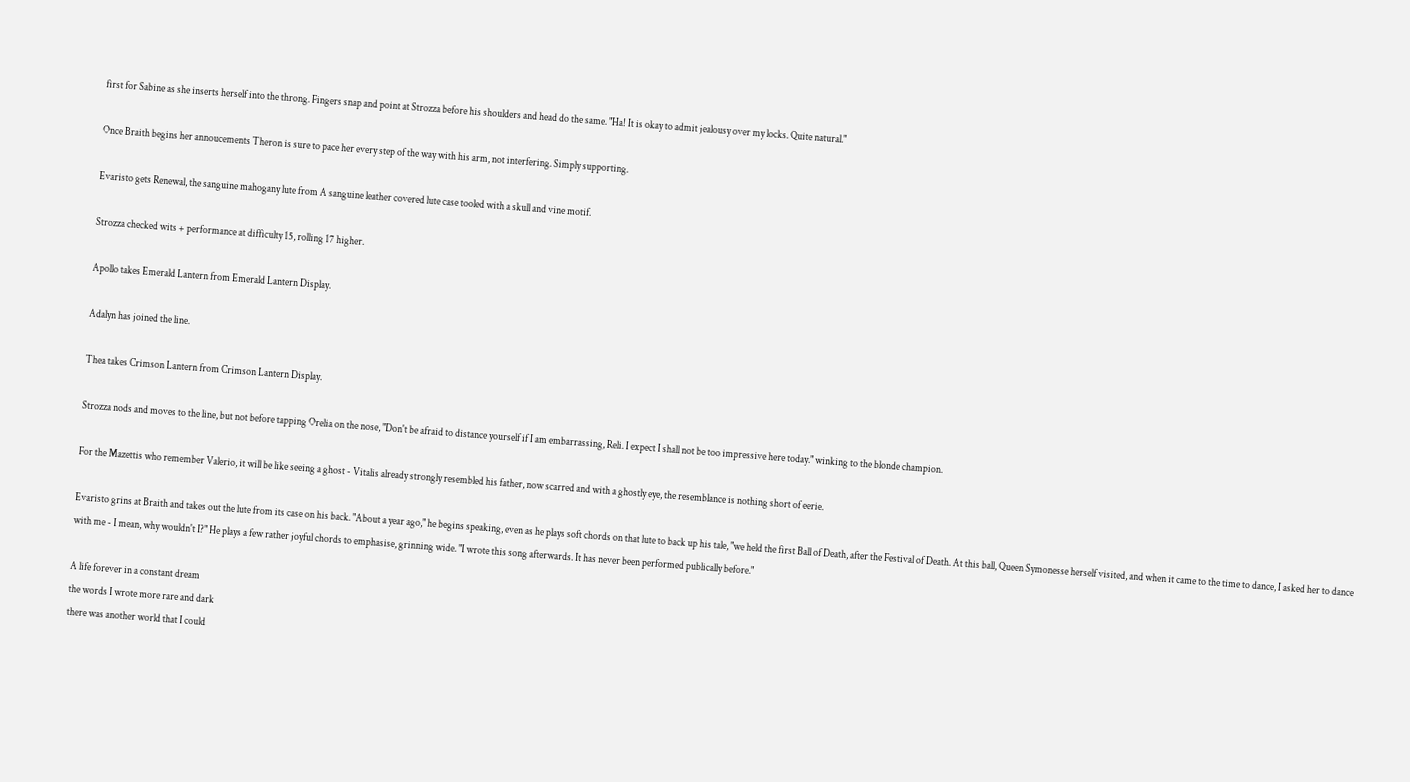first for Sabine as she inserts herself into the throng. Fingers snap and point at Strozza before his shoulders and head do the same. "Ha! It is okay to admit jealousy over my locks. Quite natural."

Once Braith begins her annoucements Theron is sure to pace her every step of the way with his arm, not interfering. Simply supporting.

Evaristo gets Renewal, the sanguine mahogany lute from A sanguine leather covered lute case tooled with a skull and vine motif.

Strozza checked wits + performance at difficulty 15, rolling 17 higher.

Apollo takes Emerald Lantern from Emerald Lantern Display.

Adalyn has joined the line.

Thea takes Crimson Lantern from Crimson Lantern Display.

Strozza nods and moves to the line, but not before tapping Orelia on the nose, "Don't be afraid to distance yourself if I am embarrassing, Reli. I expect I shall not be too impressive here today." winking to the blonde champion.

For the Mazettis who remember Valerio, it will be like seeing a ghost - Vitalis already strongly resembled his father, now scarred and with a ghostly eye, the resemblance is nothing short of eerie.

Evaristo grins at Braith and takes out the lute from its case on his back. "About a year ago," he begins speaking, even as he plays soft chords on that lute to back up his tale, "we held the first Ball of Death, after the Festival of Death. At this ball, Queen Symonesse herself visited, and when it came to the time to dance, I asked her to dance with me - I mean, why wouldn't I?" He plays a few rather joyful chords to emphasise, grinning wide. "I wrote this song afterwards. It has never been performed publically before."

A life forever in a constant dream
the words I wrote more rare and dark
there was another world that I could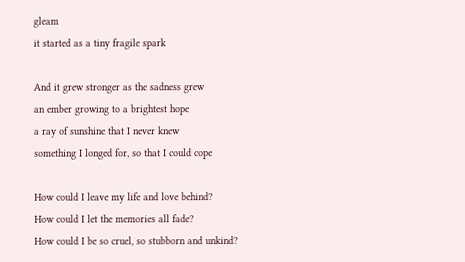gleam
it started as a tiny fragile spark

And it grew stronger as the sadness grew
an ember growing to a brightest hope
a ray of sunshine that I never knew
something I longed for, so that I could cope

How could I leave my life and love behind?
How could I let the memories all fade?
How could I be so cruel, so stubborn and unkind?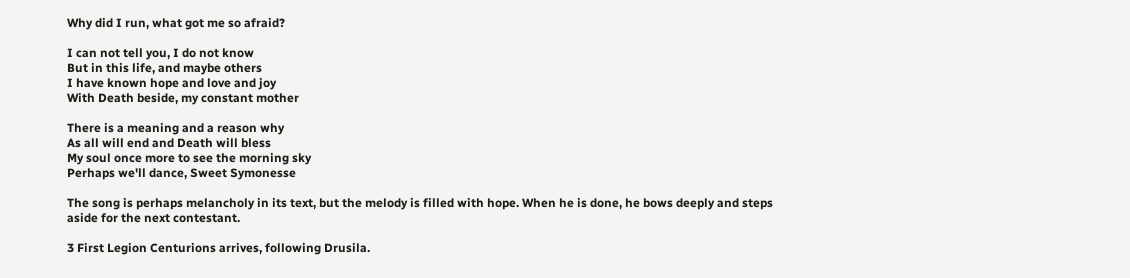Why did I run, what got me so afraid?

I can not tell you, I do not know
But in this life, and maybe others
I have known hope and love and joy
With Death beside, my constant mother

There is a meaning and a reason why
As all will end and Death will bless
My soul once more to see the morning sky
Perhaps we'll dance, Sweet Symonesse

The song is perhaps melancholy in its text, but the melody is filled with hope. When he is done, he bows deeply and steps aside for the next contestant.

3 First Legion Centurions arrives, following Drusila.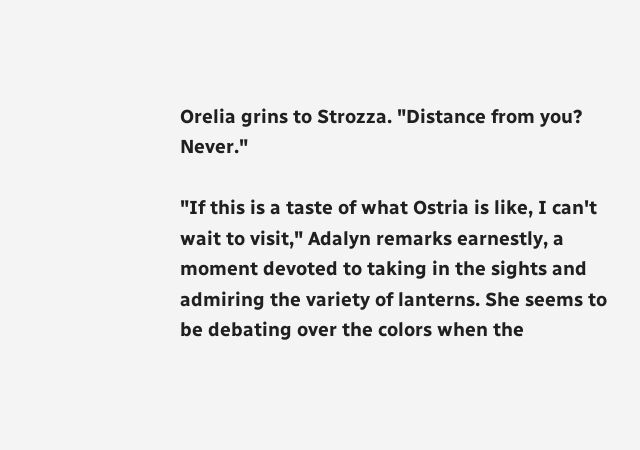Orelia grins to Strozza. "Distance from you? Never."

"If this is a taste of what Ostria is like, I can't wait to visit," Adalyn remarks earnestly, a moment devoted to taking in the sights and admiring the variety of lanterns. She seems to be debating over the colors when the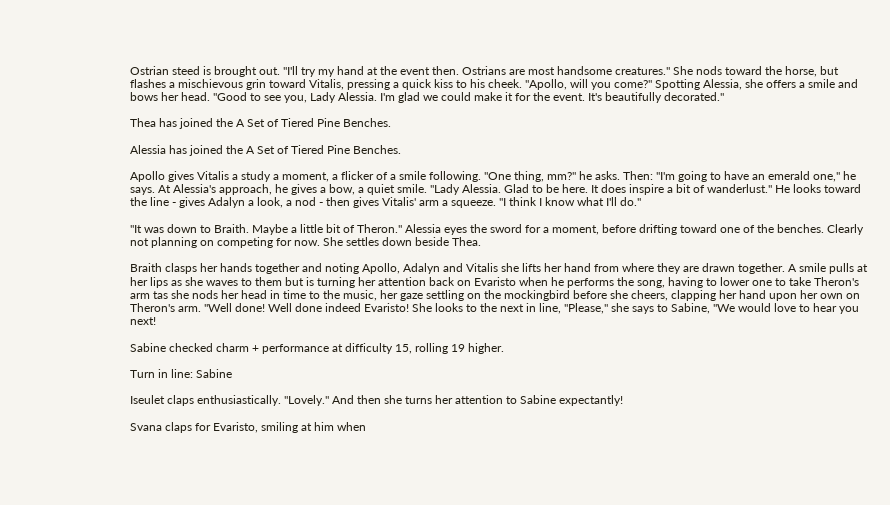Ostrian steed is brought out. "I'll try my hand at the event then. Ostrians are most handsome creatures." She nods toward the horse, but flashes a mischievous grin toward Vitalis, pressing a quick kiss to his cheek. "Apollo, will you come?" Spotting Alessia, she offers a smile and bows her head. "Good to see you, Lady Alessia. I'm glad we could make it for the event. It's beautifully decorated."

Thea has joined the A Set of Tiered Pine Benches.

Alessia has joined the A Set of Tiered Pine Benches.

Apollo gives Vitalis a study a moment, a flicker of a smile following. "One thing, mm?" he asks. Then: "I'm going to have an emerald one," he says. At Alessia's approach, he gives a bow, a quiet smile. "Lady Alessia. Glad to be here. It does inspire a bit of wanderlust." He looks toward the line - gives Adalyn a look, a nod - then gives Vitalis' arm a squeeze. "I think I know what I'll do."

"It was down to Braith. Maybe a little bit of Theron." Alessia eyes the sword for a moment, before drifting toward one of the benches. Clearly not planning on competing for now. She settles down beside Thea.

Braith clasps her hands together and noting Apollo, Adalyn and Vitalis she lifts her hand from where they are drawn together. A smile pulls at her lips as she waves to them but is turning her attention back on Evaristo when he performs the song, having to lower one to take Theron's arm tas she nods her head in time to the music, her gaze settling on the mockingbird before she cheers, clapping her hand upon her own on Theron's arm. "Well done! Well done indeed Evaristo! She looks to the next in line, "Please," she says to Sabine, "We would love to hear you next!

Sabine checked charm + performance at difficulty 15, rolling 19 higher.

Turn in line: Sabine

Iseulet claps enthusiastically. "Lovely." And then she turns her attention to Sabine expectantly!

Svana claps for Evaristo, smiling at him when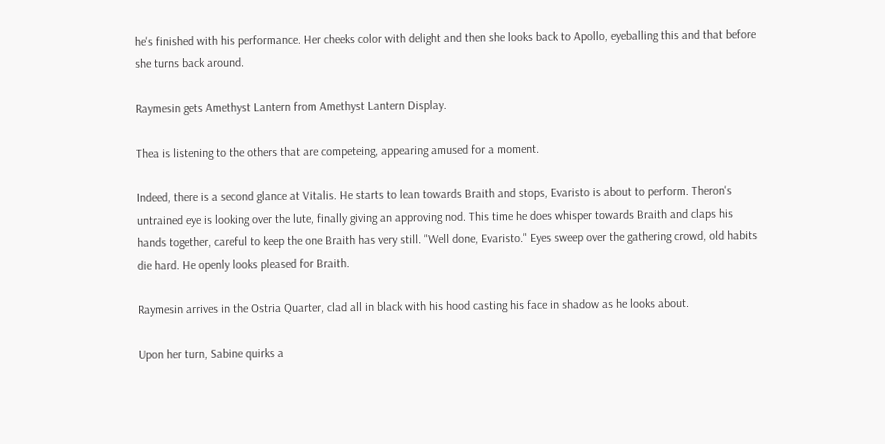he's finished with his performance. Her cheeks color with delight and then she looks back to Apollo, eyeballing this and that before she turns back around.

Raymesin gets Amethyst Lantern from Amethyst Lantern Display.

Thea is listening to the others that are competeing, appearing amused for a moment.

Indeed, there is a second glance at Vitalis. He starts to lean towards Braith and stops, Evaristo is about to perform. Theron's untrained eye is looking over the lute, finally giving an approving nod. This time he does whisper towards Braith and claps his hands together, careful to keep the one Braith has very still. "Well done, Evaristo." Eyes sweep over the gathering crowd, old habits die hard. He openly looks pleased for Braith.

Raymesin arrives in the Ostria Quarter, clad all in black with his hood casting his face in shadow as he looks about.

Upon her turn, Sabine quirks a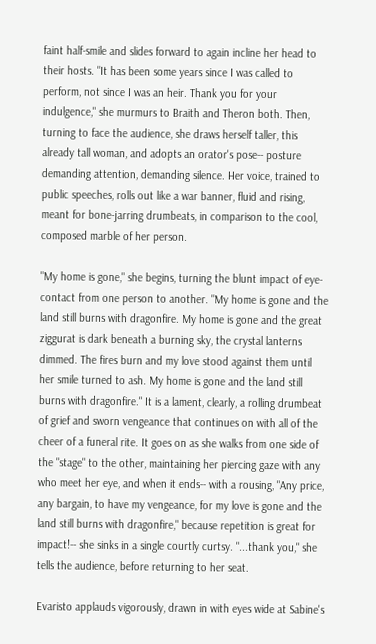faint half-smile and slides forward to again incline her head to their hosts. "It has been some years since I was called to perform, not since I was an heir. Thank you for your indulgence," she murmurs to Braith and Theron both. Then, turning to face the audience, she draws herself taller, this already tall woman, and adopts an orator's pose-- posture demanding attention, demanding silence. Her voice, trained to public speeches, rolls out like a war banner, fluid and rising, meant for bone-jarring drumbeats, in comparison to the cool, composed marble of her person.

"My home is gone," she begins, turning the blunt impact of eye-contact from one person to another. "My home is gone and the land still burns with dragonfire. My home is gone and the great ziggurat is dark beneath a burning sky, the crystal lanterns dimmed. The fires burn and my love stood against them until her smile turned to ash. My home is gone and the land still burns with dragonfire." It is a lament, clearly, a rolling drumbeat of grief and sworn vengeance that continues on with all of the cheer of a funeral rite. It goes on as she walks from one side of the "stage" to the other, maintaining her piercing gaze with any who meet her eye, and when it ends-- with a rousing, "Any price, any bargain, to have my vengeance, for my love is gone and the land still burns with dragonfire," because repetition is great for impact!-- she sinks in a single courtly curtsy. "...thank you," she tells the audience, before returning to her seat.

Evaristo applauds vigorously, drawn in with eyes wide at Sabine's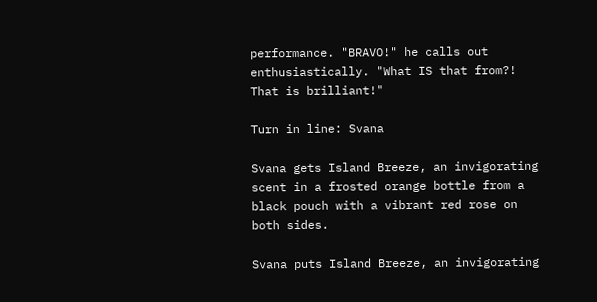performance. "BRAVO!" he calls out enthusiastically. "What IS that from?! That is brilliant!"

Turn in line: Svana

Svana gets Island Breeze, an invigorating scent in a frosted orange bottle from a black pouch with a vibrant red rose on both sides.

Svana puts Island Breeze, an invigorating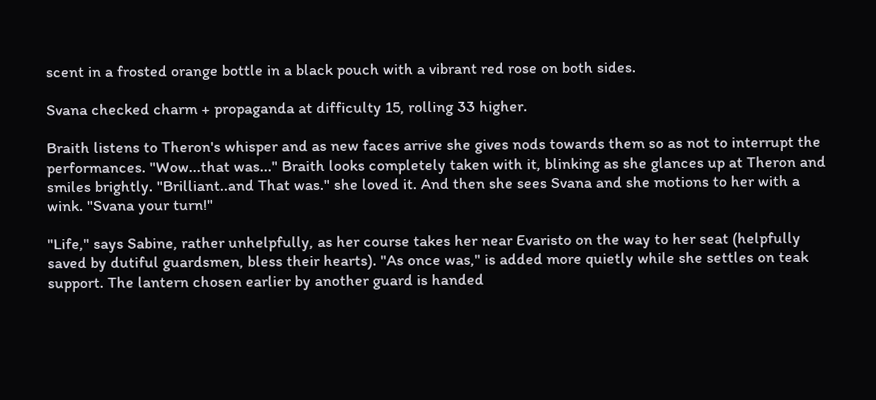scent in a frosted orange bottle in a black pouch with a vibrant red rose on both sides.

Svana checked charm + propaganda at difficulty 15, rolling 33 higher.

Braith listens to Theron's whisper and as new faces arrive she gives nods towards them so as not to interrupt the performances. "Wow...that was..." Braith looks completely taken with it, blinking as she glances up at Theron and smiles brightly. "Brilliant..and That was." she loved it. And then she sees Svana and she motions to her with a wink. "Svana your turn!"

"Life," says Sabine, rather unhelpfully, as her course takes her near Evaristo on the way to her seat (helpfully saved by dutiful guardsmen, bless their hearts). "As once was," is added more quietly while she settles on teak support. The lantern chosen earlier by another guard is handed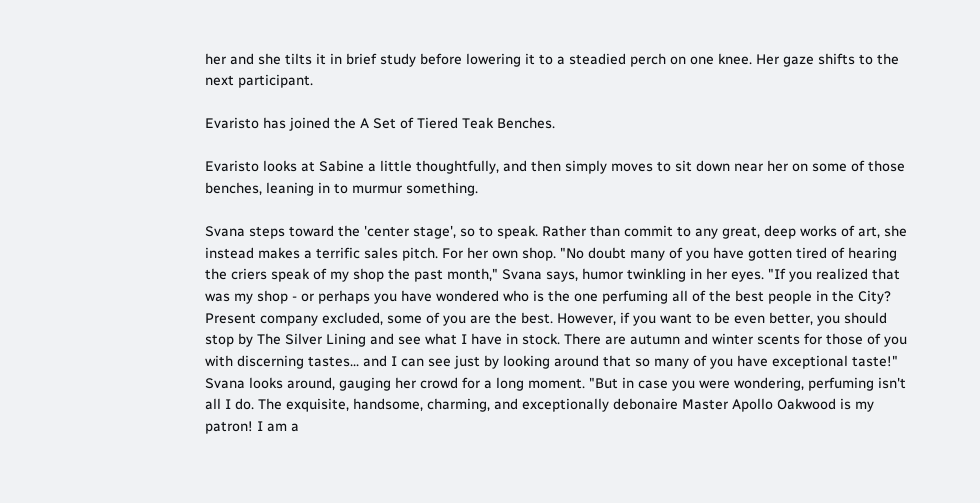her and she tilts it in brief study before lowering it to a steadied perch on one knee. Her gaze shifts to the next participant.

Evaristo has joined the A Set of Tiered Teak Benches.

Evaristo looks at Sabine a little thoughtfully, and then simply moves to sit down near her on some of those benches, leaning in to murmur something.

Svana steps toward the 'center stage', so to speak. Rather than commit to any great, deep works of art, she instead makes a terrific sales pitch. For her own shop. "No doubt many of you have gotten tired of hearing the criers speak of my shop the past month," Svana says, humor twinkling in her eyes. "If you realized that was my shop - or perhaps you have wondered who is the one perfuming all of the best people in the City? Present company excluded, some of you are the best. However, if you want to be even better, you should stop by The Silver Lining and see what I have in stock. There are autumn and winter scents for those of you with discerning tastes... and I can see just by looking around that so many of you have exceptional taste!" Svana looks around, gauging her crowd for a long moment. "But in case you were wondering, perfuming isn't all I do. The exquisite, handsome, charming, and exceptionally debonaire Master Apollo Oakwood is my patron! I am a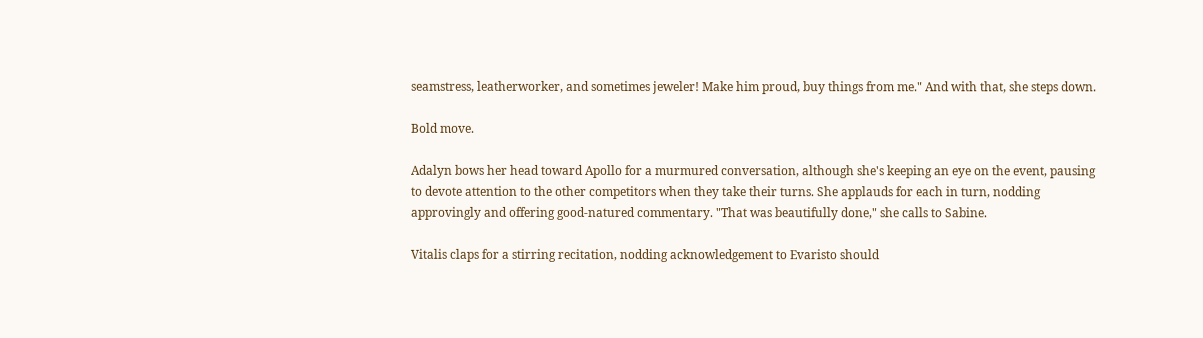seamstress, leatherworker, and sometimes jeweler! Make him proud, buy things from me." And with that, she steps down.

Bold move.

Adalyn bows her head toward Apollo for a murmured conversation, although she's keeping an eye on the event, pausing to devote attention to the other competitors when they take their turns. She applauds for each in turn, nodding approvingly and offering good-natured commentary. "That was beautifully done," she calls to Sabine.

Vitalis claps for a stirring recitation, nodding acknowledgement to Evaristo should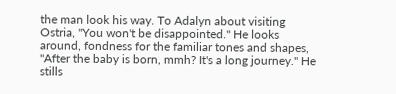the man look his way. To Adalyn about visiting Ostria, "You won't be disappointed." He looks around, fondness for the familiar tones and shapes, "After the baby is born, mmh? It's a long journey." He stills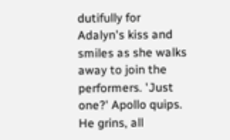dutifully for Adalyn's kiss and smiles as she walks away to join the performers. 'Just one?' Apollo quips. He grins, all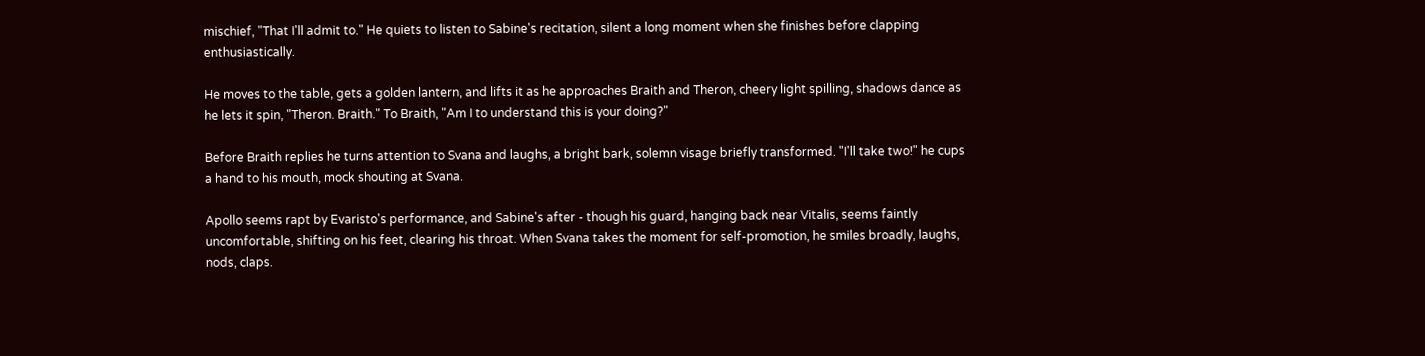mischief, "That I'll admit to." He quiets to listen to Sabine's recitation, silent a long moment when she finishes before clapping enthusiastically.

He moves to the table, gets a golden lantern, and lifts it as he approaches Braith and Theron, cheery light spilling, shadows dance as he lets it spin, "Theron. Braith." To Braith, "Am I to understand this is your doing?"

Before Braith replies he turns attention to Svana and laughs, a bright bark, solemn visage briefly transformed. "I'll take two!" he cups a hand to his mouth, mock shouting at Svana.

Apollo seems rapt by Evaristo's performance, and Sabine's after - though his guard, hanging back near Vitalis, seems faintly uncomfortable, shifting on his feet, clearing his throat. When Svana takes the moment for self-promotion, he smiles broadly, laughs, nods, claps.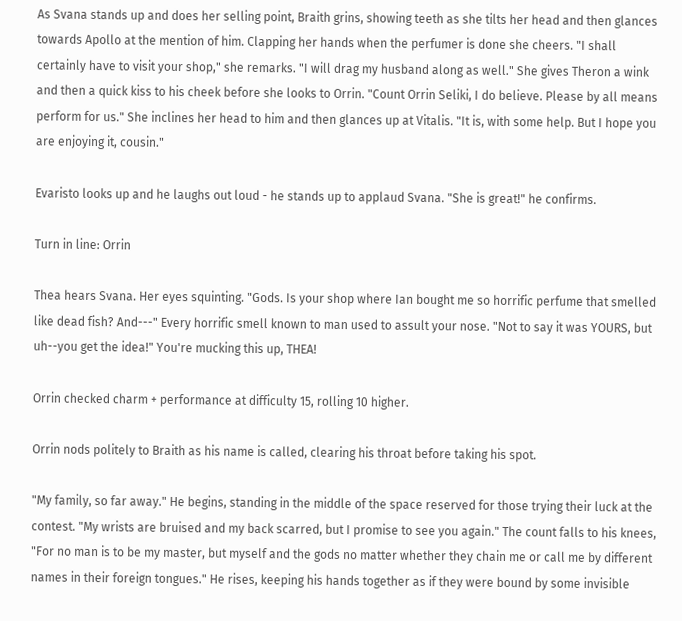As Svana stands up and does her selling point, Braith grins, showing teeth as she tilts her head and then glances towards Apollo at the mention of him. Clapping her hands when the perfumer is done she cheers. "I shall certainly have to visit your shop," she remarks. "I will drag my husband along as well." She gives Theron a wink and then a quick kiss to his cheek before she looks to Orrin. "Count Orrin Seliki, I do believe. Please by all means perform for us." She inclines her head to him and then glances up at Vitalis. "It is, with some help. But I hope you are enjoying it, cousin."

Evaristo looks up and he laughs out loud - he stands up to applaud Svana. "She is great!" he confirms.

Turn in line: Orrin

Thea hears Svana. Her eyes squinting. "Gods. Is your shop where Ian bought me so horrific perfume that smelled like dead fish? And---" Every horrific smell known to man used to assult your nose. "Not to say it was YOURS, but uh--you get the idea!" You're mucking this up, THEA!

Orrin checked charm + performance at difficulty 15, rolling 10 higher.

Orrin nods politely to Braith as his name is called, clearing his throat before taking his spot.

"My family, so far away." He begins, standing in the middle of the space reserved for those trying their luck at the contest. "My wrists are bruised and my back scarred, but I promise to see you again." The count falls to his knees, "For no man is to be my master, but myself and the gods no matter whether they chain me or call me by different names in their foreign tongues." He rises, keeping his hands together as if they were bound by some invisible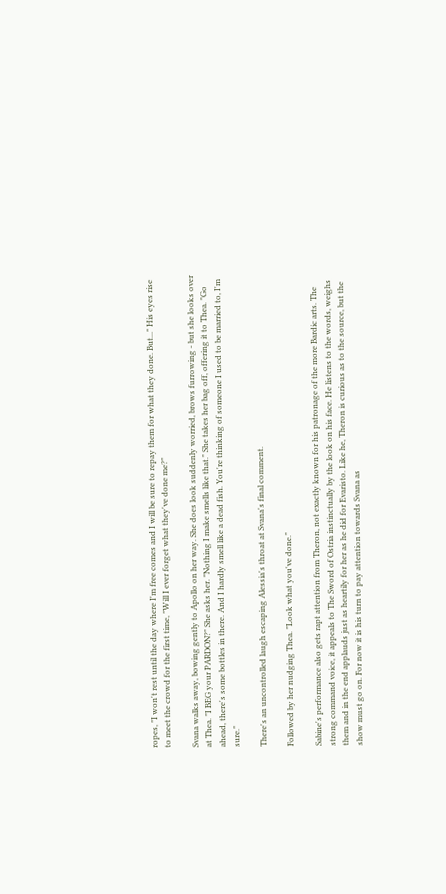ropes, "I won't rest until the day where I'm free comes and I will be sure to repay them for what they done. But..." His eyes rise to meet the crowd for the first time, "Will I ever forget what they've done me?"

Svana walks away, bowing gently to Apollo on her way. She does look suddenly worried, brows furrowing - but she looks over at Thea. "I BEG your PARDON?" She asks her. "Nothing I make smells like that." She takes her bag off, offering it to Thea. "Go ahead, there's some bottles in there. And I hardly smell like a dead fish. You're thinking of someone I used to be married to, I'm sure."

There's an uncontrolled laugh escaping Alessia's throat at Svana's final comment.

Followed by her nudging Thea. "Look what you've done."

Sabine's performance also gets rapt attention from Theron, not exactly known for his patronage of the more Bardic arts. The strong command voice, it appeals to The Sword of Ostria instinctually by the look on his face. He listens to the words, weighs them and in the end applauds just as heartily for her as he did for Evaristo. Like he, Theron is curious as to the source, but the show must go on. For now it is his turn to pay attention towards Svana as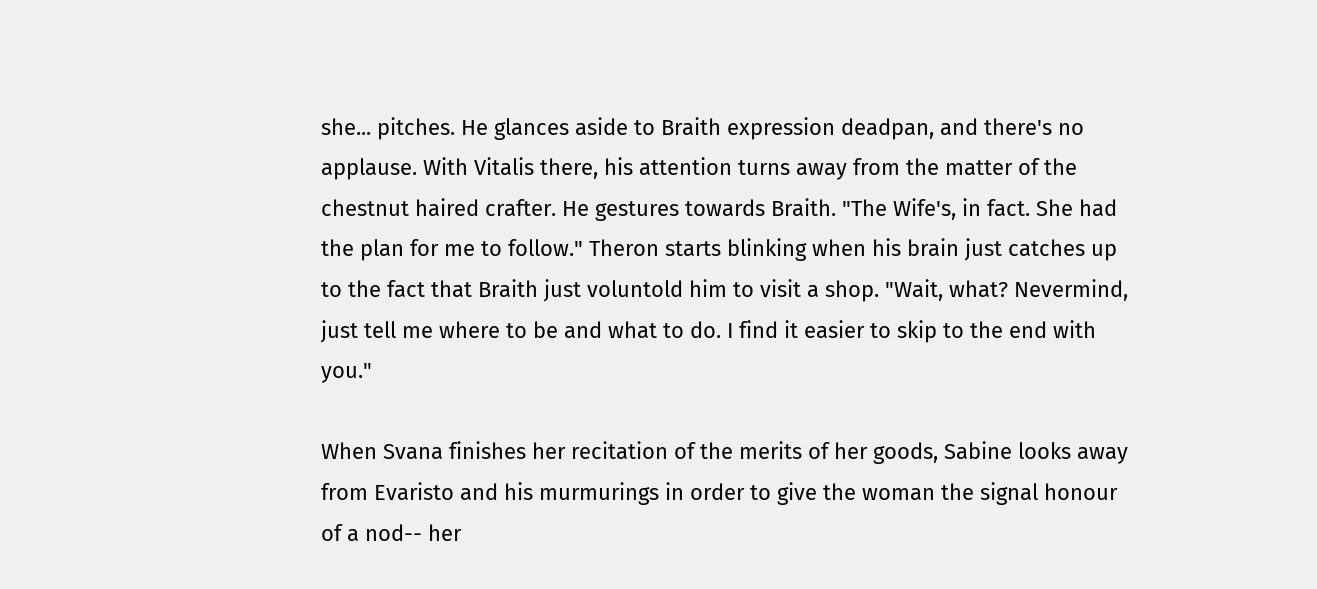she... pitches. He glances aside to Braith expression deadpan, and there's no applause. With Vitalis there, his attention turns away from the matter of the chestnut haired crafter. He gestures towards Braith. "The Wife's, in fact. She had the plan for me to follow." Theron starts blinking when his brain just catches up to the fact that Braith just voluntold him to visit a shop. "Wait, what? Nevermind, just tell me where to be and what to do. I find it easier to skip to the end with you."

When Svana finishes her recitation of the merits of her goods, Sabine looks away from Evaristo and his murmurings in order to give the woman the signal honour of a nod-- her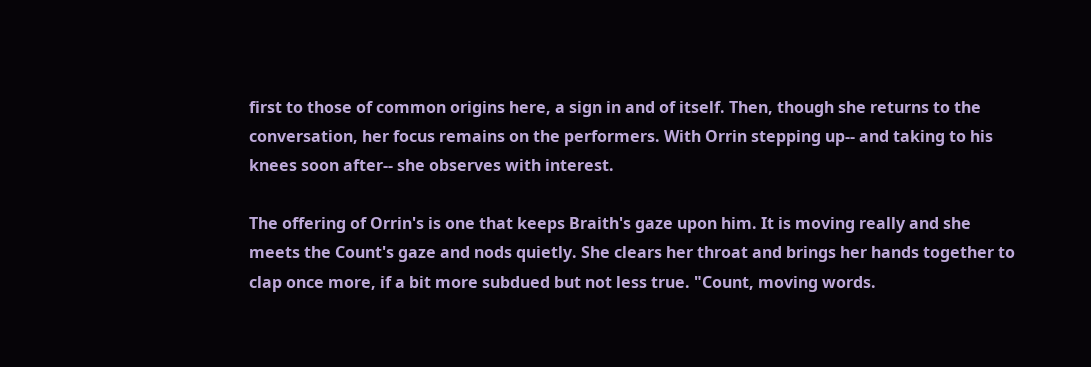first to those of common origins here, a sign in and of itself. Then, though she returns to the conversation, her focus remains on the performers. With Orrin stepping up-- and taking to his knees soon after-- she observes with interest.

The offering of Orrin's is one that keeps Braith's gaze upon him. It is moving really and she meets the Count's gaze and nods quietly. She clears her throat and brings her hands together to clap once more, if a bit more subdued but not less true. "Count, moving words.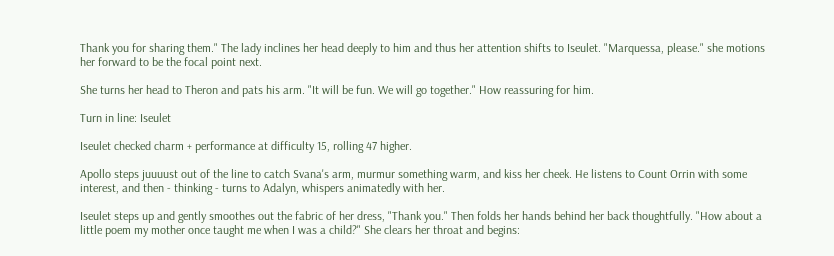Thank you for sharing them." The lady inclines her head deeply to him and thus her attention shifts to Iseulet. "Marquessa, please." she motions her forward to be the focal point next.

She turns her head to Theron and pats his arm. "It will be fun. We will go together." How reassuring for him.

Turn in line: Iseulet

Iseulet checked charm + performance at difficulty 15, rolling 47 higher.

Apollo steps juuuust out of the line to catch Svana's arm, murmur something warm, and kiss her cheek. He listens to Count Orrin with some interest, and then - thinking - turns to Adalyn, whispers animatedly with her.

Iseulet steps up and gently smoothes out the fabric of her dress, "Thank you." Then folds her hands behind her back thoughtfully. "How about a little poem my mother once taught me when I was a child?" She clears her throat and begins: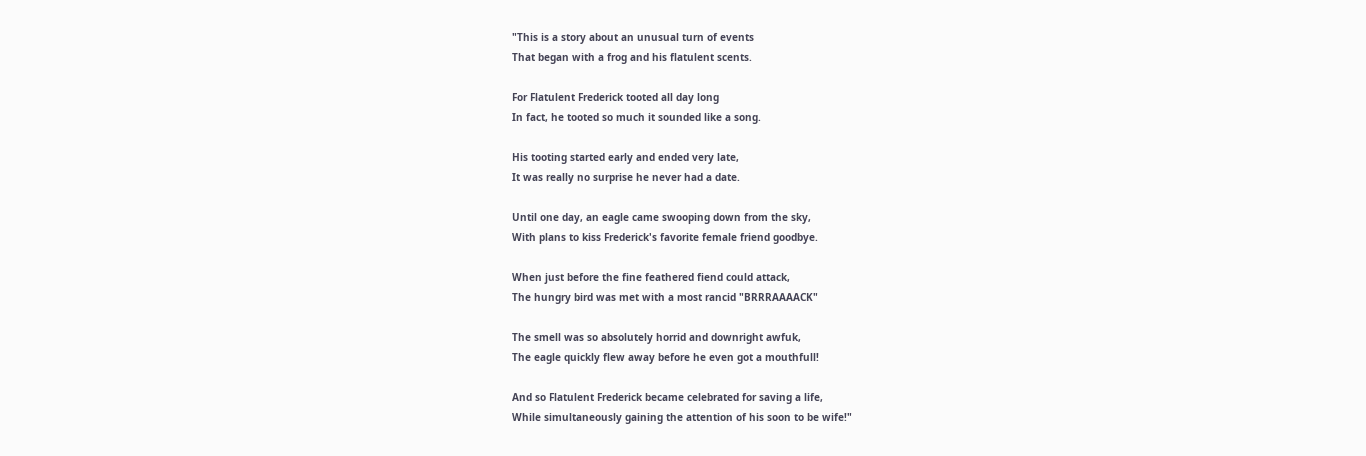"This is a story about an unusual turn of events
That began with a frog and his flatulent scents.

For Flatulent Frederick tooted all day long
In fact, he tooted so much it sounded like a song.

His tooting started early and ended very late,
It was really no surprise he never had a date.

Until one day, an eagle came swooping down from the sky,
With plans to kiss Frederick's favorite female friend goodbye.

When just before the fine feathered fiend could attack,
The hungry bird was met with a most rancid "BRRRAAAACK"

The smell was so absolutely horrid and downright awfuk,
The eagle quickly flew away before he even got a mouthfull!

And so Flatulent Frederick became celebrated for saving a life,
While simultaneously gaining the attention of his soon to be wife!"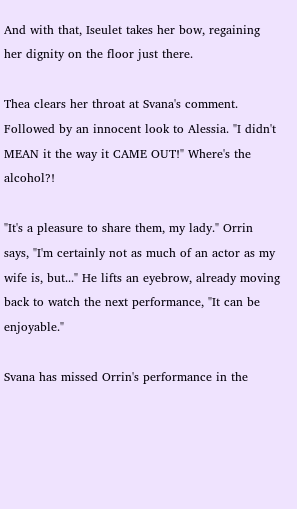And with that, Iseulet takes her bow, regaining her dignity on the floor just there.

Thea clears her throat at Svana's comment. Followed by an innocent look to Alessia. "I didn't MEAN it the way it CAME OUT!" Where's the alcohol?!

"It's a pleasure to share them, my lady." Orrin says, "I'm certainly not as much of an actor as my wife is, but..." He lifts an eyebrow, already moving back to watch the next performance, "It can be enjoyable."

Svana has missed Orrin's performance in the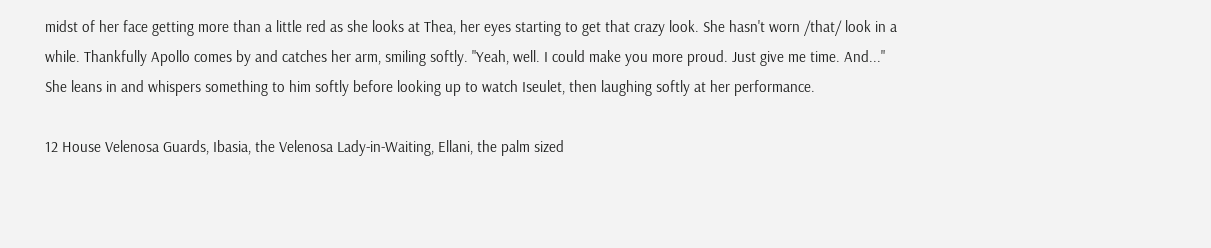midst of her face getting more than a little red as she looks at Thea, her eyes starting to get that crazy look. She hasn't worn /that/ look in a while. Thankfully Apollo comes by and catches her arm, smiling softly. "Yeah, well. I could make you more proud. Just give me time. And..." She leans in and whispers something to him softly before looking up to watch Iseulet, then laughing softly at her performance.

12 House Velenosa Guards, Ibasia, the Velenosa Lady-in-Waiting, Ellani, the palm sized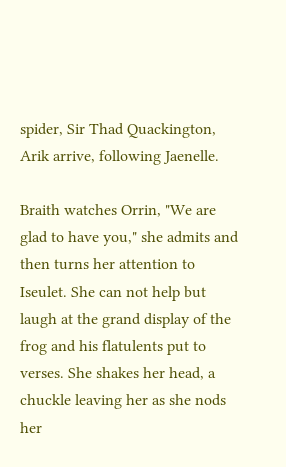spider, Sir Thad Quackington, Arik arrive, following Jaenelle.

Braith watches Orrin, "We are glad to have you," she admits and then turns her attention to Iseulet. She can not help but laugh at the grand display of the frog and his flatulents put to verses. She shakes her head, a chuckle leaving her as she nods her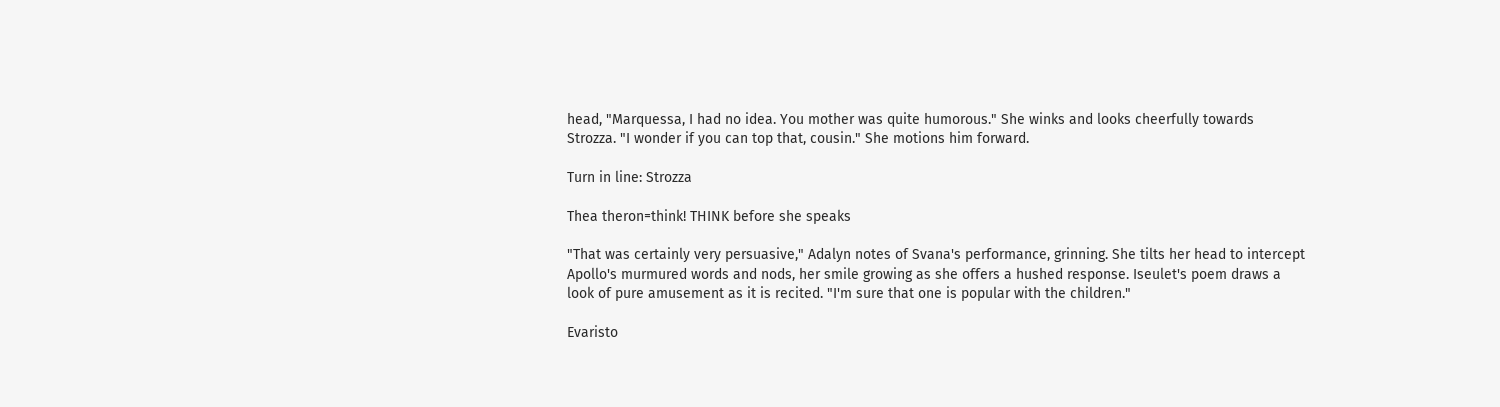head, "Marquessa, I had no idea. You mother was quite humorous." She winks and looks cheerfully towards Strozza. "I wonder if you can top that, cousin." She motions him forward.

Turn in line: Strozza

Thea theron=think! THINK before she speaks

"That was certainly very persuasive," Adalyn notes of Svana's performance, grinning. She tilts her head to intercept Apollo's murmured words and nods, her smile growing as she offers a hushed response. Iseulet's poem draws a look of pure amusement as it is recited. "I'm sure that one is popular with the children."

Evaristo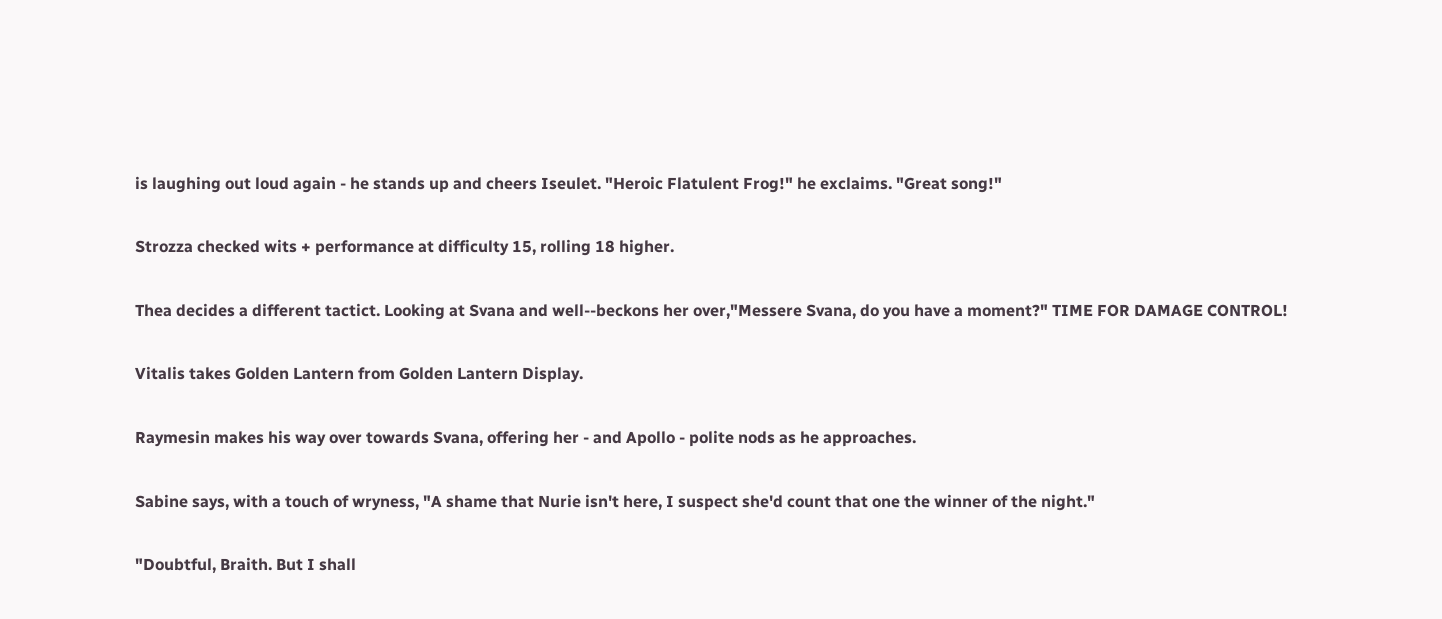is laughing out loud again - he stands up and cheers Iseulet. "Heroic Flatulent Frog!" he exclaims. "Great song!"

Strozza checked wits + performance at difficulty 15, rolling 18 higher.

Thea decides a different tactict. Looking at Svana and well--beckons her over,"Messere Svana, do you have a moment?" TIME FOR DAMAGE CONTROL!

Vitalis takes Golden Lantern from Golden Lantern Display.

Raymesin makes his way over towards Svana, offering her - and Apollo - polite nods as he approaches.

Sabine says, with a touch of wryness, "A shame that Nurie isn't here, I suspect she'd count that one the winner of the night."

"Doubtful, Braith. But I shall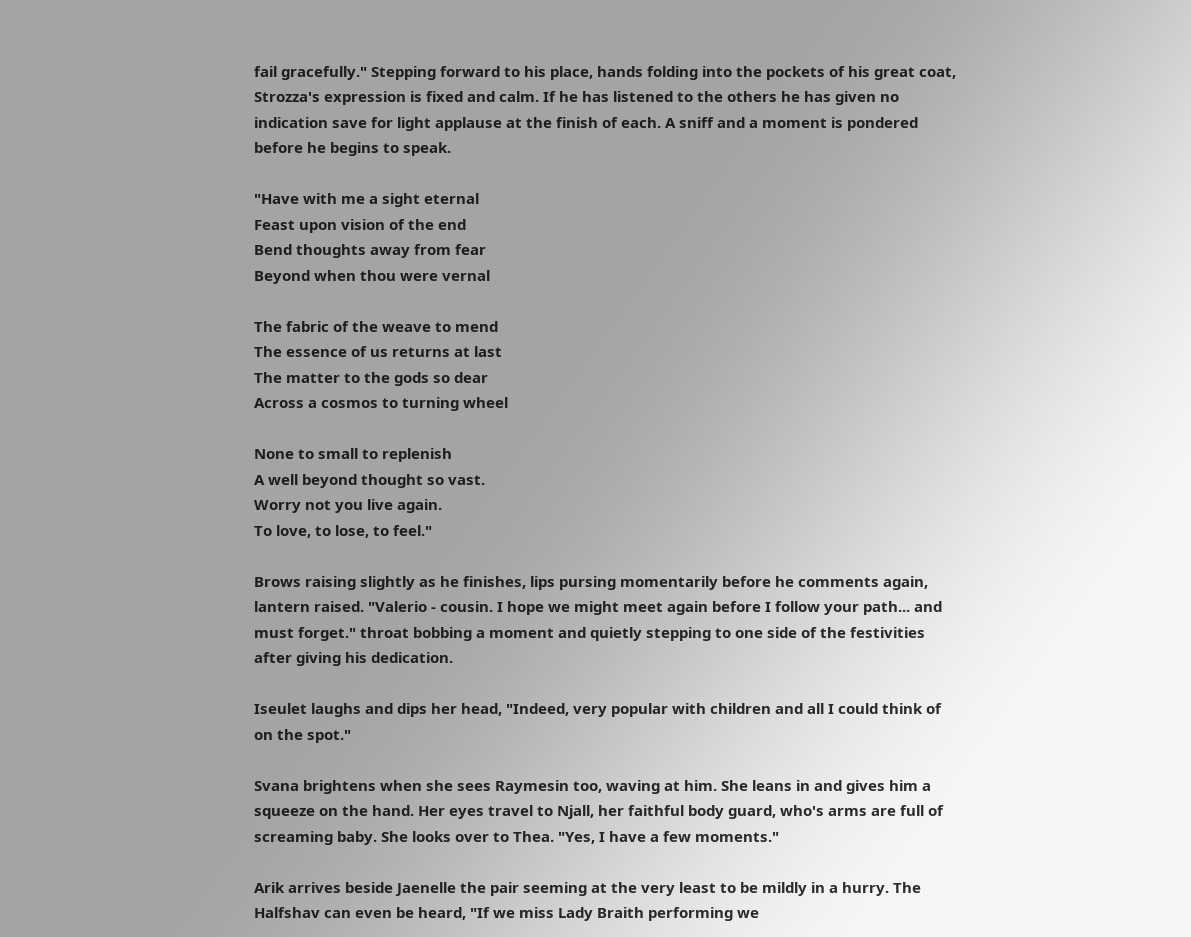fail gracefully." Stepping forward to his place, hands folding into the pockets of his great coat, Strozza's expression is fixed and calm. If he has listened to the others he has given no indication save for light applause at the finish of each. A sniff and a moment is pondered before he begins to speak.

"Have with me a sight eternal
Feast upon vision of the end
Bend thoughts away from fear
Beyond when thou were vernal

The fabric of the weave to mend
The essence of us returns at last
The matter to the gods so dear
Across a cosmos to turning wheel

None to small to replenish
A well beyond thought so vast.
Worry not you live again.
To love, to lose, to feel."

Brows raising slightly as he finishes, lips pursing momentarily before he comments again, lantern raised. "Valerio - cousin. I hope we might meet again before I follow your path... and must forget." throat bobbing a moment and quietly stepping to one side of the festivities after giving his dedication.

Iseulet laughs and dips her head, "Indeed, very popular with children and all I could think of on the spot."

Svana brightens when she sees Raymesin too, waving at him. She leans in and gives him a squeeze on the hand. Her eyes travel to Njall, her faithful body guard, who's arms are full of screaming baby. She looks over to Thea. "Yes, I have a few moments."

Arik arrives beside Jaenelle the pair seeming at the very least to be mildly in a hurry. The Halfshav can even be heard, "If we miss Lady Braith performing we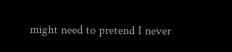might need to pretend I never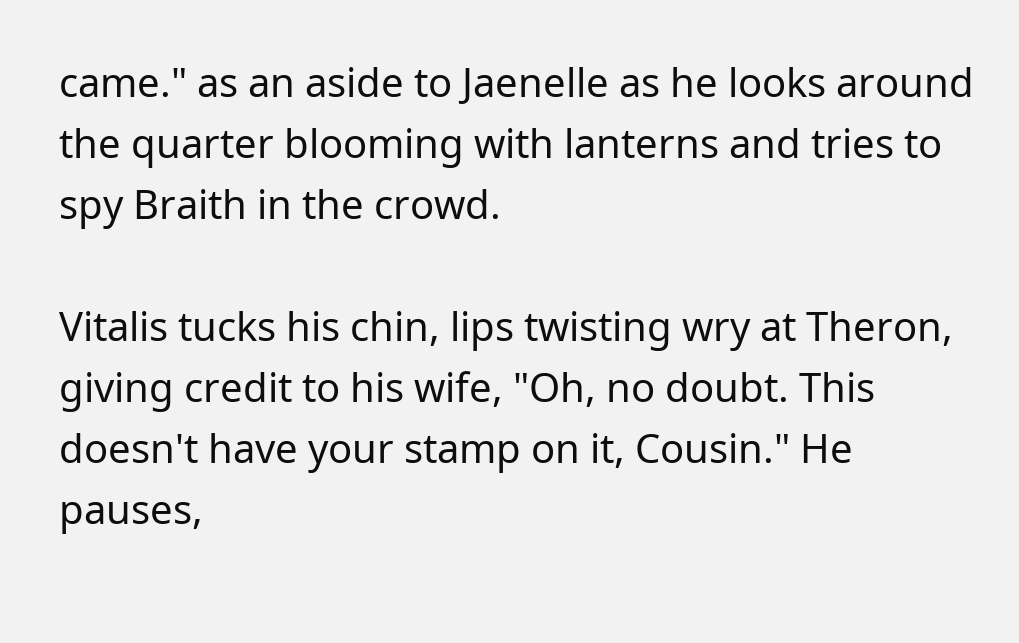came." as an aside to Jaenelle as he looks around the quarter blooming with lanterns and tries to spy Braith in the crowd.

Vitalis tucks his chin, lips twisting wry at Theron, giving credit to his wife, "Oh, no doubt. This doesn't have your stamp on it, Cousin." He pauses,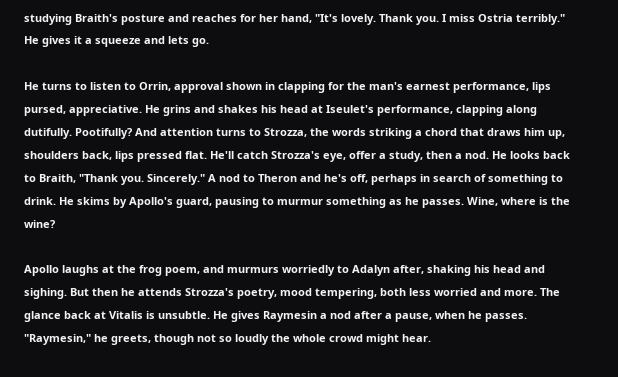studying Braith's posture and reaches for her hand, "It's lovely. Thank you. I miss Ostria terribly." He gives it a squeeze and lets go.

He turns to listen to Orrin, approval shown in clapping for the man's earnest performance, lips pursed, appreciative. He grins and shakes his head at Iseulet's performance, clapping along dutifully. Pootifully? And attention turns to Strozza, the words striking a chord that draws him up, shoulders back, lips pressed flat. He'll catch Strozza's eye, offer a study, then a nod. He looks back to Braith, "Thank you. Sincerely." A nod to Theron and he's off, perhaps in search of something to drink. He skims by Apollo's guard, pausing to murmur something as he passes. Wine, where is the wine?

Apollo laughs at the frog poem, and murmurs worriedly to Adalyn after, shaking his head and sighing. But then he attends Strozza's poetry, mood tempering, both less worried and more. The glance back at Vitalis is unsubtle. He gives Raymesin a nod after a pause, when he passes. "Raymesin," he greets, though not so loudly the whole crowd might hear.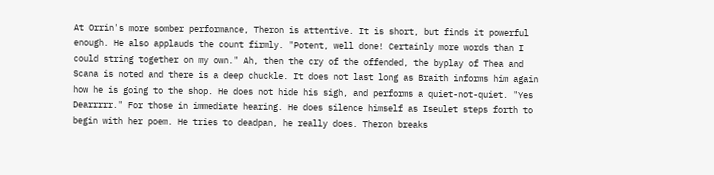At Orrin's more somber performance, Theron is attentive. It is short, but finds it powerful enough. He also applauds the count firmly. "Potent, well done! Certainly more words than I could string together on my own." Ah, then the cry of the offended, the byplay of Thea and Scana is noted and there is a deep chuckle. It does not last long as Braith informs him again how he is going to the shop. He does not hide his sigh, and performs a quiet-not-quiet. "Yes Dearrrrr." For those in immediate hearing. He does silence himself as Iseulet steps forth to begin with her poem. He tries to deadpan, he really does. Theron breaks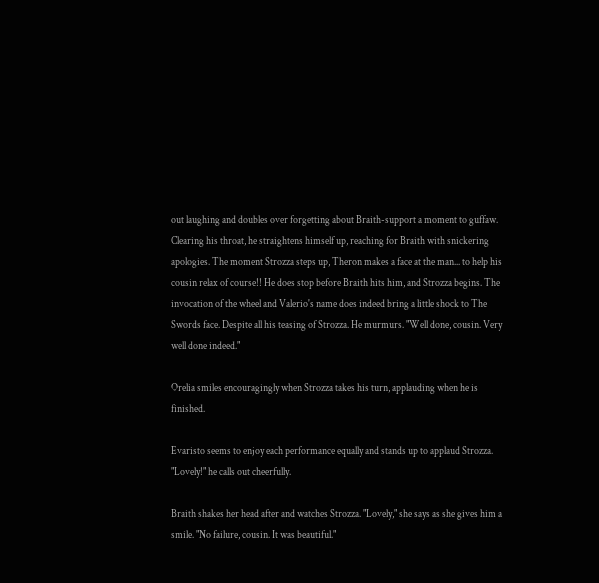out laughing and doubles over forgetting about Braith-support a moment to guffaw. Clearing his throat, he straightens himself up, reaching for Braith with snickering apologies. The moment Strozza steps up, Theron makes a face at the man... to help his cousin relax of course!! He does stop before Braith hits him, and Strozza begins. The invocation of the wheel and Valerio's name does indeed bring a little shock to The Swords face. Despite all his teasing of Strozza. He murmurs. "Well done, cousin. Very well done indeed."

Orelia smiles encouragingly when Strozza takes his turn, applauding when he is finished.

Evaristo seems to enjoy each performance equally and stands up to applaud Strozza. "Lovely!" he calls out cheerfully.

Braith shakes her head after and watches Strozza. "Lovely," she says as she gives him a smile. "No failure, cousin. It was beautiful."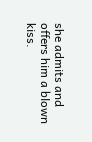she admits and offers him a blown kiss.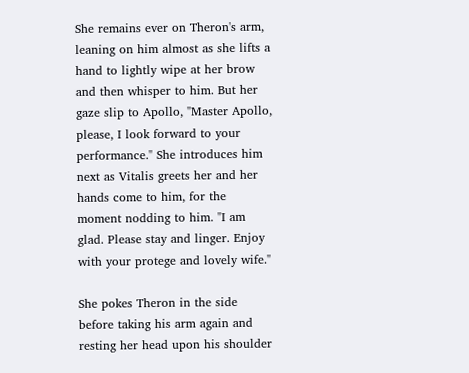She remains ever on Theron's arm, leaning on him almost as she lifts a hand to lightly wipe at her brow and then whisper to him. But her gaze slip to Apollo, "Master Apollo, please, I look forward to your performance." She introduces him next as Vitalis greets her and her hands come to him, for the moment nodding to him. "I am glad. Please stay and linger. Enjoy with your protege and lovely wife."

She pokes Theron in the side before taking his arm again and resting her head upon his shoulder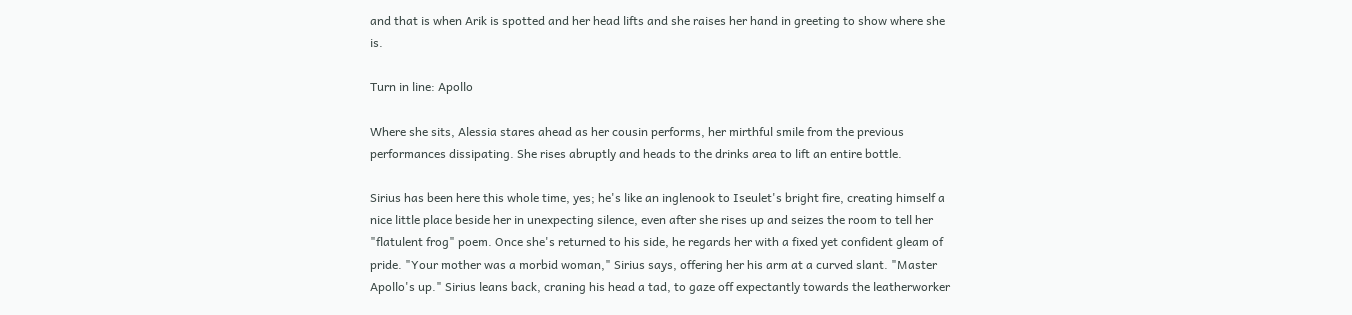and that is when Arik is spotted and her head lifts and she raises her hand in greeting to show where she is.

Turn in line: Apollo

Where she sits, Alessia stares ahead as her cousin performs, her mirthful smile from the previous performances dissipating. She rises abruptly and heads to the drinks area to lift an entire bottle.

Sirius has been here this whole time, yes; he's like an inglenook to Iseulet's bright fire, creating himself a nice little place beside her in unexpecting silence, even after she rises up and seizes the room to tell her "flatulent frog" poem. Once she's returned to his side, he regards her with a fixed yet confident gleam of pride. "Your mother was a morbid woman," Sirius says, offering her his arm at a curved slant. "Master Apollo's up." Sirius leans back, craning his head a tad, to gaze off expectantly towards the leatherworker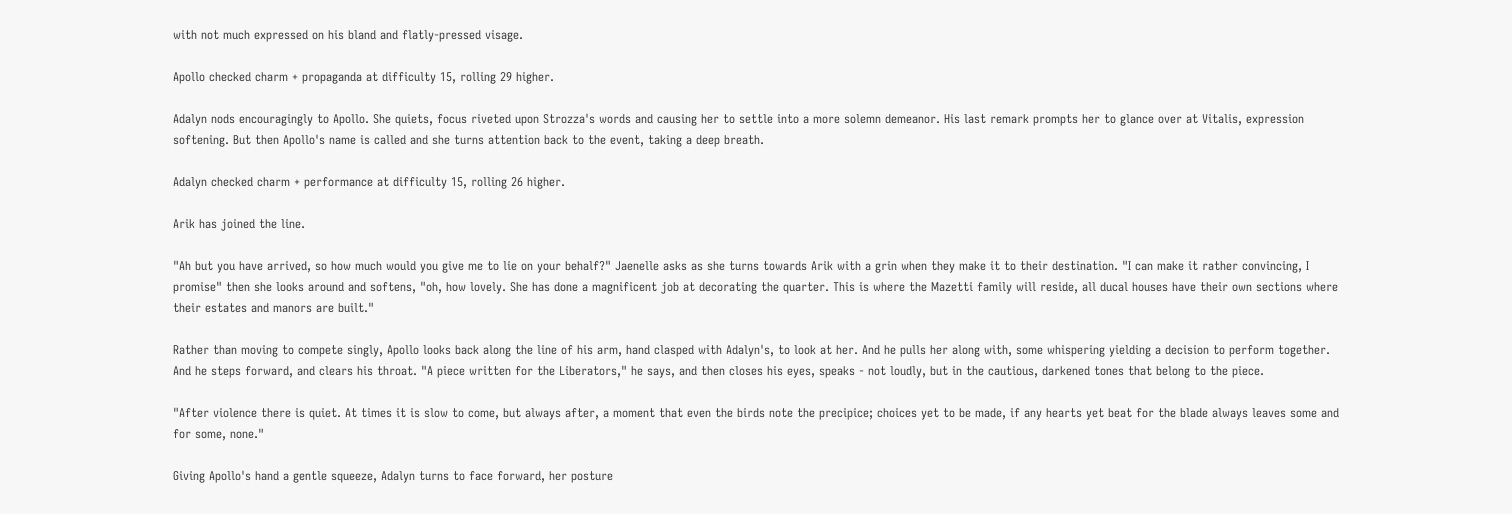with not much expressed on his bland and flatly-pressed visage.

Apollo checked charm + propaganda at difficulty 15, rolling 29 higher.

Adalyn nods encouragingly to Apollo. She quiets, focus riveted upon Strozza's words and causing her to settle into a more solemn demeanor. His last remark prompts her to glance over at Vitalis, expression softening. But then Apollo's name is called and she turns attention back to the event, taking a deep breath.

Adalyn checked charm + performance at difficulty 15, rolling 26 higher.

Arik has joined the line.

"Ah but you have arrived, so how much would you give me to lie on your behalf?" Jaenelle asks as she turns towards Arik with a grin when they make it to their destination. "I can make it rather convincing, I promise" then she looks around and softens, "oh, how lovely. She has done a magnificent job at decorating the quarter. This is where the Mazetti family will reside, all ducal houses have their own sections where their estates and manors are built."

Rather than moving to compete singly, Apollo looks back along the line of his arm, hand clasped with Adalyn's, to look at her. And he pulls her along with, some whispering yielding a decision to perform together. And he steps forward, and clears his throat. "A piece written for the Liberators," he says, and then closes his eyes, speaks - not loudly, but in the cautious, darkened tones that belong to the piece.

"After violence there is quiet. At times it is slow to come, but always after, a moment that even the birds note the precipice; choices yet to be made, if any hearts yet beat for the blade always leaves some and for some, none."

Giving Apollo's hand a gentle squeeze, Adalyn turns to face forward, her posture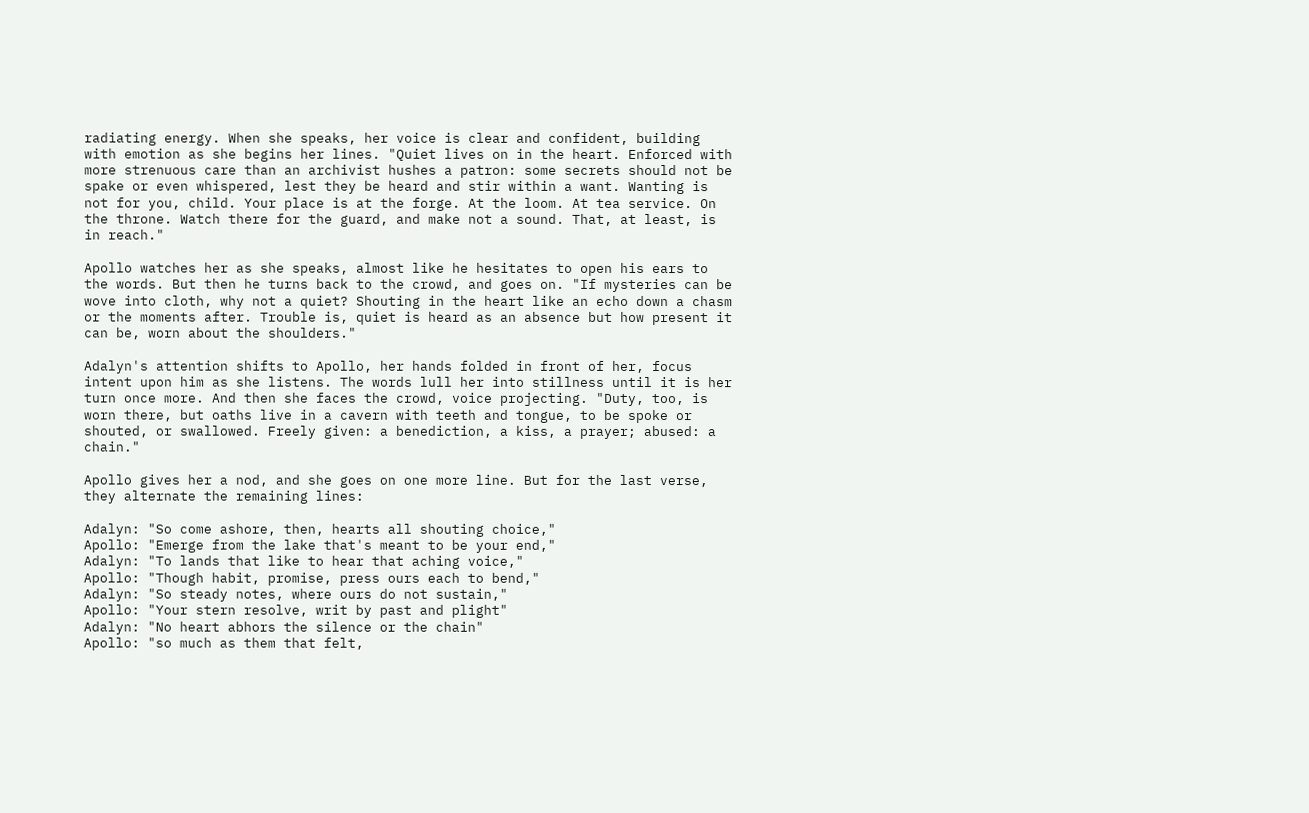radiating energy. When she speaks, her voice is clear and confident, building with emotion as she begins her lines. "Quiet lives on in the heart. Enforced with more strenuous care than an archivist hushes a patron: some secrets should not be spake or even whispered, lest they be heard and stir within a want. Wanting is not for you, child. Your place is at the forge. At the loom. At tea service. On the throne. Watch there for the guard, and make not a sound. That, at least, is in reach."

Apollo watches her as she speaks, almost like he hesitates to open his ears to the words. But then he turns back to the crowd, and goes on. "If mysteries can be wove into cloth, why not a quiet? Shouting in the heart like an echo down a chasm or the moments after. Trouble is, quiet is heard as an absence but how present it can be, worn about the shoulders."

Adalyn's attention shifts to Apollo, her hands folded in front of her, focus intent upon him as she listens. The words lull her into stillness until it is her turn once more. And then she faces the crowd, voice projecting. "Duty, too, is worn there, but oaths live in a cavern with teeth and tongue, to be spoke or shouted, or swallowed. Freely given: a benediction, a kiss, a prayer; abused: a chain."

Apollo gives her a nod, and she goes on one more line. But for the last verse, they alternate the remaining lines:

Adalyn: "So come ashore, then, hearts all shouting choice,"
Apollo: "Emerge from the lake that's meant to be your end,"
Adalyn: "To lands that like to hear that aching voice,"
Apollo: "Though habit, promise, press ours each to bend,"
Adalyn: "So steady notes, where ours do not sustain,"
Apollo: "Your stern resolve, writ by past and plight"
Adalyn: "No heart abhors the silence or the chain"
Apollo: "so much as them that felt,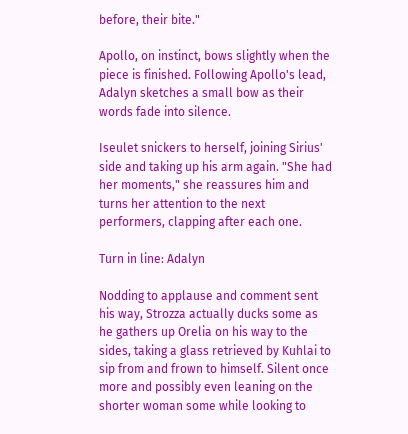before, their bite."

Apollo, on instinct, bows slightly when the piece is finished. Following Apollo's lead, Adalyn sketches a small bow as their words fade into silence.

Iseulet snickers to herself, joining Sirius' side and taking up his arm again. "She had her moments," she reassures him and turns her attention to the next performers, clapping after each one.

Turn in line: Adalyn

Nodding to applause and comment sent his way, Strozza actually ducks some as he gathers up Orelia on his way to the sides, taking a glass retrieved by Kuhlai to sip from and frown to himself. Silent once more and possibly even leaning on the shorter woman some while looking to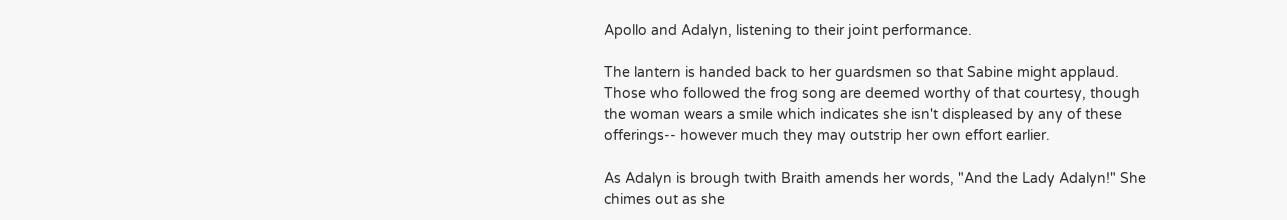Apollo and Adalyn, listening to their joint performance.

The lantern is handed back to her guardsmen so that Sabine might applaud. Those who followed the frog song are deemed worthy of that courtesy, though the woman wears a smile which indicates she isn't displeased by any of these offerings-- however much they may outstrip her own effort earlier.

As Adalyn is brough twith Braith amends her words, "And the Lady Adalyn!" She chimes out as she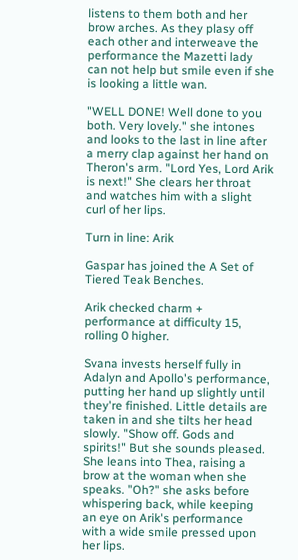listens to them both and her brow arches. As they plasy off each other and interweave the performance the Mazetti lady can not help but smile even if she is looking a little wan.

"WELL DONE! Well done to you both. Very lovely." she intones and looks to the last in line after a merry clap against her hand on Theron's arm. "Lord Yes, Lord Arik is next!" She clears her throat and watches him with a slight curl of her lips.

Turn in line: Arik

Gaspar has joined the A Set of Tiered Teak Benches.

Arik checked charm + performance at difficulty 15, rolling 0 higher.

Svana invests herself fully in Adalyn and Apollo's performance, putting her hand up slightly until they're finished. Little details are taken in and she tilts her head slowly. "Show off. Gods and spirits!" But she sounds pleased. She leans into Thea, raising a brow at the woman when she speaks. "Oh?" she asks before whispering back, while keeping an eye on Arik's performance with a wide smile pressed upon her lips.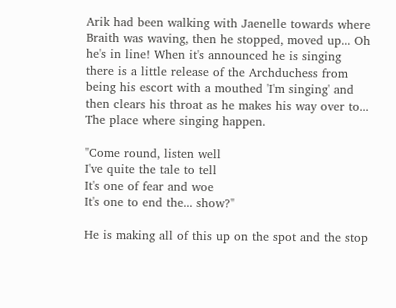Arik had been walking with Jaenelle towards where Braith was waving, then he stopped, moved up... Oh he's in line! When it's announced he is singing there is a little release of the Archduchess from being his escort with a mouthed 'I'm singing' and then clears his throat as he makes his way over to... The place where singing happen.

"Come round, listen well
I've quite the tale to tell
It's one of fear and woe
It's one to end the... show?"

He is making all of this up on the spot and the stop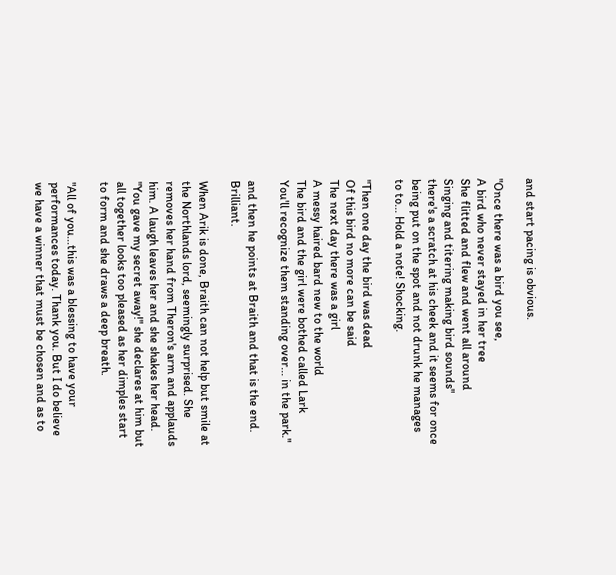and start pacing is obvious.

"Once there was a bird you see,
A bird who never stayed in her tree
She flitted and flew and went all around
Singing and titering making bird sounds"
there's a scratch at his cheek and it seems for once being put on the spot and not drunk he manages to to... Hold a note! Shocking.

"Then one day the bird was dead
Of this bird no more can be said
The next day there was a girl
A messy haired bard new to the world
The bird and the girl were bothed called Lark
You'll recognize them standing over... in the park."

and then he points at Braith and that is the end. Brilliant.

When Arik is done, Braith can not help but smile at the Northlands lord, seemingly surprised. She removes her hand from Theron's arm and applauds him. A laugh leaves her and she shakes her head. "You gave my secret away!" she declares at him but all together looks too pleased as her dimples start to form and she draws a deep breath.

"All of you...this was a blessing to have your performances today. Thank you. But I do believe we have a winner that must be chosen and as to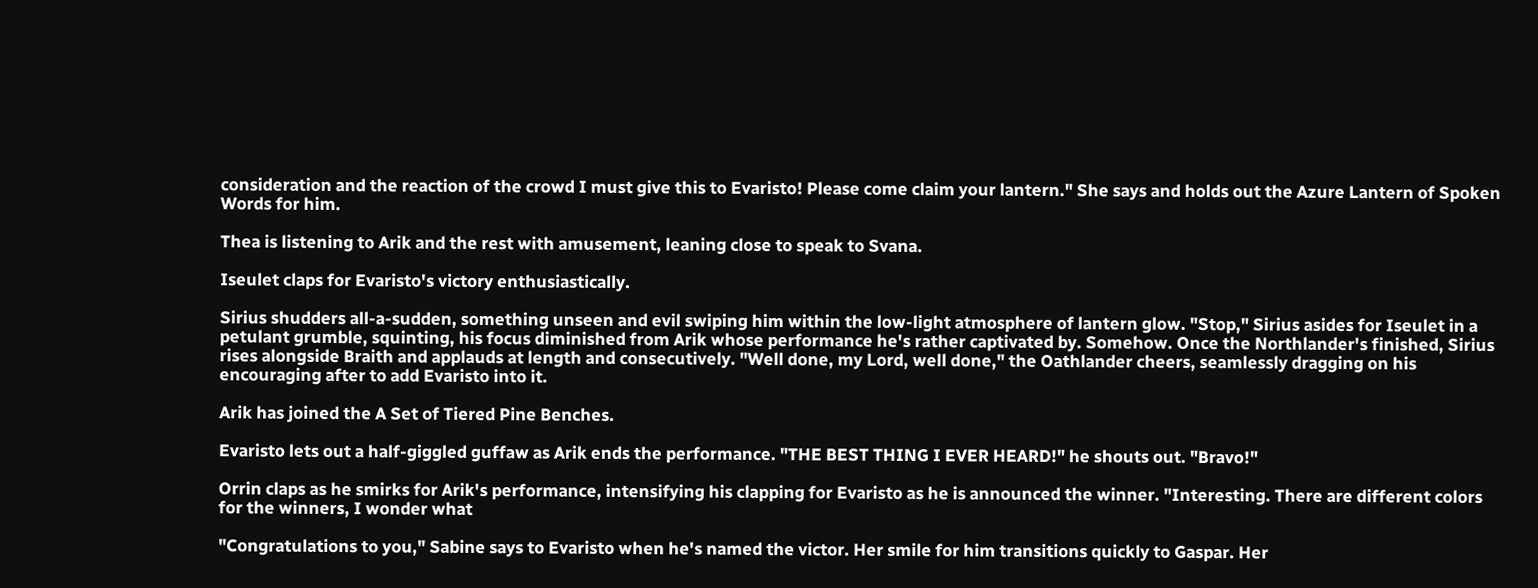consideration and the reaction of the crowd I must give this to Evaristo! Please come claim your lantern." She says and holds out the Azure Lantern of Spoken Words for him.

Thea is listening to Arik and the rest with amusement, leaning close to speak to Svana.

Iseulet claps for Evaristo's victory enthusiastically.

Sirius shudders all-a-sudden, something unseen and evil swiping him within the low-light atmosphere of lantern glow. "Stop," Sirius asides for Iseulet in a petulant grumble, squinting, his focus diminished from Arik whose performance he's rather captivated by. Somehow. Once the Northlander's finished, Sirius rises alongside Braith and applauds at length and consecutively. "Well done, my Lord, well done," the Oathlander cheers, seamlessly dragging on his encouraging after to add Evaristo into it.

Arik has joined the A Set of Tiered Pine Benches.

Evaristo lets out a half-giggled guffaw as Arik ends the performance. "THE BEST THING I EVER HEARD!" he shouts out. "Bravo!"

Orrin claps as he smirks for Arik's performance, intensifying his clapping for Evaristo as he is announced the winner. "Interesting. There are different colors for the winners, I wonder what

"Congratulations to you," Sabine says to Evaristo when he's named the victor. Her smile for him transitions quickly to Gaspar. Her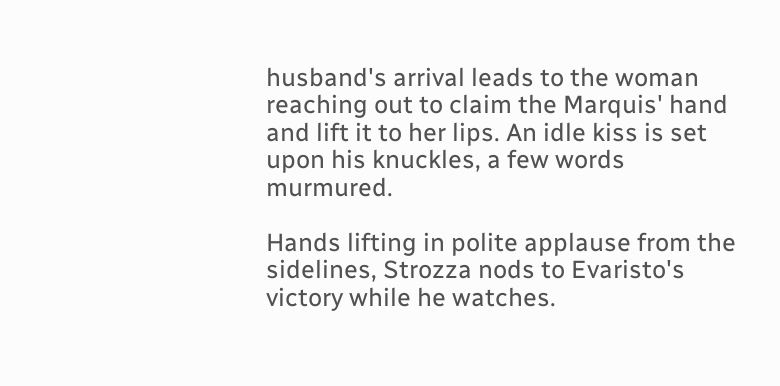husband's arrival leads to the woman reaching out to claim the Marquis' hand and lift it to her lips. An idle kiss is set upon his knuckles, a few words murmured.

Hands lifting in polite applause from the sidelines, Strozza nods to Evaristo's victory while he watches.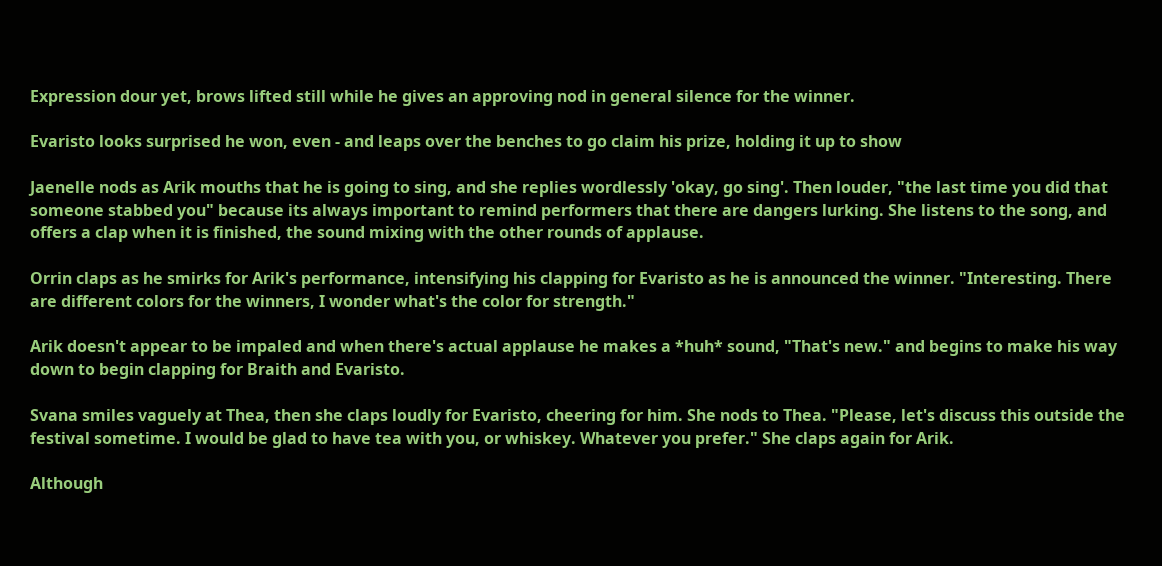Expression dour yet, brows lifted still while he gives an approving nod in general silence for the winner.

Evaristo looks surprised he won, even - and leaps over the benches to go claim his prize, holding it up to show

Jaenelle nods as Arik mouths that he is going to sing, and she replies wordlessly 'okay, go sing'. Then louder, "the last time you did that someone stabbed you" because its always important to remind performers that there are dangers lurking. She listens to the song, and offers a clap when it is finished, the sound mixing with the other rounds of applause.

Orrin claps as he smirks for Arik's performance, intensifying his clapping for Evaristo as he is announced the winner. "Interesting. There are different colors for the winners, I wonder what's the color for strength."

Arik doesn't appear to be impaled and when there's actual applause he makes a *huh* sound, "That's new." and begins to make his way down to begin clapping for Braith and Evaristo.

Svana smiles vaguely at Thea, then she claps loudly for Evaristo, cheering for him. She nods to Thea. "Please, let's discuss this outside the festival sometime. I would be glad to have tea with you, or whiskey. Whatever you prefer." She claps again for Arik.

Although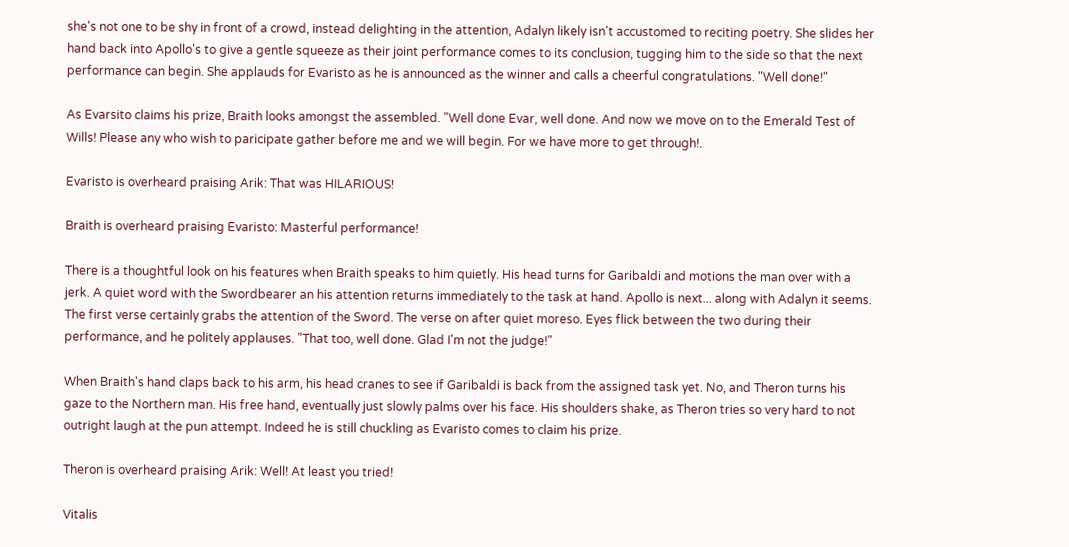she's not one to be shy in front of a crowd, instead delighting in the attention, Adalyn likely isn't accustomed to reciting poetry. She slides her hand back into Apollo's to give a gentle squeeze as their joint performance comes to its conclusion, tugging him to the side so that the next performance can begin. She applauds for Evaristo as he is announced as the winner and calls a cheerful congratulations. "Well done!"

As Evarsito claims his prize, Braith looks amongst the assembled. "Well done Evar, well done. And now we move on to the Emerald Test of Wills! Please any who wish to paricipate gather before me and we will begin. For we have more to get through!.

Evaristo is overheard praising Arik: That was HILARIOUS!

Braith is overheard praising Evaristo: Masterful performance!

There is a thoughtful look on his features when Braith speaks to him quietly. His head turns for Garibaldi and motions the man over with a jerk. A quiet word with the Swordbearer an his attention returns immediately to the task at hand. Apollo is next... along with Adalyn it seems. The first verse certainly grabs the attention of the Sword. The verse on after quiet moreso. Eyes flick between the two during their performance, and he politely applauses. "That too, well done. Glad I'm not the judge!"

When Braith's hand claps back to his arm, his head cranes to see if Garibaldi is back from the assigned task yet. No, and Theron turns his gaze to the Northern man. His free hand, eventually just slowly palms over his face. His shoulders shake, as Theron tries so very hard to not outright laugh at the pun attempt. Indeed he is still chuckling as Evaristo comes to claim his prize.

Theron is overheard praising Arik: Well! At least you tried!

Vitalis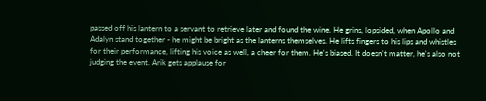passed off his lantern to a servant to retrieve later and found the wine. He grins, lopsided, when Apollo and Adalyn stand together - he might be bright as the lanterns themselves. He lifts fingers to his lips and whistles for their performance, lifting his voice as well, a cheer for them. He's biased. It doesn't matter, he's also not judging the event. Arik gets applause for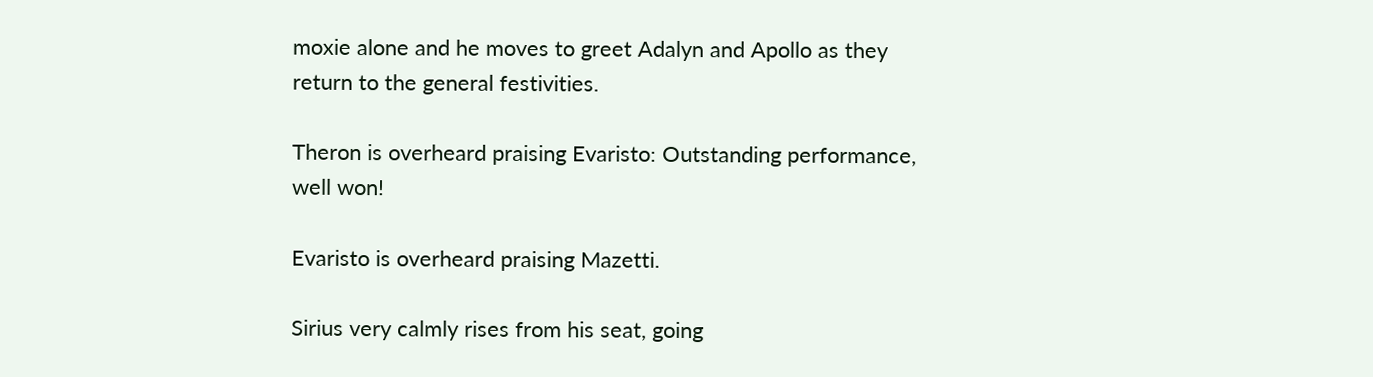moxie alone and he moves to greet Adalyn and Apollo as they return to the general festivities.

Theron is overheard praising Evaristo: Outstanding performance, well won!

Evaristo is overheard praising Mazetti.

Sirius very calmly rises from his seat, going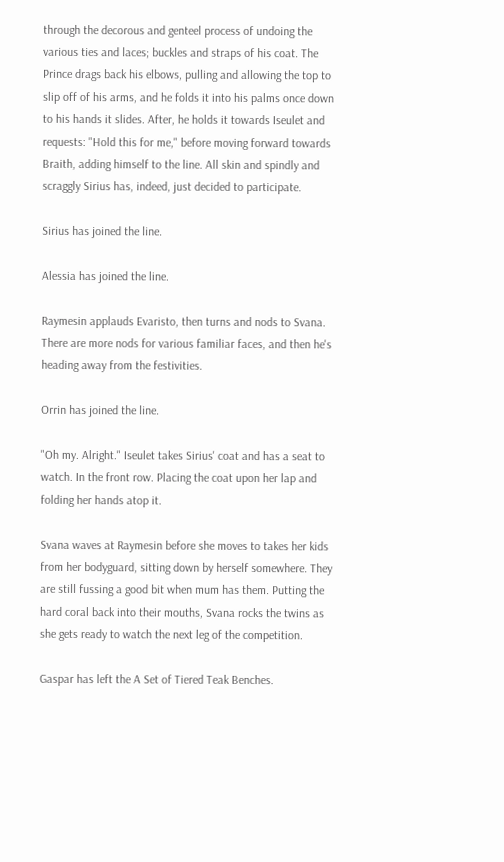through the decorous and genteel process of undoing the various ties and laces; buckles and straps of his coat. The Prince drags back his elbows, pulling and allowing the top to slip off of his arms, and he folds it into his palms once down to his hands it slides. After, he holds it towards Iseulet and requests: "Hold this for me," before moving forward towards Braith, adding himself to the line. All skin and spindly and scraggly Sirius has, indeed, just decided to participate.

Sirius has joined the line.

Alessia has joined the line.

Raymesin applauds Evaristo, then turns and nods to Svana. There are more nods for various familiar faces, and then he's heading away from the festivities.

Orrin has joined the line.

"Oh my. Alright." Iseulet takes Sirius' coat and has a seat to watch. In the front row. Placing the coat upon her lap and folding her hands atop it.

Svana waves at Raymesin before she moves to takes her kids from her bodyguard, sitting down by herself somewhere. They are still fussing a good bit when mum has them. Putting the hard coral back into their mouths, Svana rocks the twins as she gets ready to watch the next leg of the competition.

Gaspar has left the A Set of Tiered Teak Benches.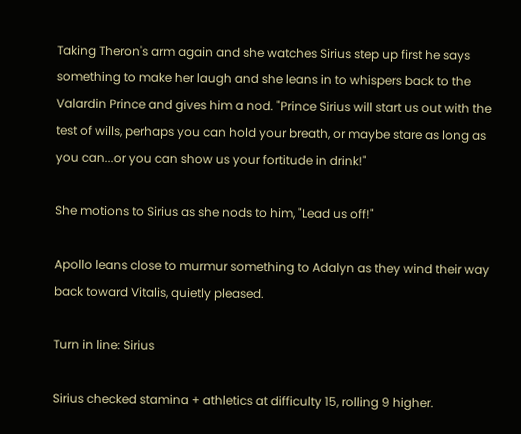Taking Theron's arm again and she watches Sirius step up first he says something to make her laugh and she leans in to whispers back to the Valardin Prince and gives him a nod. "Prince Sirius will start us out with the test of wills, perhaps you can hold your breath, or maybe stare as long as you can...or you can show us your fortitude in drink!"

She motions to Sirius as she nods to him, "Lead us off!"

Apollo leans close to murmur something to Adalyn as they wind their way back toward Vitalis, quietly pleased.

Turn in line: Sirius

Sirius checked stamina + athletics at difficulty 15, rolling 9 higher.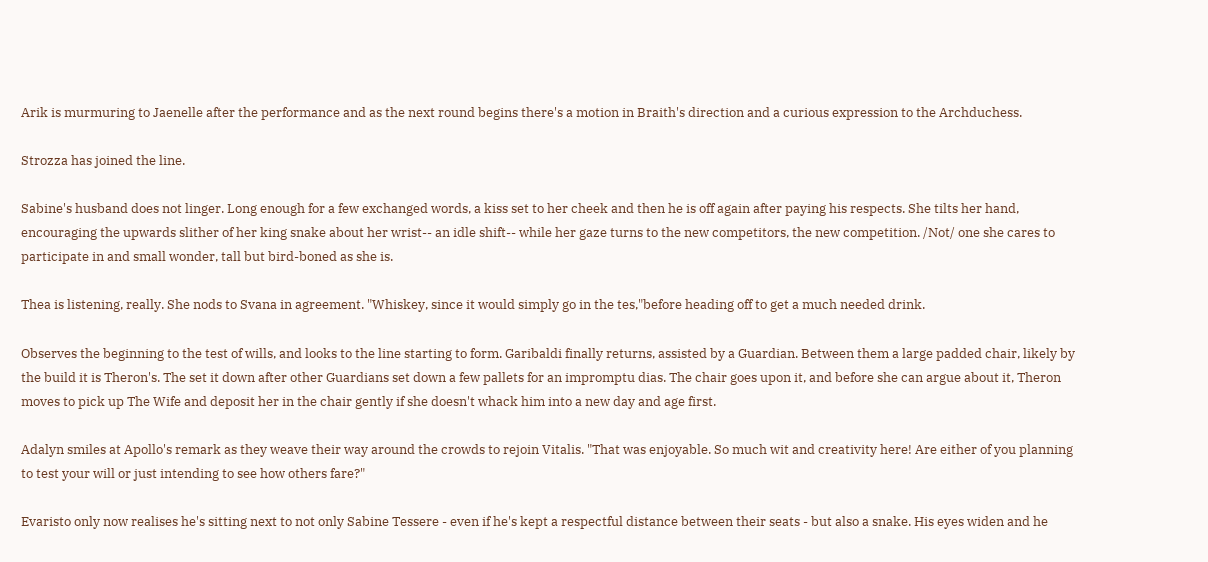Arik is murmuring to Jaenelle after the performance and as the next round begins there's a motion in Braith's direction and a curious expression to the Archduchess.

Strozza has joined the line.

Sabine's husband does not linger. Long enough for a few exchanged words, a kiss set to her cheek and then he is off again after paying his respects. She tilts her hand, encouraging the upwards slither of her king snake about her wrist-- an idle shift-- while her gaze turns to the new competitors, the new competition. /Not/ one she cares to participate in and small wonder, tall but bird-boned as she is.

Thea is listening, really. She nods to Svana in agreement. "Whiskey, since it would simply go in the tes,"before heading off to get a much needed drink.

Observes the beginning to the test of wills, and looks to the line starting to form. Garibaldi finally returns, assisted by a Guardian. Between them a large padded chair, likely by the build it is Theron's. The set it down after other Guardians set down a few pallets for an impromptu dias. The chair goes upon it, and before she can argue about it, Theron moves to pick up The Wife and deposit her in the chair gently if she doesn't whack him into a new day and age first.

Adalyn smiles at Apollo's remark as they weave their way around the crowds to rejoin Vitalis. "That was enjoyable. So much wit and creativity here! Are either of you planning to test your will or just intending to see how others fare?"

Evaristo only now realises he's sitting next to not only Sabine Tessere - even if he's kept a respectful distance between their seats - but also a snake. His eyes widen and he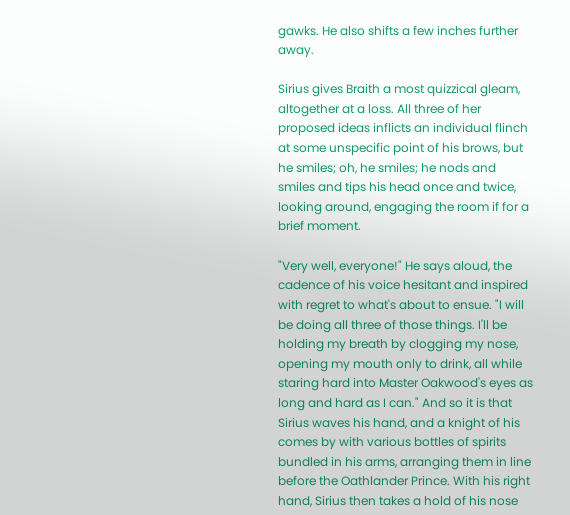gawks. He also shifts a few inches further away.

Sirius gives Braith a most quizzical gleam, altogether at a loss. All three of her proposed ideas inflicts an individual flinch at some unspecific point of his brows, but he smiles; oh, he smiles; he nods and smiles and tips his head once and twice, looking around, engaging the room if for a brief moment.

"Very well, everyone!" He says aloud, the cadence of his voice hesitant and inspired with regret to what's about to ensue. "I will be doing all three of those things. I'll be holding my breath by clogging my nose, opening my mouth only to drink, all while staring hard into Master Oakwood's eyes as long and hard as I can." And so it is that Sirius waves his hand, and a knight of his comes by with various bottles of spirits bundled in his arms, arranging them in line before the Oathlander Prince. With his right hand, Sirius then takes a hold of his nose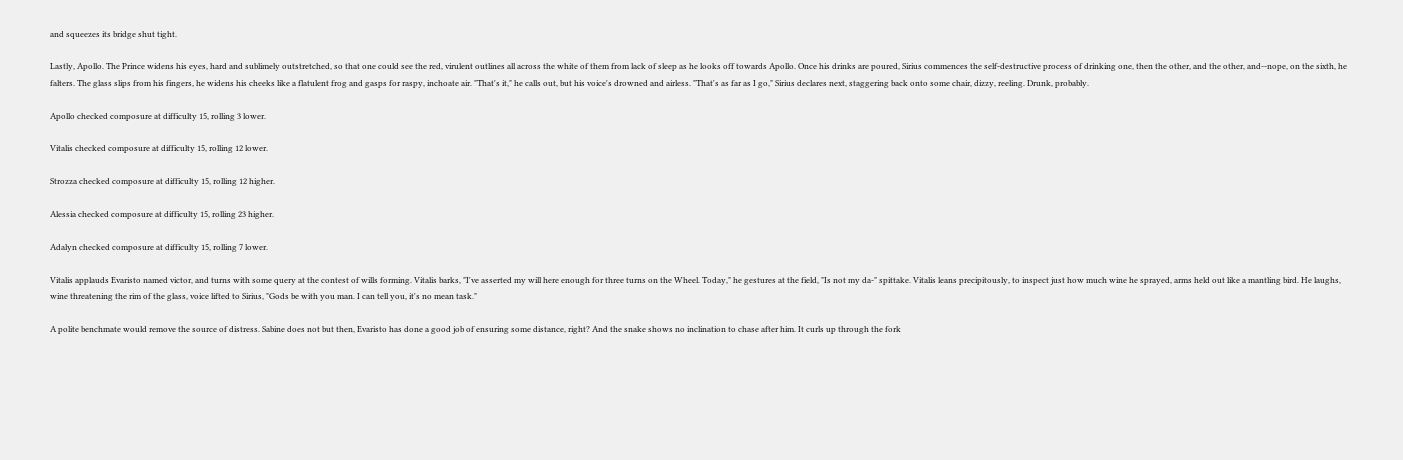and squeezes its bridge shut tight.

Lastly, Apollo. The Prince widens his eyes, hard and sublimely outstretched, so that one could see the red, virulent outlines all across the white of them from lack of sleep as he looks off towards Apollo. Once his drinks are poured, Sirius commences the self-destructive process of drinking one, then the other, and the other, and--nope, on the sixth, he falters. The glass slips from his fingers, he widens his cheeks like a flatulent frog and gasps for raspy, inchoate air. "That's it," he calls out, but his voice's drowned and airless. "That's as far as I go," Sirius declares next, staggering back onto some chair, dizzy, reeling. Drunk, probably.

Apollo checked composure at difficulty 15, rolling 3 lower.

Vitalis checked composure at difficulty 15, rolling 12 lower.

Strozza checked composure at difficulty 15, rolling 12 higher.

Alessia checked composure at difficulty 15, rolling 23 higher.

Adalyn checked composure at difficulty 15, rolling 7 lower.

Vitalis applauds Evaristo named victor, and turns with some query at the contest of wills forming. Vitalis barks, "I've asserted my will here enough for three turns on the Wheel. Today," he gestures at the field, "Is not my da-" spittake. Vitalis leans precipitously, to inspect just how much wine he sprayed, arms held out like a mantling bird. He laughs, wine threatening the rim of the glass, voice lifted to Sirius, "Gods be with you man. I can tell you, it's no mean task."

A polite benchmate would remove the source of distress. Sabine does not but then, Evaristo has done a good job of ensuring some distance, right? And the snake shows no inclination to chase after him. It curls up through the fork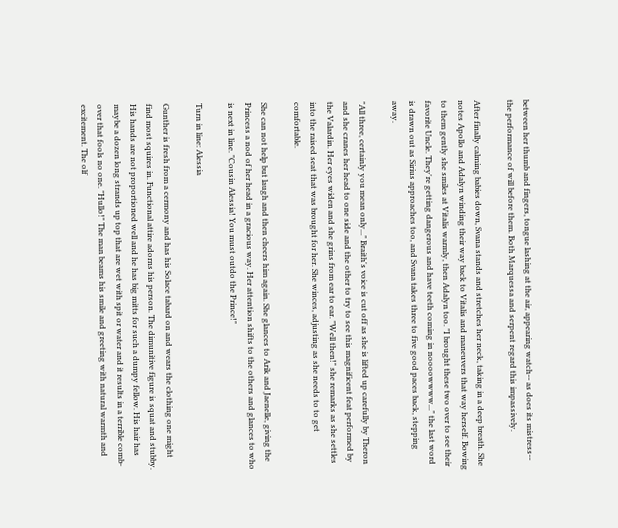between her thumb and fingers, tongue lashing at the air, appearing watch-- as does its mistress-- the performance of will before them. Both Marquessa and serpent regard this impassively.

After finally calming babies down, Svana stands and stretches her neck, taking in a deep breath. She notes Apollo and Adalyn winding their way back to Vitalis and maneuvers that way herself. Bowing to them gently she smiles at Vitalis warmly, then Adalyn too. "I brought these two over to see their favorite Uncle. They're getting dangerous and have teeth coming in noooowwww..." the last word is drawn out as Sirius approaches too, and Svana takes three to five good paces back, stepping away.

"All three, certainly you mean only..." Braith's voice is cut off as she is lifted up carefully by Theron and she cranes her head to one side and the other to try to see this magnificent feat performed by the Valardin. Her eyes widen and she grins from ear to ear. "Well then!" she remarks as she settles into the raised seat that was brought for her. She winces, adjusting as she needs to to get comfortable.

She can not help but laugh and then cheers him again. She glances to Arik and Jaenelle, giving the Princess a nod of her head in a gracious way. Her attention shifts to the others and glances to who is next in line. "Cousin Alessia! You must outdo the Prince!"

Turn in line: Alessia

Gunther is fresh from a cermony and has his Solace tabard on and wears the clothing one might find most squires in. Functional attire adorns his person. The dimunitive figure is squat and stubby. His hands are not proportioned well and he has big mitts for such a dumpy fellow. His hair has maybe a dozen long strands up top that are wet with spit or water and it results in a terrible comb-over that fools no one. "Hullo!" The man beams his smile and greeting with natural warmth and excitement. The olf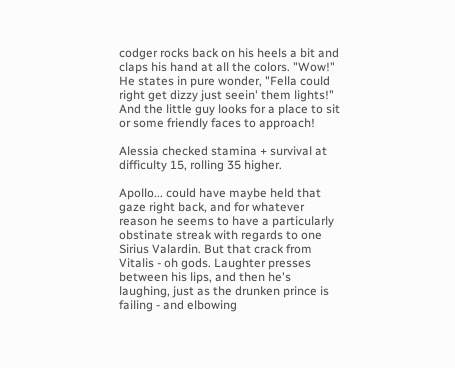codger rocks back on his heels a bit and claps his hand at all the colors. "Wow!" He states in pure wonder, "Fella could right get dizzy just seein' them lights!" And the little guy looks for a place to sit or some friendly faces to approach!

Alessia checked stamina + survival at difficulty 15, rolling 35 higher.

Apollo... could have maybe held that gaze right back, and for whatever reason he seems to have a particularly obstinate streak with regards to one Sirius Valardin. But that crack from Vitalis - oh gods. Laughter presses between his lips, and then he's laughing, just as the drunken prince is failing - and elbowing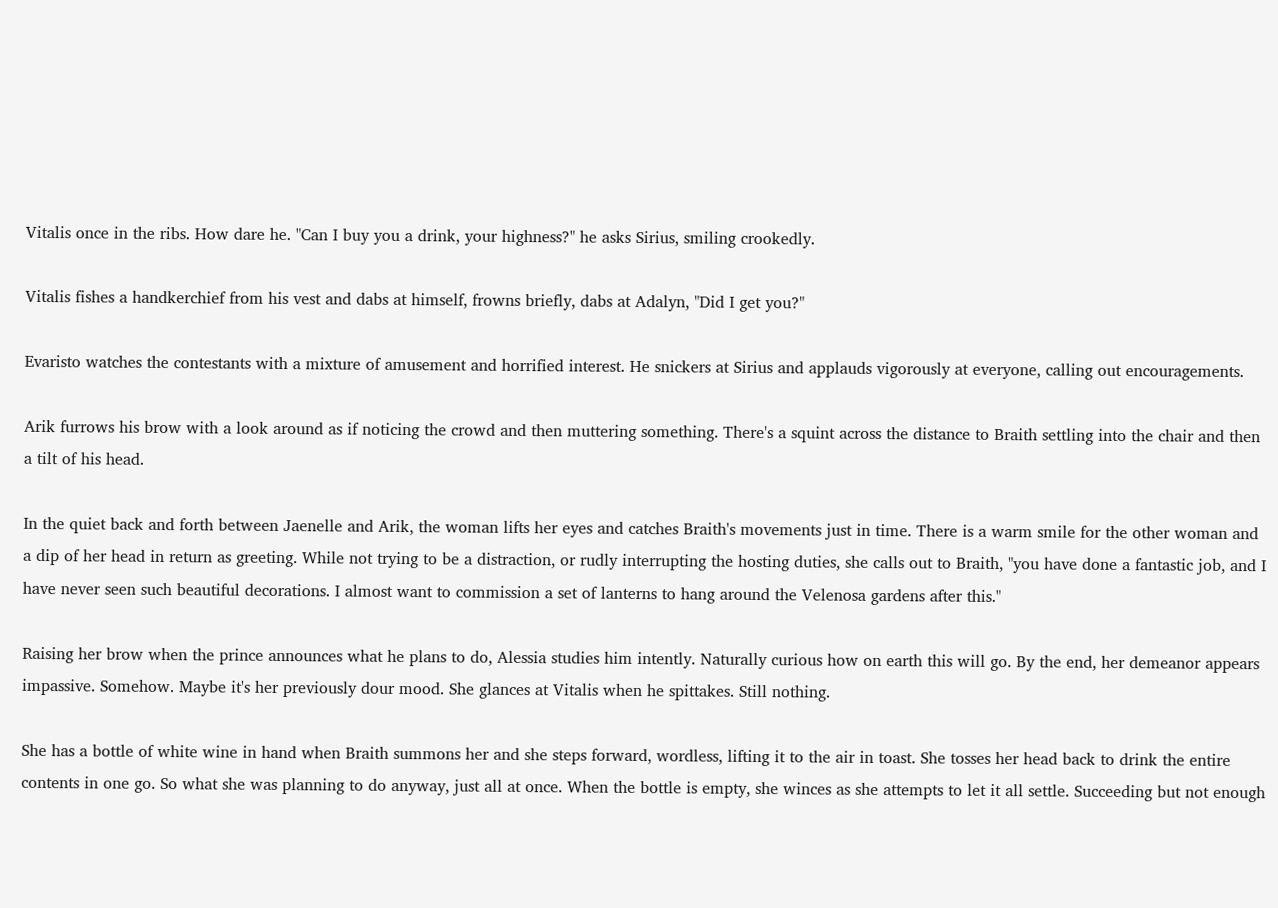Vitalis once in the ribs. How dare he. "Can I buy you a drink, your highness?" he asks Sirius, smiling crookedly.

Vitalis fishes a handkerchief from his vest and dabs at himself, frowns briefly, dabs at Adalyn, "Did I get you?"

Evaristo watches the contestants with a mixture of amusement and horrified interest. He snickers at Sirius and applauds vigorously at everyone, calling out encouragements.

Arik furrows his brow with a look around as if noticing the crowd and then muttering something. There's a squint across the distance to Braith settling into the chair and then a tilt of his head.

In the quiet back and forth between Jaenelle and Arik, the woman lifts her eyes and catches Braith's movements just in time. There is a warm smile for the other woman and a dip of her head in return as greeting. While not trying to be a distraction, or rudly interrupting the hosting duties, she calls out to Braith, "you have done a fantastic job, and I have never seen such beautiful decorations. I almost want to commission a set of lanterns to hang around the Velenosa gardens after this."

Raising her brow when the prince announces what he plans to do, Alessia studies him intently. Naturally curious how on earth this will go. By the end, her demeanor appears impassive. Somehow. Maybe it's her previously dour mood. She glances at Vitalis when he spittakes. Still nothing.

She has a bottle of white wine in hand when Braith summons her and she steps forward, wordless, lifting it to the air in toast. She tosses her head back to drink the entire contents in one go. So what she was planning to do anyway, just all at once. When the bottle is empty, she winces as she attempts to let it all settle. Succeeding but not enough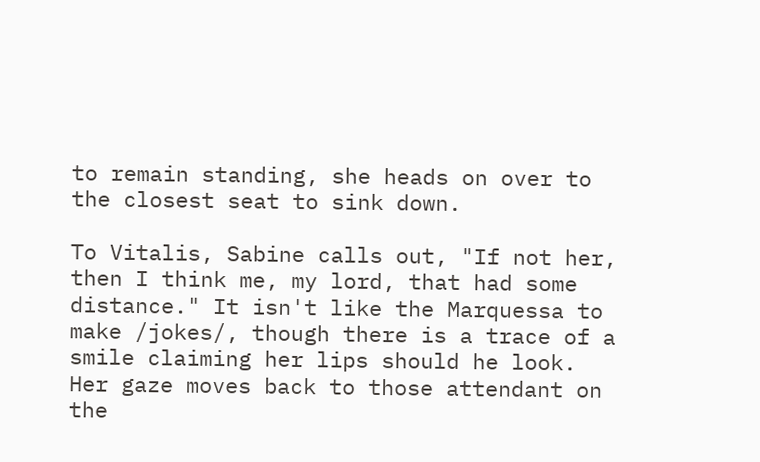to remain standing, she heads on over to the closest seat to sink down.

To Vitalis, Sabine calls out, "If not her, then I think me, my lord, that had some distance." It isn't like the Marquessa to make /jokes/, though there is a trace of a smile claiming her lips should he look. Her gaze moves back to those attendant on the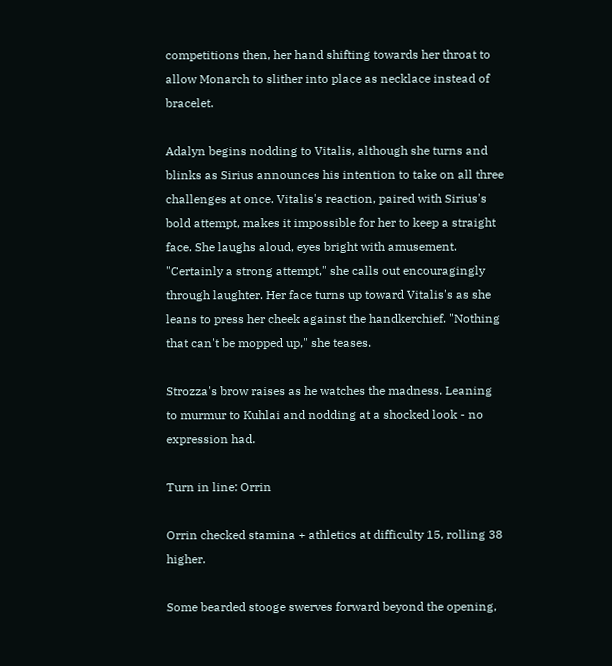competitions then, her hand shifting towards her throat to allow Monarch to slither into place as necklace instead of bracelet.

Adalyn begins nodding to Vitalis, although she turns and blinks as Sirius announces his intention to take on all three challenges at once. Vitalis's reaction, paired with Sirius's bold attempt, makes it impossible for her to keep a straight face. She laughs aloud, eyes bright with amusement. "Certainly a strong attempt," she calls out encouragingly through laughter. Her face turns up toward Vitalis's as she leans to press her cheek against the handkerchief. "Nothing that can't be mopped up," she teases.

Strozza's brow raises as he watches the madness. Leaning to murmur to Kuhlai and nodding at a shocked look - no expression had.

Turn in line: Orrin

Orrin checked stamina + athletics at difficulty 15, rolling 38 higher.

Some bearded stooge swerves forward beyond the opening,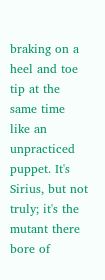braking on a heel and toe tip at the same time like an unpracticed puppet. It's Sirius, but not truly; it's the mutant there bore of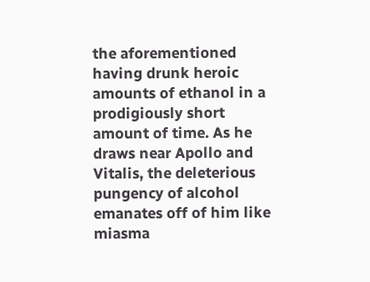the aforementioned having drunk heroic amounts of ethanol in a prodigiously short amount of time. As he draws near Apollo and Vitalis, the deleterious pungency of alcohol emanates off of him like miasma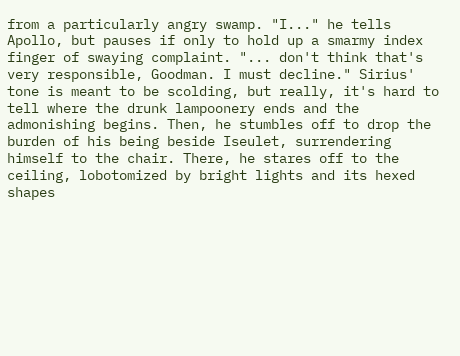from a particularly angry swamp. "I..." he tells Apollo, but pauses if only to hold up a smarmy index finger of swaying complaint. "... don't think that's very responsible, Goodman. I must decline." Sirius' tone is meant to be scolding, but really, it's hard to tell where the drunk lampoonery ends and the admonishing begins. Then, he stumbles off to drop the burden of his being beside Iseulet, surrendering himself to the chair. There, he stares off to the ceiling, lobotomized by bright lights and its hexed shapes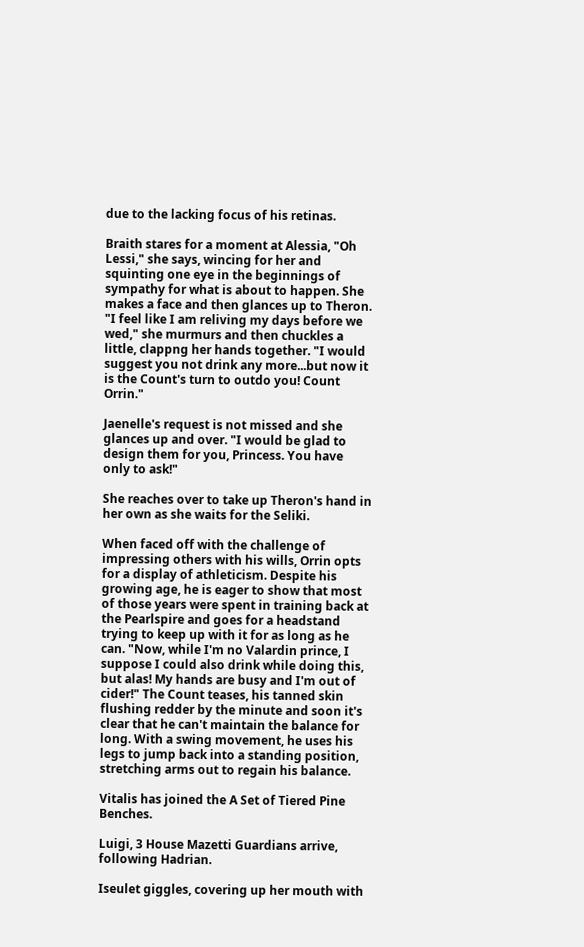due to the lacking focus of his retinas.

Braith stares for a moment at Alessia, "Oh Lessi," she says, wincing for her and squinting one eye in the beginnings of sympathy for what is about to happen. She makes a face and then glances up to Theron. "I feel like I am reliving my days before we wed," she murmurs and then chuckles a little, clappng her hands together. "I would suggest you not drink any more...but now it is the Count's turn to outdo you! Count Orrin."

Jaenelle's request is not missed and she glances up and over. "I would be glad to design them for you, Princess. You have only to ask!"

She reaches over to take up Theron's hand in her own as she waits for the Seliki.

When faced off with the challenge of impressing others with his wills, Orrin opts for a display of athleticism. Despite his growing age, he is eager to show that most of those years were spent in training back at the Pearlspire and goes for a headstand trying to keep up with it for as long as he can. "Now, while I'm no Valardin prince, I suppose I could also drink while doing this, but alas! My hands are busy and I'm out of cider!" The Count teases, his tanned skin flushing redder by the minute and soon it's clear that he can't maintain the balance for long. With a swing movement, he uses his legs to jump back into a standing position, stretching arms out to regain his balance.

Vitalis has joined the A Set of Tiered Pine Benches.

Luigi, 3 House Mazetti Guardians arrive, following Hadrian.

Iseulet giggles, covering up her mouth with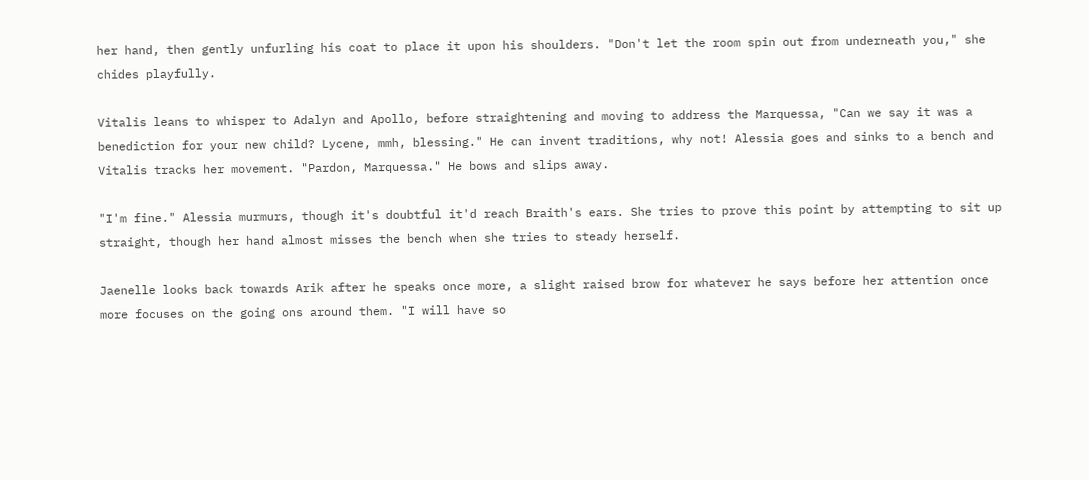her hand, then gently unfurling his coat to place it upon his shoulders. "Don't let the room spin out from underneath you," she chides playfully.

Vitalis leans to whisper to Adalyn and Apollo, before straightening and moving to address the Marquessa, "Can we say it was a benediction for your new child? Lycene, mmh, blessing." He can invent traditions, why not! Alessia goes and sinks to a bench and Vitalis tracks her movement. "Pardon, Marquessa." He bows and slips away.

"I'm fine." Alessia murmurs, though it's doubtful it'd reach Braith's ears. She tries to prove this point by attempting to sit up straight, though her hand almost misses the bench when she tries to steady herself.

Jaenelle looks back towards Arik after he speaks once more, a slight raised brow for whatever he says before her attention once more focuses on the going ons around them. "I will have so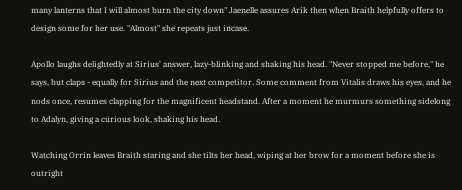many lanterns that I will almost burn the city down" Jaenelle assures Arik then when Braith helpfully offers to design some for her use. "Almost" she repeats just incase.

Apollo laughs delightedly at Sirius' answer, lazy-blinking and shaking his head. "Never stopped me before," he says, but claps - equally for Sirius and the next competitor. Some comment from Vitalis draws his eyes, and he nods once, resumes clapping for the magnificent headstand. After a moment he murmurs something sidelong to Adalyn, giving a curious look, shaking his head.

Watching Orrin leaves Braith staring and she tilts her head, wiping at her brow for a moment before she is outright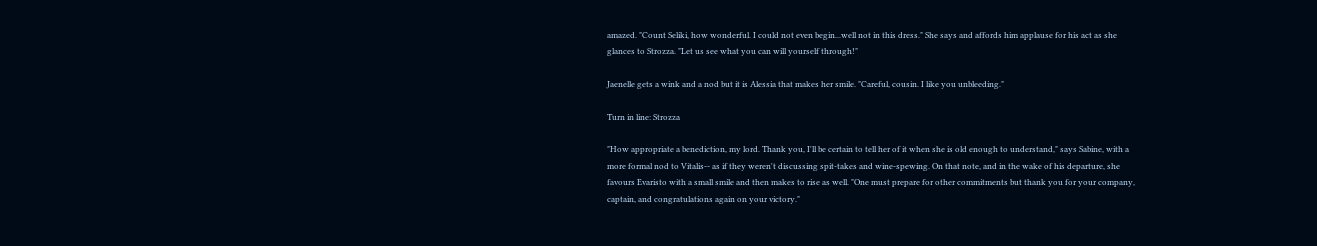amazed. "Count Seliki, how wonderful. I could not even begin...well not in this dress." She says and affords him applause for his act as she glances to Strozza. "Let us see what you can will yourself through!"

Jaenelle gets a wink and a nod but it is Alessia that makes her smile. "Careful, cousin. I like you unbleeding."

Turn in line: Strozza

"How appropriate a benediction, my lord. Thank you, I'll be certain to tell her of it when she is old enough to understand," says Sabine, with a more formal nod to Vitalis-- as if they weren't discussing spit-takes and wine-spewing. On that note, and in the wake of his departure, she favours Evaristo with a small smile and then makes to rise as well. "One must prepare for other commitments but thank you for your company, captain, and congratulations again on your victory."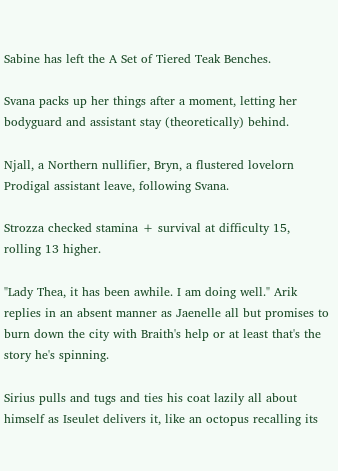Sabine has left the A Set of Tiered Teak Benches.

Svana packs up her things after a moment, letting her bodyguard and assistant stay (theoretically) behind.

Njall, a Northern nullifier, Bryn, a flustered lovelorn Prodigal assistant leave, following Svana.

Strozza checked stamina + survival at difficulty 15, rolling 13 higher.

"Lady Thea, it has been awhile. I am doing well." Arik replies in an absent manner as Jaenelle all but promises to burn down the city with Braith's help or at least that's the story he's spinning.

Sirius pulls and tugs and ties his coat lazily all about himself as Iseulet delivers it, like an octopus recalling its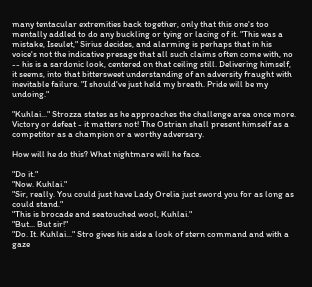many tentacular extremities back together, only that this one's too mentally addled to do any buckling or tying or lacing of it. "This was a mistake, Iseulet," Sirius decides, and alarming is perhaps that in his voice's not the indicative presage that all such claims often come with, no -- his is a sardonic look, centered on that ceiling still. Delivering himself, it seems, into that bittersweet understanding of an adversity fraught with inevitable failure. "I should've just held my breath. Pride will be my undoing."

"Kuhlai..." Strozza states as he approaches the challenge area once more. Victory or defeat - it matters not! The Ostrian shall present himself as a competitor as a champion or a worthy adversary.

How will he do this? What nightmare will he face.

"Do it."
"Now. Kuhlai."
"Sir, really. You could just have Lady Orelia just sword you for as long as could stand."
"This is brocade and seatouched wool, Kuhlai."
"But... But sir!"
"Do. It. Kuhlai..." Stro gives his aide a look of stern command and with a gaze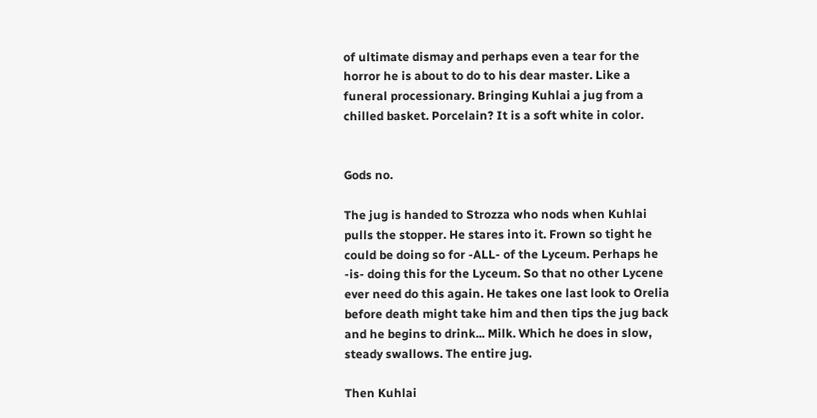of ultimate dismay and perhaps even a tear for the horror he is about to do to his dear master. Like a funeral processionary. Bringing Kuhlai a jug from a chilled basket. Porcelain? It is a soft white in color.


Gods no.

The jug is handed to Strozza who nods when Kuhlai pulls the stopper. He stares into it. Frown so tight he could be doing so for -ALL- of the Lyceum. Perhaps he -is- doing this for the Lyceum. So that no other Lycene ever need do this again. He takes one last look to Orelia before death might take him and then tips the jug back and he begins to drink... Milk. Which he does in slow, steady swallows. The entire jug.

Then Kuhlai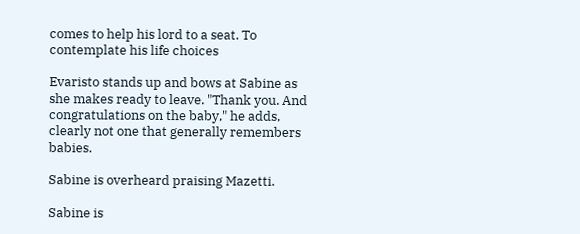comes to help his lord to a seat. To contemplate his life choices

Evaristo stands up and bows at Sabine as she makes ready to leave. "Thank you. And congratulations on the baby," he adds, clearly not one that generally remembers babies.

Sabine is overheard praising Mazetti.

Sabine is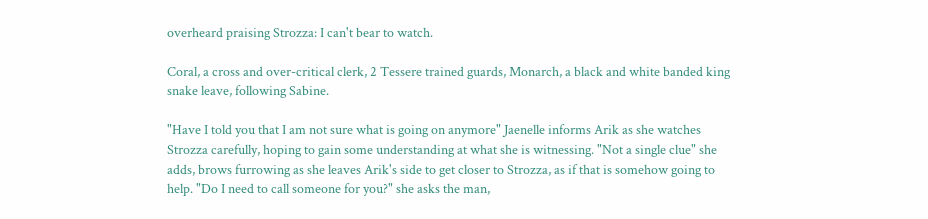overheard praising Strozza: I can't bear to watch.

Coral, a cross and over-critical clerk, 2 Tessere trained guards, Monarch, a black and white banded king snake leave, following Sabine.

"Have I told you that I am not sure what is going on anymore" Jaenelle informs Arik as she watches Strozza carefully, hoping to gain some understanding at what she is witnessing. "Not a single clue" she adds, brows furrowing as she leaves Arik's side to get closer to Strozza, as if that is somehow going to help. "Do I need to call someone for you?" she asks the man,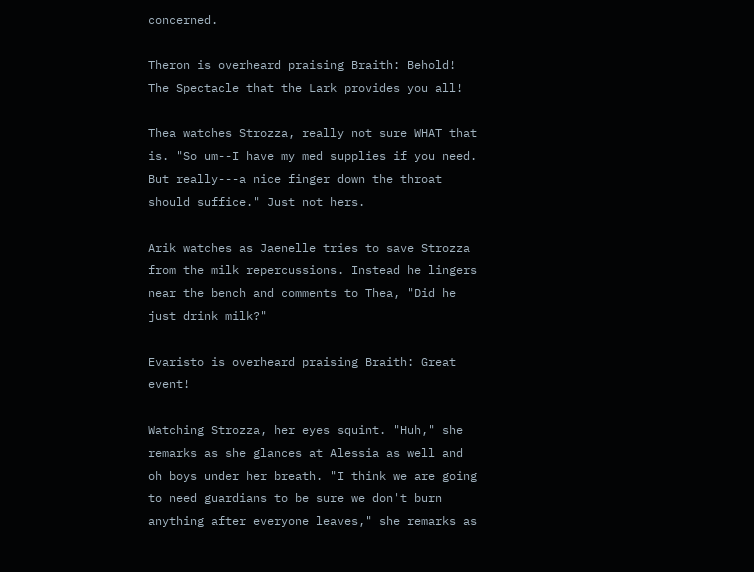concerned.

Theron is overheard praising Braith: Behold! The Spectacle that the Lark provides you all!

Thea watches Strozza, really not sure WHAT that is. "So um--I have my med supplies if you need. But really---a nice finger down the throat should suffice." Just not hers.

Arik watches as Jaenelle tries to save Strozza from the milk repercussions. Instead he lingers near the bench and comments to Thea, "Did he just drink milk?"

Evaristo is overheard praising Braith: Great event!

Watching Strozza, her eyes squint. "Huh," she remarks as she glances at Alessia as well and oh boys under her breath. "I think we are going to need guardians to be sure we don't burn anything after everyone leaves," she remarks as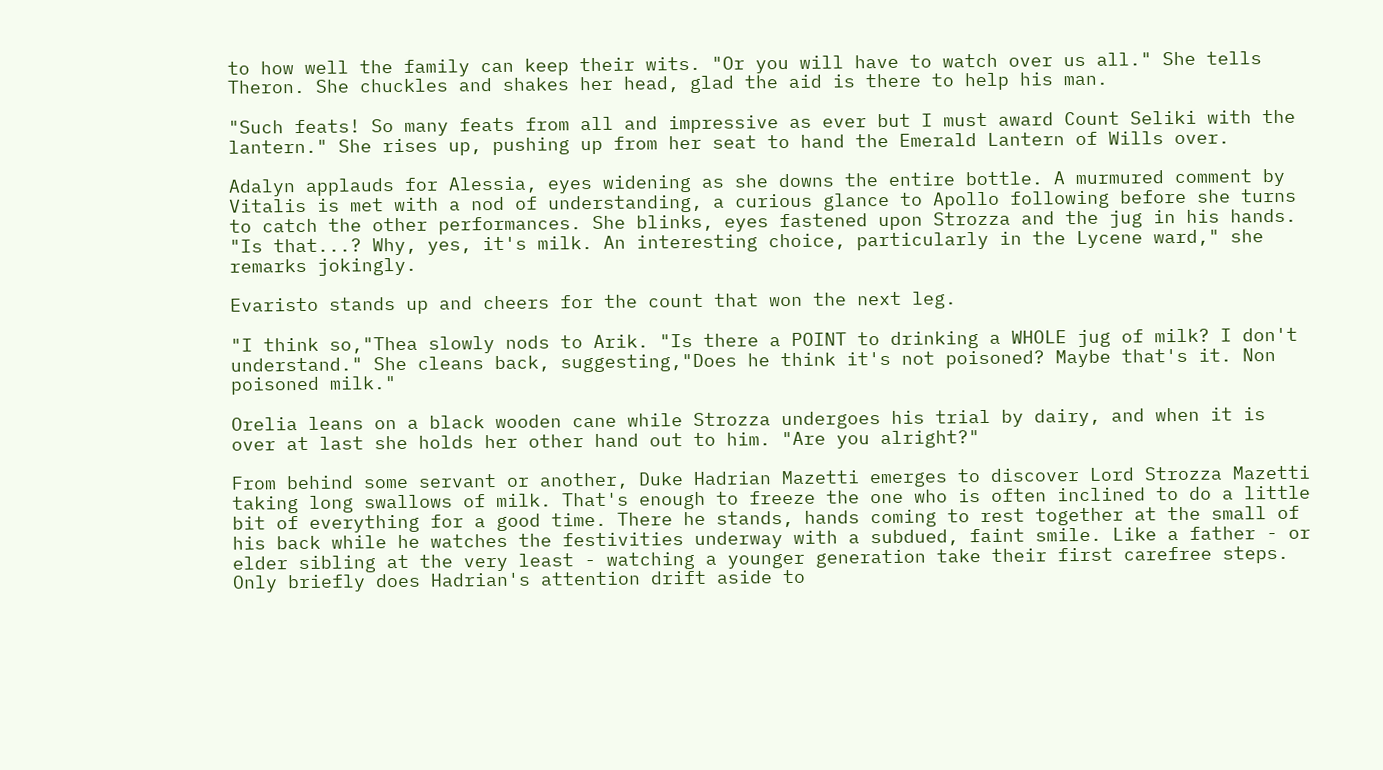to how well the family can keep their wits. "Or you will have to watch over us all." She tells Theron. She chuckles and shakes her head, glad the aid is there to help his man.

"Such feats! So many feats from all and impressive as ever but I must award Count Seliki with the lantern." She rises up, pushing up from her seat to hand the Emerald Lantern of Wills over.

Adalyn applauds for Alessia, eyes widening as she downs the entire bottle. A murmured comment by Vitalis is met with a nod of understanding, a curious glance to Apollo following before she turns to catch the other performances. She blinks, eyes fastened upon Strozza and the jug in his hands. "Is that...? Why, yes, it's milk. An interesting choice, particularly in the Lycene ward," she remarks jokingly.

Evaristo stands up and cheers for the count that won the next leg.

"I think so,"Thea slowly nods to Arik. "Is there a POINT to drinking a WHOLE jug of milk? I don't understand." She cleans back, suggesting,"Does he think it's not poisoned? Maybe that's it. Non poisoned milk."

Orelia leans on a black wooden cane while Strozza undergoes his trial by dairy, and when it is over at last she holds her other hand out to him. "Are you alright?"

From behind some servant or another, Duke Hadrian Mazetti emerges to discover Lord Strozza Mazetti taking long swallows of milk. That's enough to freeze the one who is often inclined to do a little bit of everything for a good time. There he stands, hands coming to rest together at the small of his back while he watches the festivities underway with a subdued, faint smile. Like a father - or elder sibling at the very least - watching a younger generation take their first carefree steps. Only briefly does Hadrian's attention drift aside to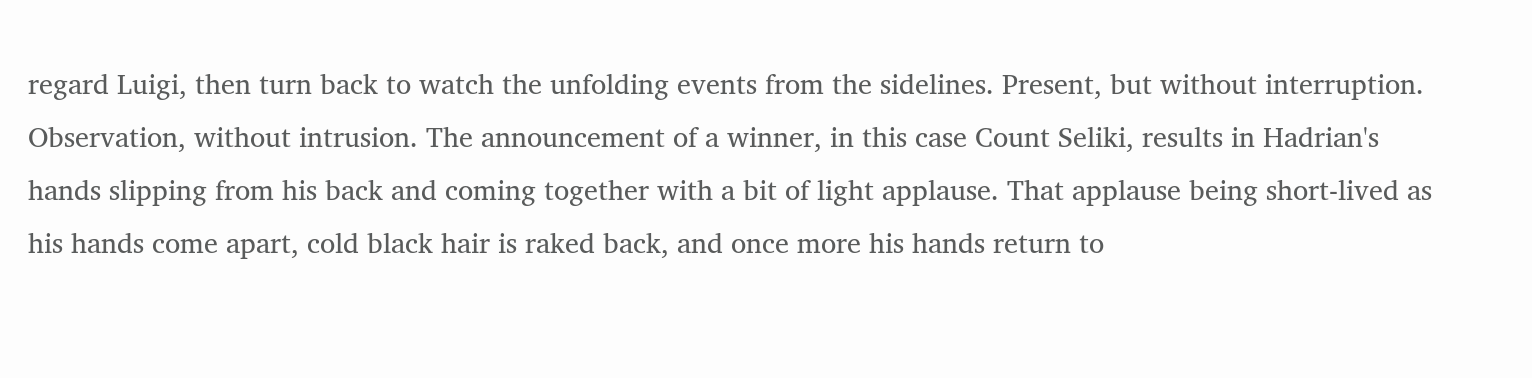regard Luigi, then turn back to watch the unfolding events from the sidelines. Present, but without interruption. Observation, without intrusion. The announcement of a winner, in this case Count Seliki, results in Hadrian's hands slipping from his back and coming together with a bit of light applause. That applause being short-lived as his hands come apart, cold black hair is raked back, and once more his hands return to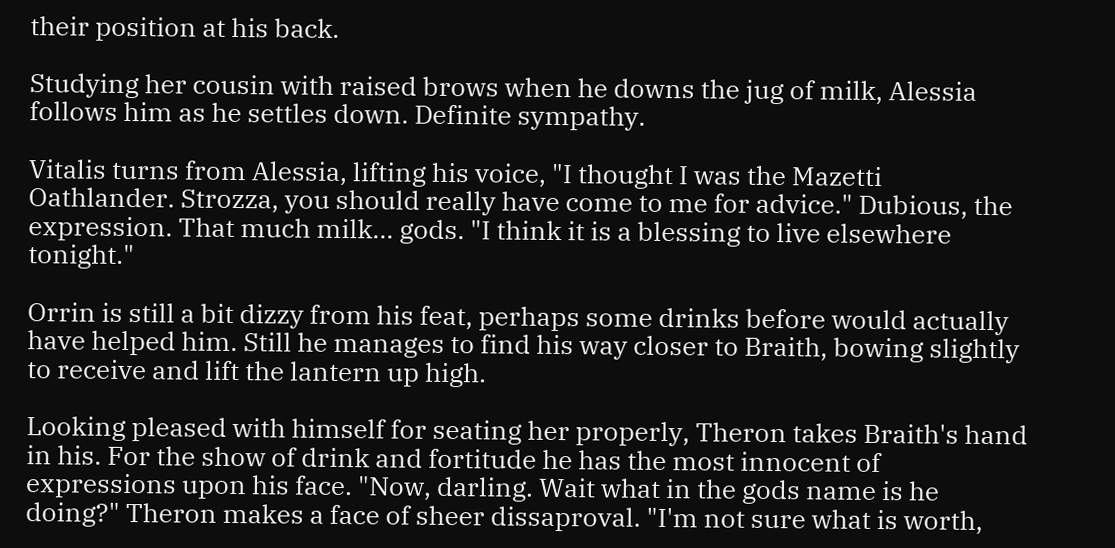their position at his back.

Studying her cousin with raised brows when he downs the jug of milk, Alessia follows him as he settles down. Definite sympathy.

Vitalis turns from Alessia, lifting his voice, "I thought I was the Mazetti Oathlander. Strozza, you should really have come to me for advice." Dubious, the expression. That much milk... gods. "I think it is a blessing to live elsewhere tonight."

Orrin is still a bit dizzy from his feat, perhaps some drinks before would actually have helped him. Still he manages to find his way closer to Braith, bowing slightly to receive and lift the lantern up high.

Looking pleased with himself for seating her properly, Theron takes Braith's hand in his. For the show of drink and fortitude he has the most innocent of expressions upon his face. "Now, darling. Wait what in the gods name is he doing?" Theron makes a face of sheer dissaproval. "I'm not sure what is worth,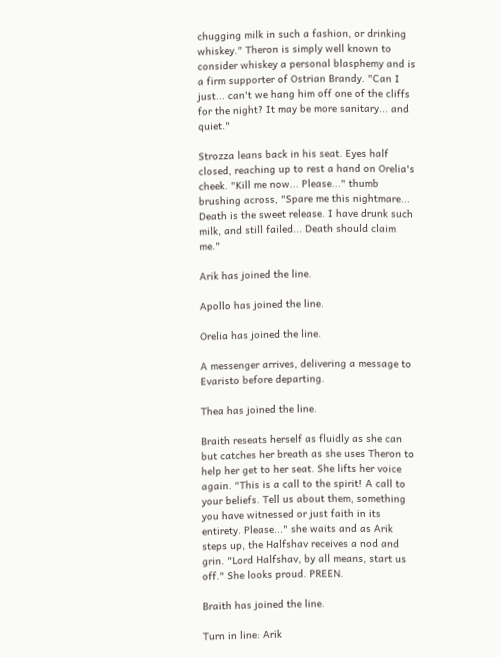chugging milk in such a fashion, or drinking whiskey." Theron is simply well known to consider whiskey a personal blasphemy and is a firm supporter of Ostrian Brandy. "Can I just... can't we hang him off one of the cliffs for the night? It may be more sanitary... and quiet."

Strozza leans back in his seat. Eyes half closed, reaching up to rest a hand on Orelia's cheek. "Kill me now... Please..." thumb brushing across, "Spare me this nightmare... Death is the sweet release. I have drunk such milk, and still failed... Death should claim me."

Arik has joined the line.

Apollo has joined the line.

Orelia has joined the line.

A messenger arrives, delivering a message to Evaristo before departing.

Thea has joined the line.

Braith reseats herself as fluidly as she can but catches her breath as she uses Theron to help her get to her seat. She lifts her voice again. "This is a call to the spirit! A call to your beliefs. Tell us about them, something you have witnessed or just faith in its entirety. Please..." she waits and as Arik steps up, the Halfshav receives a nod and grin. "Lord Halfshav, by all means, start us off." She looks proud. PREEN.

Braith has joined the line.

Turn in line: Arik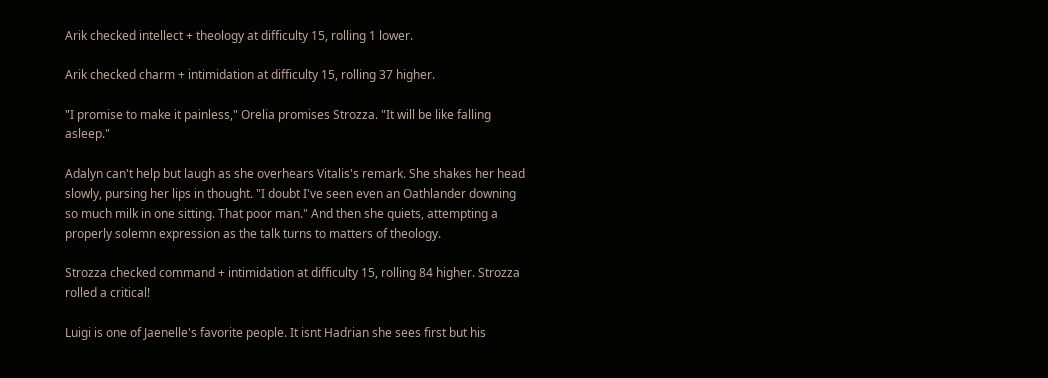Arik checked intellect + theology at difficulty 15, rolling 1 lower.

Arik checked charm + intimidation at difficulty 15, rolling 37 higher.

"I promise to make it painless," Orelia promises Strozza. "It will be like falling asleep."

Adalyn can't help but laugh as she overhears Vitalis's remark. She shakes her head slowly, pursing her lips in thought. "I doubt I've seen even an Oathlander downing so much milk in one sitting. That poor man." And then she quiets, attempting a properly solemn expression as the talk turns to matters of theology.

Strozza checked command + intimidation at difficulty 15, rolling 84 higher. Strozza rolled a critical!

Luigi is one of Jaenelle's favorite people. It isnt Hadrian she sees first but his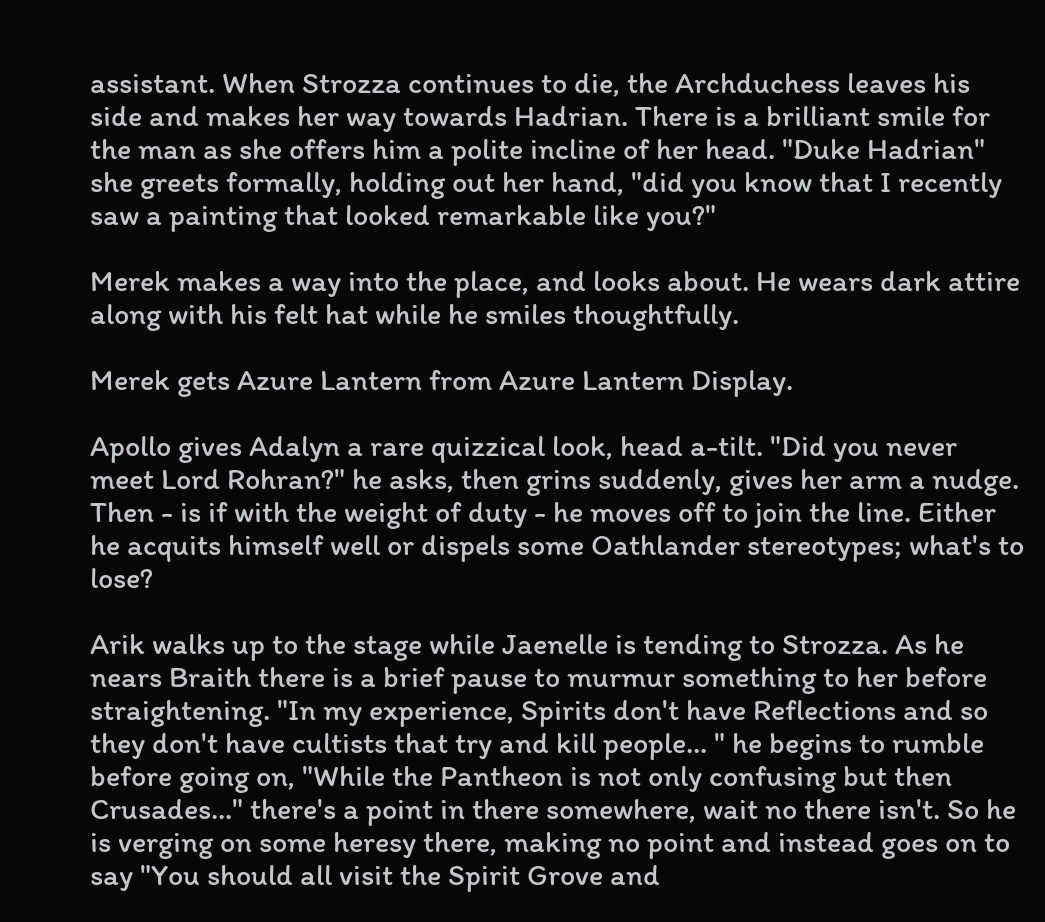assistant. When Strozza continues to die, the Archduchess leaves his side and makes her way towards Hadrian. There is a brilliant smile for the man as she offers him a polite incline of her head. "Duke Hadrian" she greets formally, holding out her hand, "did you know that I recently saw a painting that looked remarkable like you?"

Merek makes a way into the place, and looks about. He wears dark attire along with his felt hat while he smiles thoughtfully.

Merek gets Azure Lantern from Azure Lantern Display.

Apollo gives Adalyn a rare quizzical look, head a-tilt. "Did you never meet Lord Rohran?" he asks, then grins suddenly, gives her arm a nudge. Then - is if with the weight of duty - he moves off to join the line. Either he acquits himself well or dispels some Oathlander stereotypes; what's to lose?

Arik walks up to the stage while Jaenelle is tending to Strozza. As he nears Braith there is a brief pause to murmur something to her before straightening. "In my experience, Spirits don't have Reflections and so they don't have cultists that try and kill people... " he begins to rumble before going on, "While the Pantheon is not only confusing but then Crusades..." there's a point in there somewhere, wait no there isn't. So he is verging on some heresy there, making no point and instead goes on to say "You should all visit the Spirit Grove and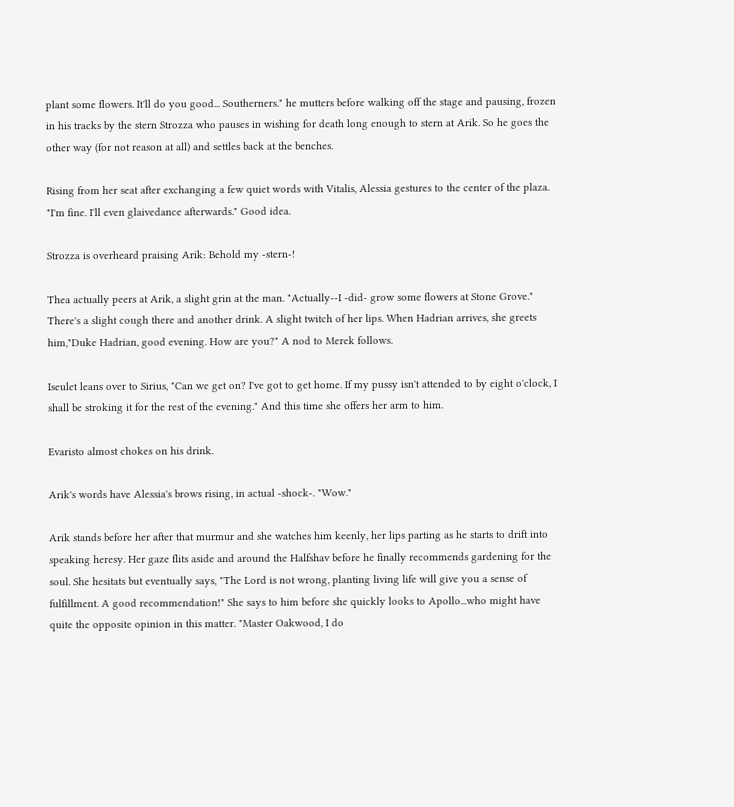plant some flowers. It'll do you good... Southerners." he mutters before walking off the stage and pausing, frozen in his tracks by the stern Strozza who pauses in wishing for death long enough to stern at Arik. So he goes the other way (for not reason at all) and settles back at the benches.

Rising from her seat after exchanging a few quiet words with Vitalis, Alessia gestures to the center of the plaza. "I'm fine. I'll even glaivedance afterwards." Good idea.

Strozza is overheard praising Arik: Behold my -stern-!

Thea actually peers at Arik, a slight grin at the man. "Actually--I -did- grow some flowers at Stone Grove." There's a slight cough there and another drink. A slight twitch of her lips. When Hadrian arrives, she greets him,"Duke Hadrian, good evening. How are you?" A nod to Merek follows.

Iseulet leans over to Sirius, "Can we get on? I've got to get home. If my pussy isn't attended to by eight o'clock, I shall be stroking it for the rest of the evening." And this time she offers her arm to him.

Evaristo almost chokes on his drink.

Arik's words have Alessia's brows rising, in actual -shock-. "Wow."

Arik stands before her after that murmur and she watches him keenly, her lips parting as he starts to drift into speaking heresy. Her gaze flits aside and around the Halfshav before he finally recommends gardening for the soul. She hesitats but eventually says, "The Lord is not wrong, planting living life will give you a sense of fulfillment. A good recommendation!" She says to him before she quickly looks to Apollo...who might have quite the opposite opinion in this matter. "Master Oakwood, I do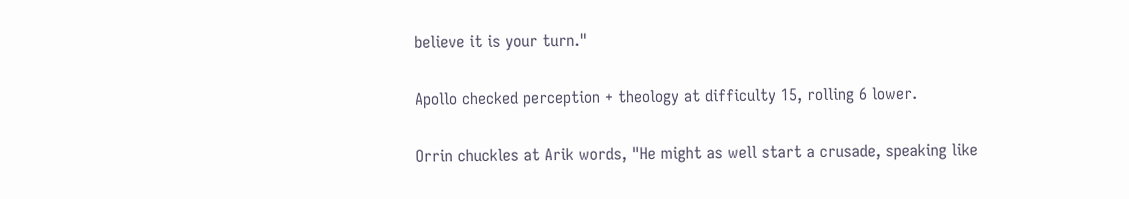believe it is your turn."

Apollo checked perception + theology at difficulty 15, rolling 6 lower.

Orrin chuckles at Arik words, "He might as well start a crusade, speaking like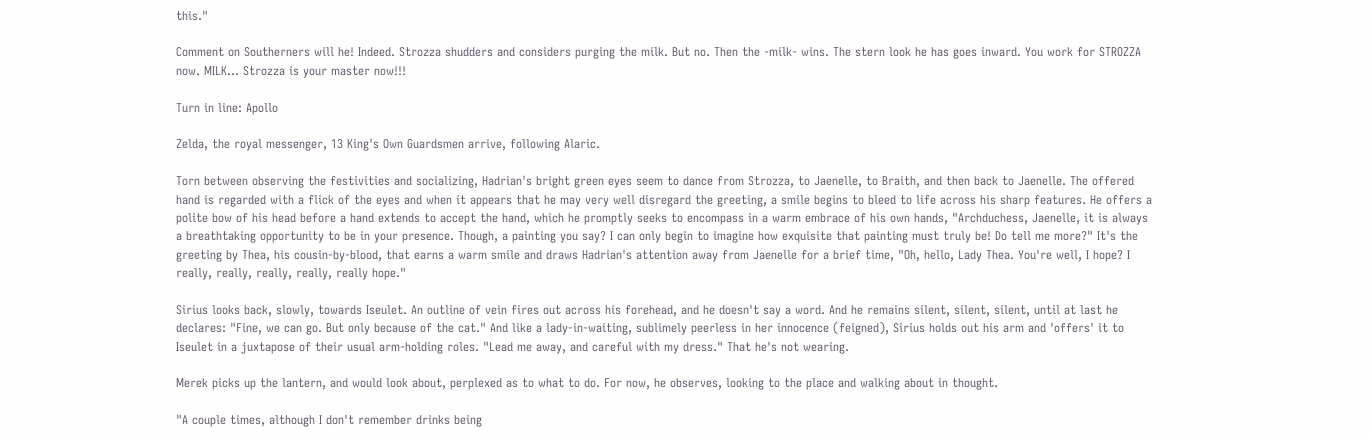this."

Comment on Southerners will he! Indeed. Strozza shudders and considers purging the milk. But no. Then the -milk- wins. The stern look he has goes inward. You work for STROZZA now. MILK... Strozza is your master now!!!

Turn in line: Apollo

Zelda, the royal messenger, 13 King's Own Guardsmen arrive, following Alaric.

Torn between observing the festivities and socializing, Hadrian's bright green eyes seem to dance from Strozza, to Jaenelle, to Braith, and then back to Jaenelle. The offered hand is regarded with a flick of the eyes and when it appears that he may very well disregard the greeting, a smile begins to bleed to life across his sharp features. He offers a polite bow of his head before a hand extends to accept the hand, which he promptly seeks to encompass in a warm embrace of his own hands, "Archduchess, Jaenelle, it is always a breathtaking opportunity to be in your presence. Though, a painting you say? I can only begin to imagine how exquisite that painting must truly be! Do tell me more?" It's the greeting by Thea, his cousin-by-blood, that earns a warm smile and draws Hadrian's attention away from Jaenelle for a brief time, "Oh, hello, Lady Thea. You're well, I hope? I really, really, really, really, really hope."

Sirius looks back, slowly, towards Iseulet. An outline of vein fires out across his forehead, and he doesn't say a word. And he remains silent, silent, silent, until at last he declares: "Fine, we can go. But only because of the cat." And like a lady-in-waiting, sublimely peerless in her innocence (feigned), Sirius holds out his arm and 'offers' it to Iseulet in a juxtapose of their usual arm-holding roles. "Lead me away, and careful with my dress." That he's not wearing.

Merek picks up the lantern, and would look about, perplexed as to what to do. For now, he observes, looking to the place and walking about in thought.

"A couple times, although I don't remember drinks being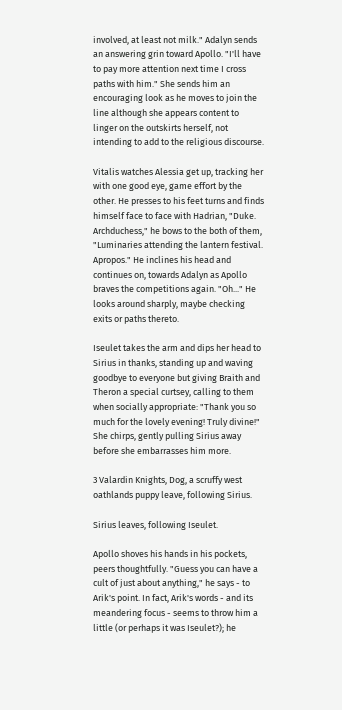involved, at least not milk." Adalyn sends an answering grin toward Apollo. "I'll have to pay more attention next time I cross paths with him." She sends him an encouraging look as he moves to join the line although she appears content to linger on the outskirts herself, not intending to add to the religious discourse.

Vitalis watches Alessia get up, tracking her with one good eye, game effort by the other. He presses to his feet turns and finds himself face to face with Hadrian, "Duke. Archduchess," he bows to the both of them, "Luminaries attending the lantern festival. Apropos." He inclines his head and continues on, towards Adalyn as Apollo braves the competitions again. "Oh..." He looks around sharply, maybe checking exits or paths thereto.

Iseulet takes the arm and dips her head to Sirius in thanks, standing up and waving goodbye to everyone but giving Braith and Theron a special curtsey, calling to them when socially appropriate: "Thank you so much for the lovely evening! Truly divine!" She chirps, gently pulling Sirius away before she embarrasses him more.

3 Valardin Knights, Dog, a scruffy west oathlands puppy leave, following Sirius.

Sirius leaves, following Iseulet.

Apollo shoves his hands in his pockets, peers thoughtfully. "Guess you can have a cult of just about anything," he says - to Arik's point. In fact, Arik's words - and its meandering focus - seems to throw him a little (or perhaps it was Iseulet?); he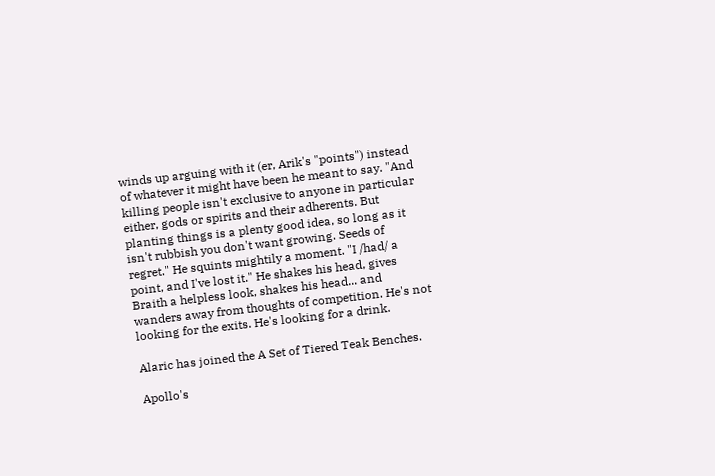winds up arguing with it (er, Arik's "points") instead of whatever it might have been he meant to say. "And killing people isn't exclusive to anyone in particular either, gods or spirits and their adherents. But planting things is a plenty good idea, so long as it isn't rubbish you don't want growing. Seeds of regret." He squints mightily a moment. "I /had/ a point, and I've lost it." He shakes his head, gives Braith a helpless look, shakes his head... and wanders away from thoughts of competition. He's not looking for the exits. He's looking for a drink.

Alaric has joined the A Set of Tiered Teak Benches.

Apollo's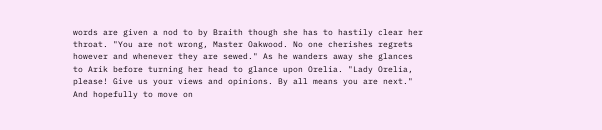words are given a nod to by Braith though she has to hastily clear her throat. "You are not wrong, Master Oakwood. No one cherishes regrets however and whenever they are sewed." As he wanders away she glances to Arik before turning her head to glance upon Orelia. "Lady Orelia, please! Give us your views and opinions. By all means you are next." And hopefully to move on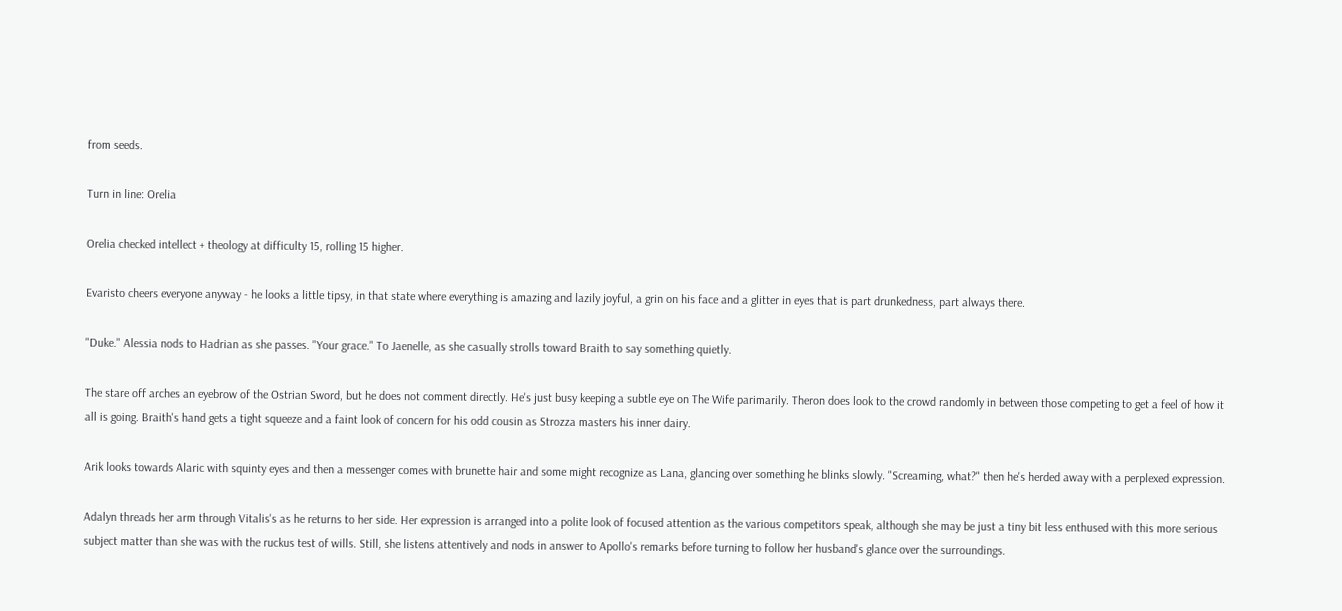from seeds.

Turn in line: Orelia

Orelia checked intellect + theology at difficulty 15, rolling 15 higher.

Evaristo cheers everyone anyway - he looks a little tipsy, in that state where everything is amazing and lazily joyful, a grin on his face and a glitter in eyes that is part drunkedness, part always there.

"Duke." Alessia nods to Hadrian as she passes. "Your grace." To Jaenelle, as she casually strolls toward Braith to say something quietly.

The stare off arches an eyebrow of the Ostrian Sword, but he does not comment directly. He's just busy keeping a subtle eye on The Wife parimarily. Theron does look to the crowd randomly in between those competing to get a feel of how it all is going. Braith's hand gets a tight squeeze and a faint look of concern for his odd cousin as Strozza masters his inner dairy.

Arik looks towards Alaric with squinty eyes and then a messenger comes with brunette hair and some might recognize as Lana, glancing over something he blinks slowly. "Screaming, what?" then he's herded away with a perplexed expression.

Adalyn threads her arm through Vitalis's as he returns to her side. Her expression is arranged into a polite look of focused attention as the various competitors speak, although she may be just a tiny bit less enthused with this more serious subject matter than she was with the ruckus test of wills. Still, she listens attentively and nods in answer to Apollo's remarks before turning to follow her husband's glance over the surroundings.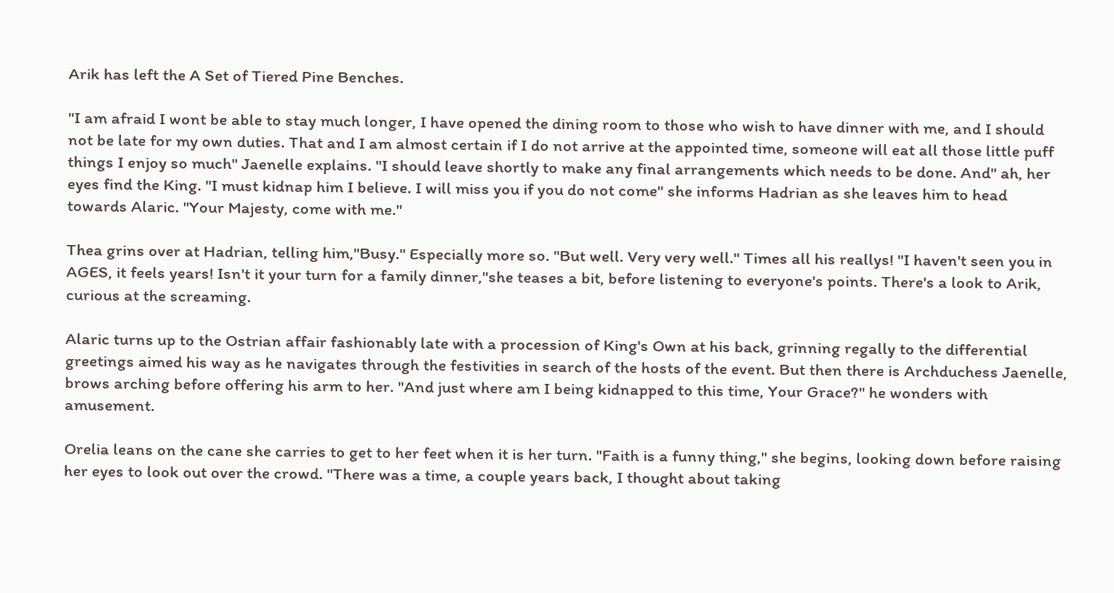Arik has left the A Set of Tiered Pine Benches.

"I am afraid I wont be able to stay much longer, I have opened the dining room to those who wish to have dinner with me, and I should not be late for my own duties. That and I am almost certain if I do not arrive at the appointed time, someone will eat all those little puff things I enjoy so much" Jaenelle explains. "I should leave shortly to make any final arrangements which needs to be done. And" ah, her eyes find the King. "I must kidnap him I believe. I will miss you if you do not come" she informs Hadrian as she leaves him to head towards Alaric. "Your Majesty, come with me."

Thea grins over at Hadrian, telling him,"Busy." Especially more so. "But well. Very very well." Times all his reallys! "I haven't seen you in AGES, it feels years! Isn't it your turn for a family dinner,"she teases a bit, before listening to everyone's points. There's a look to Arik, curious at the screaming.

Alaric turns up to the Ostrian affair fashionably late with a procession of King's Own at his back, grinning regally to the differential greetings aimed his way as he navigates through the festivities in search of the hosts of the event. But then there is Archduchess Jaenelle, brows arching before offering his arm to her. "And just where am I being kidnapped to this time, Your Grace?" he wonders with amusement.

Orelia leans on the cane she carries to get to her feet when it is her turn. "Faith is a funny thing," she begins, looking down before raising her eyes to look out over the crowd. "There was a time, a couple years back, I thought about taking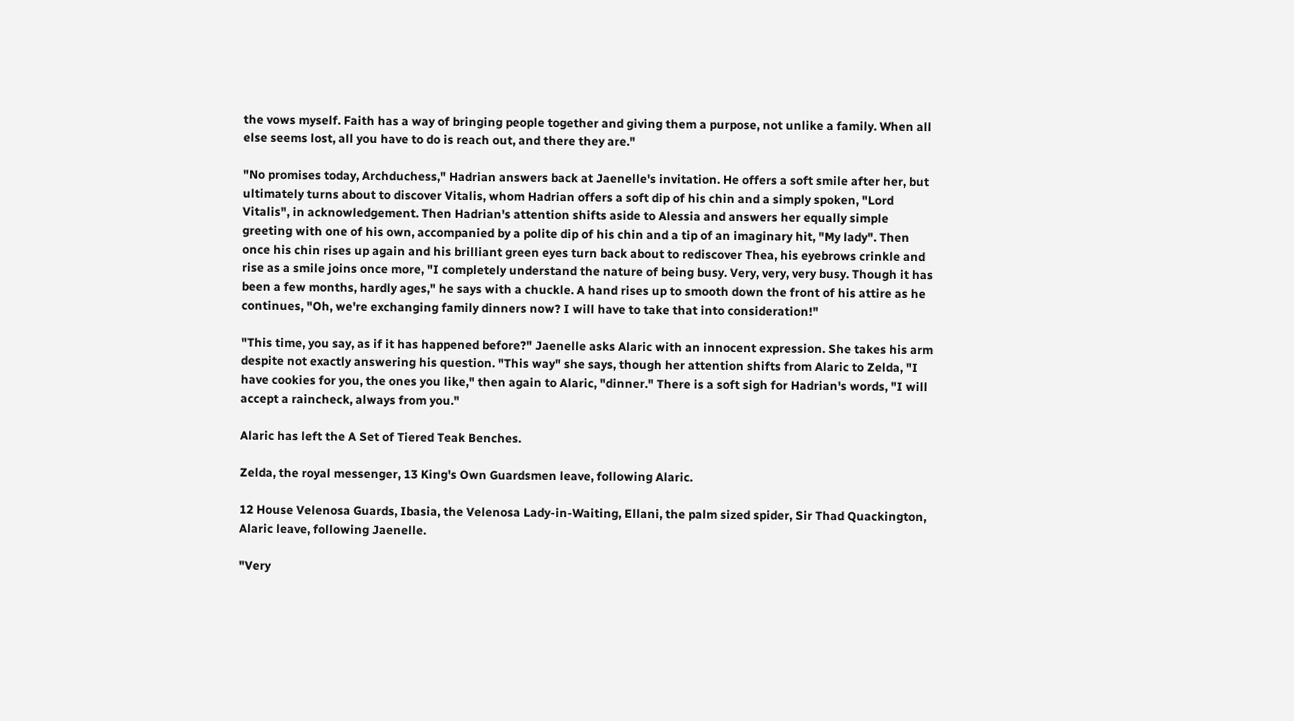the vows myself. Faith has a way of bringing people together and giving them a purpose, not unlike a family. When all else seems lost, all you have to do is reach out, and there they are."

"No promises today, Archduchess," Hadrian answers back at Jaenelle's invitation. He offers a soft smile after her, but ultimately turns about to discover Vitalis, whom Hadrian offers a soft dip of his chin and a simply spoken, "Lord Vitalis", in acknowledgement. Then Hadrian's attention shifts aside to Alessia and answers her equally simple greeting with one of his own, accompanied by a polite dip of his chin and a tip of an imaginary hit, "My lady". Then once his chin rises up again and his brilliant green eyes turn back about to rediscover Thea, his eyebrows crinkle and rise as a smile joins once more, "I completely understand the nature of being busy. Very, very, very busy. Though it has been a few months, hardly ages," he says with a chuckle. A hand rises up to smooth down the front of his attire as he continues, "Oh, we're exchanging family dinners now? I will have to take that into consideration!"

"This time, you say, as if it has happened before?" Jaenelle asks Alaric with an innocent expression. She takes his arm despite not exactly answering his question. "This way" she says, though her attention shifts from Alaric to Zelda, "I have cookies for you, the ones you like," then again to Alaric, "dinner." There is a soft sigh for Hadrian's words, "I will accept a raincheck, always from you."

Alaric has left the A Set of Tiered Teak Benches.

Zelda, the royal messenger, 13 King's Own Guardsmen leave, following Alaric.

12 House Velenosa Guards, Ibasia, the Velenosa Lady-in-Waiting, Ellani, the palm sized spider, Sir Thad Quackington, Alaric leave, following Jaenelle.

"Very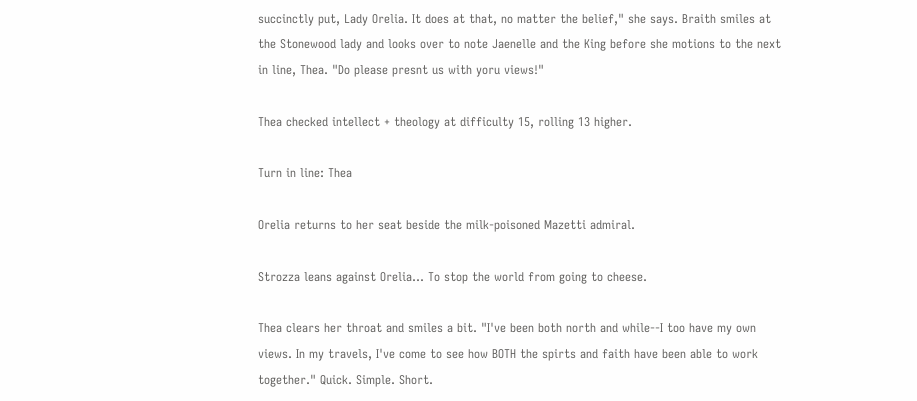succinctly put, Lady Orelia. It does at that, no matter the belief," she says. Braith smiles at the Stonewood lady and looks over to note Jaenelle and the King before she motions to the next in line, Thea. "Do please presnt us with yoru views!"

Thea checked intellect + theology at difficulty 15, rolling 13 higher.

Turn in line: Thea

Orelia returns to her seat beside the milk-poisoned Mazetti admiral.

Strozza leans against Orelia... To stop the world from going to cheese.

Thea clears her throat and smiles a bit. "I've been both north and while--I too have my own views. In my travels, I've come to see how BOTH the spirts and faith have been able to work together." Quick. Simple. Short.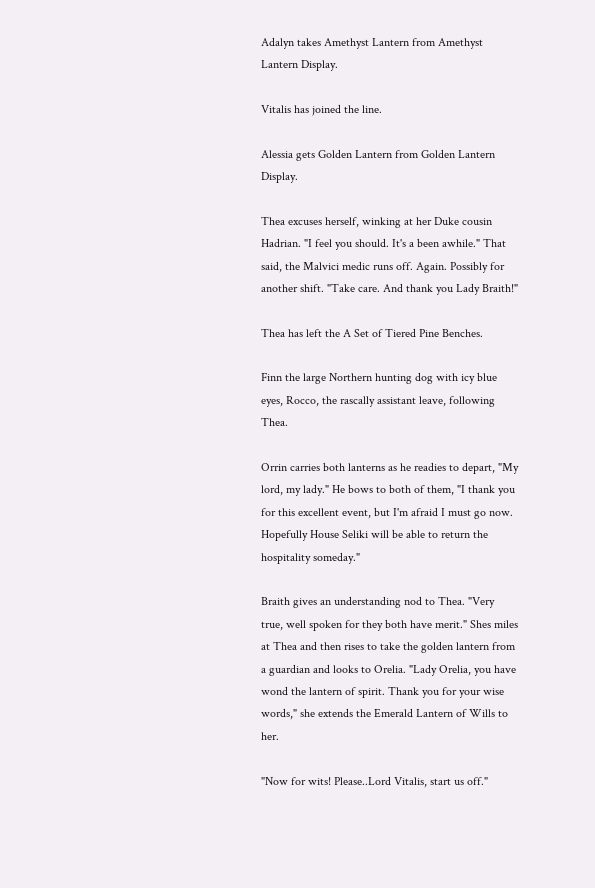Adalyn takes Amethyst Lantern from Amethyst Lantern Display.

Vitalis has joined the line.

Alessia gets Golden Lantern from Golden Lantern Display.

Thea excuses herself, winking at her Duke cousin Hadrian. "I feel you should. It's a been awhile." That said, the Malvici medic runs off. Again. Possibly for another shift. "Take care. And thank you Lady Braith!"

Thea has left the A Set of Tiered Pine Benches.

Finn the large Northern hunting dog with icy blue eyes, Rocco, the rascally assistant leave, following Thea.

Orrin carries both lanterns as he readies to depart, "My lord, my lady." He bows to both of them, "I thank you for this excellent event, but I'm afraid I must go now. Hopefully House Seliki will be able to return the hospitality someday."

Braith gives an understanding nod to Thea. "Very true, well spoken for they both have merit." Shes miles at Thea and then rises to take the golden lantern from a guardian and looks to Orelia. "Lady Orelia, you have wond the lantern of spirit. Thank you for your wise words," she extends the Emerald Lantern of Wills to her.

"Now for wits! Please..Lord Vitalis, start us off."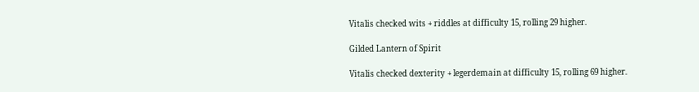Vitalis checked wits + riddles at difficulty 15, rolling 29 higher.

Gilded Lantern of Spirit

Vitalis checked dexterity + legerdemain at difficulty 15, rolling 69 higher.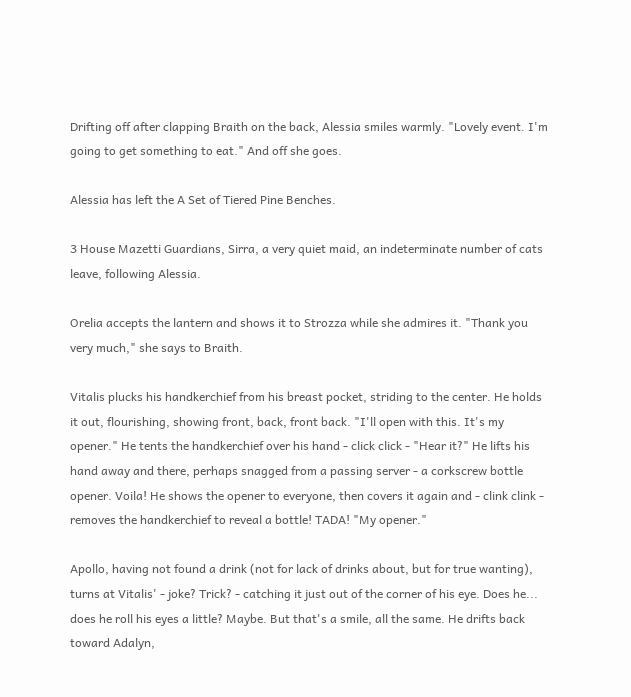Drifting off after clapping Braith on the back, Alessia smiles warmly. "Lovely event. I'm going to get something to eat." And off she goes.

Alessia has left the A Set of Tiered Pine Benches.

3 House Mazetti Guardians, Sirra, a very quiet maid, an indeterminate number of cats leave, following Alessia.

Orelia accepts the lantern and shows it to Strozza while she admires it. "Thank you very much," she says to Braith.

Vitalis plucks his handkerchief from his breast pocket, striding to the center. He holds it out, flourishing, showing front, back, front back. "I'll open with this. It's my opener." He tents the handkerchief over his hand - click click - "Hear it?" He lifts his hand away and there, perhaps snagged from a passing server - a corkscrew bottle opener. Voila! He shows the opener to everyone, then covers it again and - clink clink - removes the handkerchief to reveal a bottle! TADA! "My opener."

Apollo, having not found a drink (not for lack of drinks about, but for true wanting), turns at Vitalis' - joke? Trick? - catching it just out of the corner of his eye. Does he... does he roll his eyes a little? Maybe. But that's a smile, all the same. He drifts back toward Adalyn,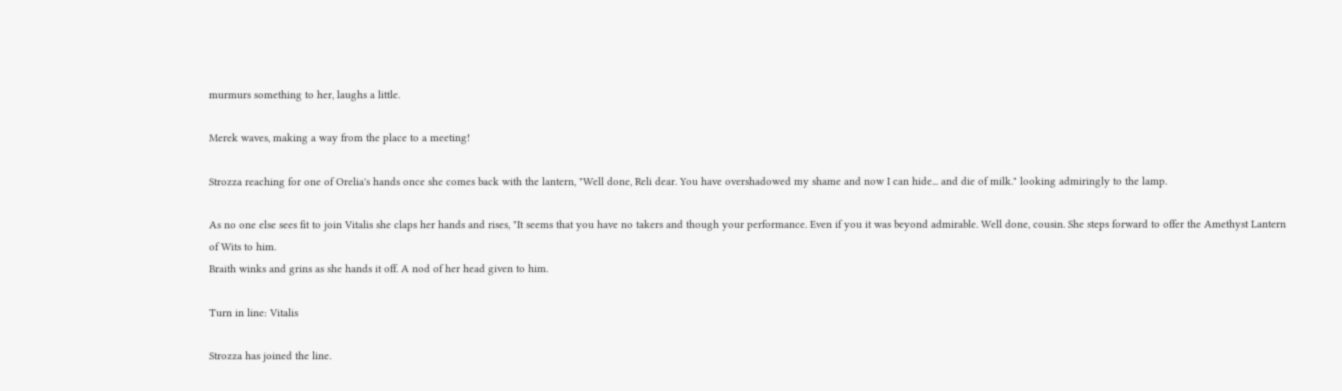murmurs something to her, laughs a little.

Merek waves, making a way from the place to a meeting!

Strozza reaching for one of Orelia's hands once she comes back with the lantern, "Well done, Reli dear. You have overshadowed my shame and now I can hide... and die of milk." looking admiringly to the lamp.

As no one else sees fit to join Vitalis she claps her hands and rises, "It seems that you have no takers and though your performance. Even if you it was beyond admirable. Well done, cousin. She steps forward to offer the Amethyst Lantern of Wits to him.
Braith winks and grins as she hands it off. A nod of her head given to him.

Turn in line: Vitalis

Strozza has joined the line.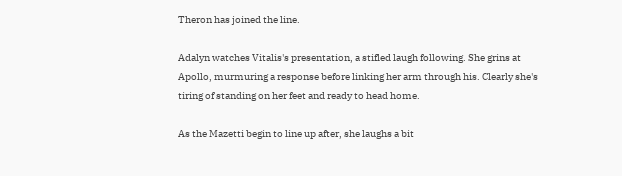Theron has joined the line.

Adalyn watches Vitalis's presentation, a stifled laugh following. She grins at Apollo, murmuring a response before linking her arm through his. Clearly she's tiring of standing on her feet and ready to head home.

As the Mazetti begin to line up after, she laughs a bit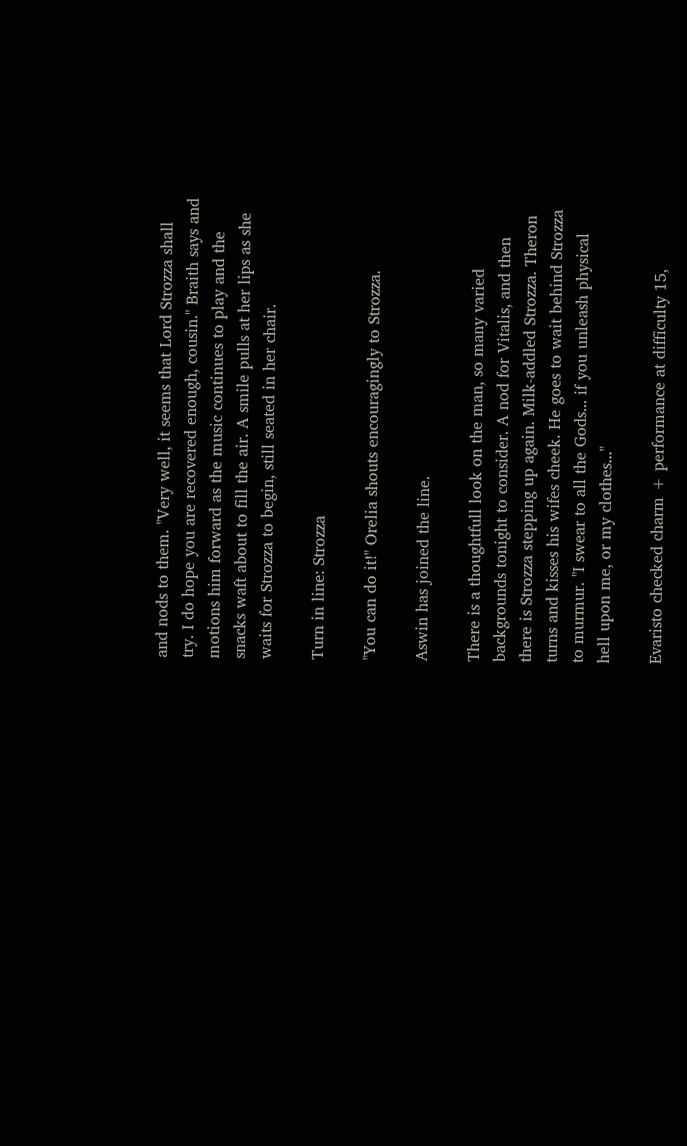and nods to them. "Very well, it seems that Lord Strozza shall try. I do hope you are recovered enough, cousin." Braith says and motions him forward as the music continues to play and the snacks waft about to fill the air. A smile pulls at her lips as she waits for Strozza to begin, still seated in her chair.

Turn in line: Strozza

"You can do it!" Orelia shouts encouragingly to Strozza.

Aswin has joined the line.

There is a thoughtfull look on the man, so many varied backgrounds tonight to consider. A nod for Vitalis, and then there is Strozza stepping up again. Milk-addled Strozza. Theron turns and kisses his wifes cheek. He goes to wait behind Strozza to murmur. "I swear to all the Gods... if you unleash physical hell upon me, or my clothes..."

Evaristo checked charm + performance at difficulty 15,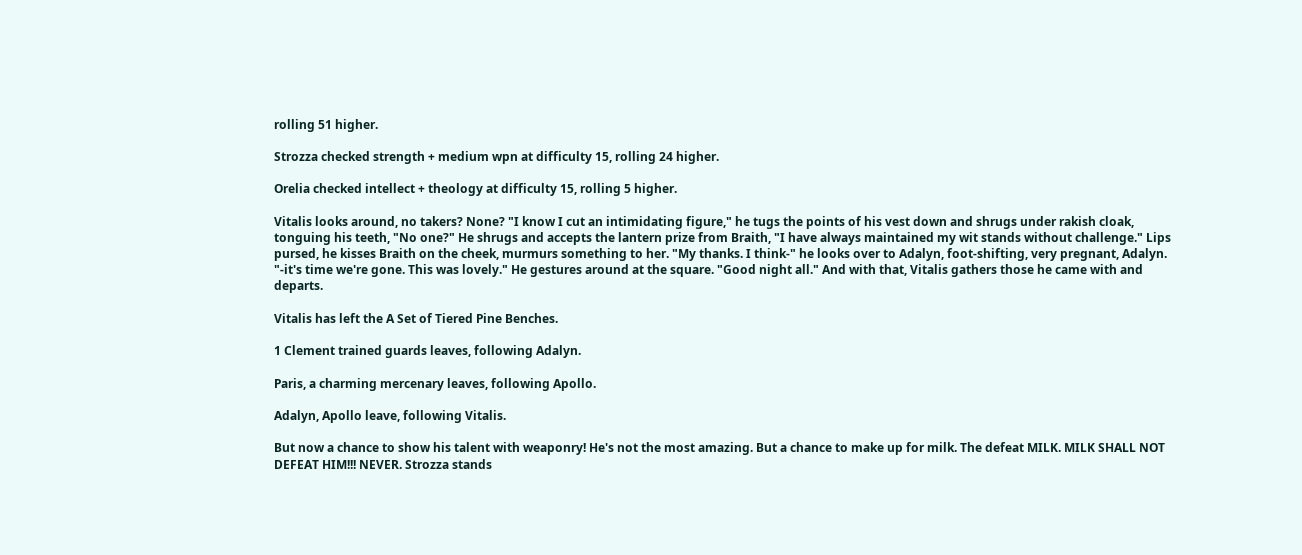rolling 51 higher.

Strozza checked strength + medium wpn at difficulty 15, rolling 24 higher.

Orelia checked intellect + theology at difficulty 15, rolling 5 higher.

Vitalis looks around, no takers? None? "I know I cut an intimidating figure," he tugs the points of his vest down and shrugs under rakish cloak, tonguing his teeth, "No one?" He shrugs and accepts the lantern prize from Braith, "I have always maintained my wit stands without challenge." Lips pursed, he kisses Braith on the cheek, murmurs something to her. "My thanks. I think-" he looks over to Adalyn, foot-shifting, very pregnant, Adalyn. "-it's time we're gone. This was lovely." He gestures around at the square. "Good night all." And with that, Vitalis gathers those he came with and departs.

Vitalis has left the A Set of Tiered Pine Benches.

1 Clement trained guards leaves, following Adalyn.

Paris, a charming mercenary leaves, following Apollo.

Adalyn, Apollo leave, following Vitalis.

But now a chance to show his talent with weaponry! He's not the most amazing. But a chance to make up for milk. The defeat MILK. MILK SHALL NOT DEFEAT HIM!!! NEVER. Strozza stands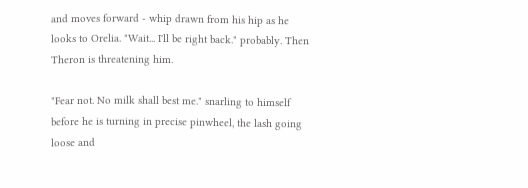and moves forward - whip drawn from his hip as he looks to Orelia. "Wait... I'll be right back." probably. Then Theron is threatening him.

"Fear not. No milk shall best me." snarling to himself before he is turning in precise pinwheel, the lash going loose and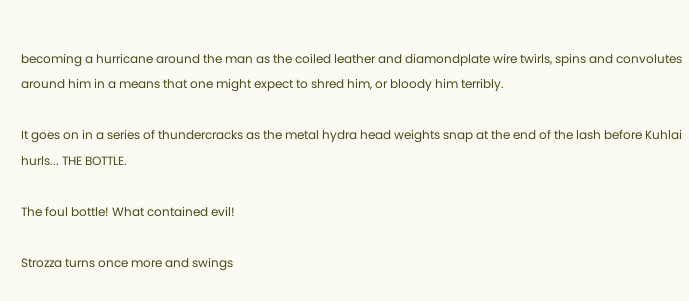becoming a hurricane around the man as the coiled leather and diamondplate wire twirls, spins and convolutes around him in a means that one might expect to shred him, or bloody him terribly.

It goes on in a series of thundercracks as the metal hydra head weights snap at the end of the lash before Kuhlai hurls... THE BOTTLE.

The foul bottle! What contained evil!

Strozza turns once more and swings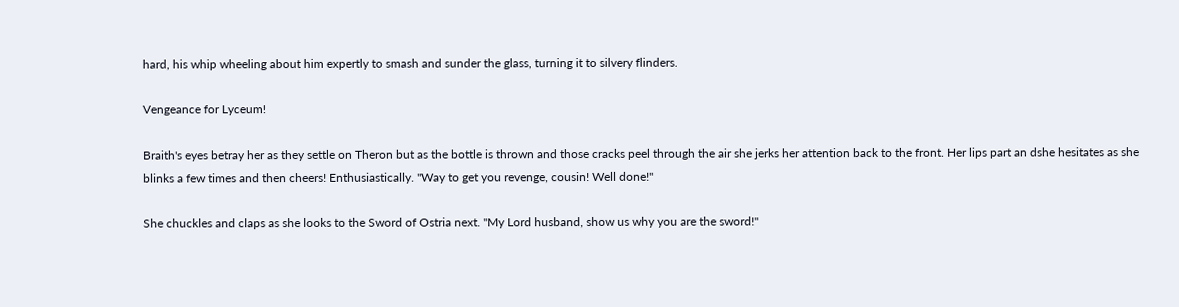hard, his whip wheeling about him expertly to smash and sunder the glass, turning it to silvery flinders.

Vengeance for Lyceum!

Braith's eyes betray her as they settle on Theron but as the bottle is thrown and those cracks peel through the air she jerks her attention back to the front. Her lips part an dshe hesitates as she blinks a few times and then cheers! Enthusiastically. "Way to get you revenge, cousin! Well done!"

She chuckles and claps as she looks to the Sword of Ostria next. "My Lord husband, show us why you are the sword!"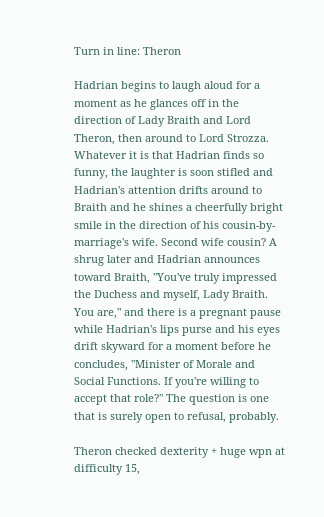Turn in line: Theron

Hadrian begins to laugh aloud for a moment as he glances off in the direction of Lady Braith and Lord Theron, then around to Lord Strozza. Whatever it is that Hadrian finds so funny, the laughter is soon stifled and Hadrian's attention drifts around to Braith and he shines a cheerfully bright smile in the direction of his cousin-by-marriage's wife. Second wife cousin? A shrug later and Hadrian announces toward Braith, "You've truly impressed the Duchess and myself, Lady Braith. You are," and there is a pregnant pause while Hadrian's lips purse and his eyes drift skyward for a moment before he concludes, "Minister of Morale and Social Functions. If you're willing to accept that role?" The question is one that is surely open to refusal, probably.

Theron checked dexterity + huge wpn at difficulty 15,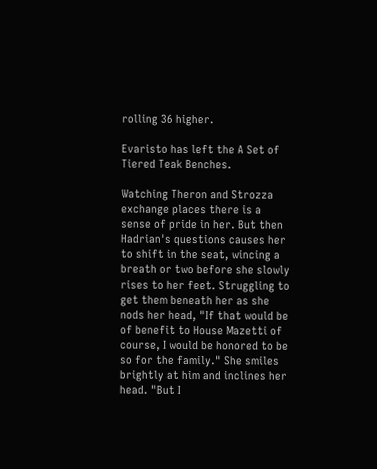rolling 36 higher.

Evaristo has left the A Set of Tiered Teak Benches.

Watching Theron and Strozza exchange places there is a sense of pride in her. But then Hadrian's questions causes her to shift in the seat, wincing a breath or two before she slowly rises to her feet. Struggling to get them beneath her as she nods her head, "If that would be of benefit to House Mazetti of course, I would be honored to be so for the family." She smiles brightly at him and inclines her head. "But I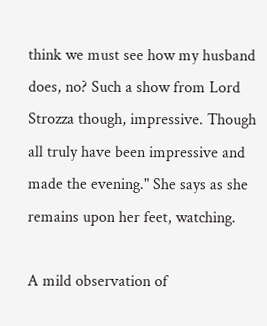think we must see how my husband does, no? Such a show from Lord Strozza though, impressive. Though all truly have been impressive and made the evening." She says as she remains upon her feet, watching.

A mild observation of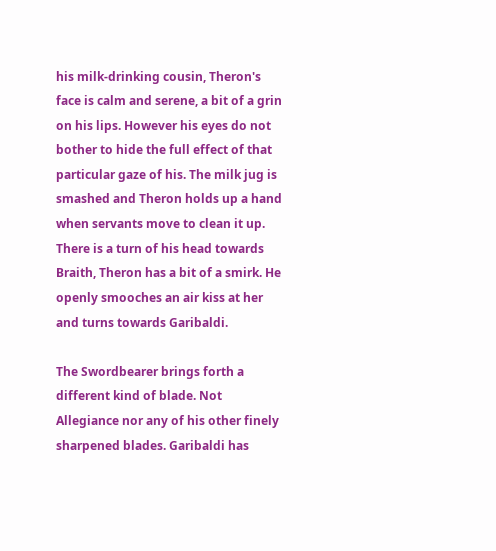his milk-drinking cousin, Theron's face is calm and serene, a bit of a grin on his lips. However his eyes do not bother to hide the full effect of that particular gaze of his. The milk jug is smashed and Theron holds up a hand when servants move to clean it up. There is a turn of his head towards Braith, Theron has a bit of a smirk. He openly smooches an air kiss at her and turns towards Garibaldi.

The Swordbearer brings forth a different kind of blade. Not Allegiance nor any of his other finely sharpened blades. Garibaldi has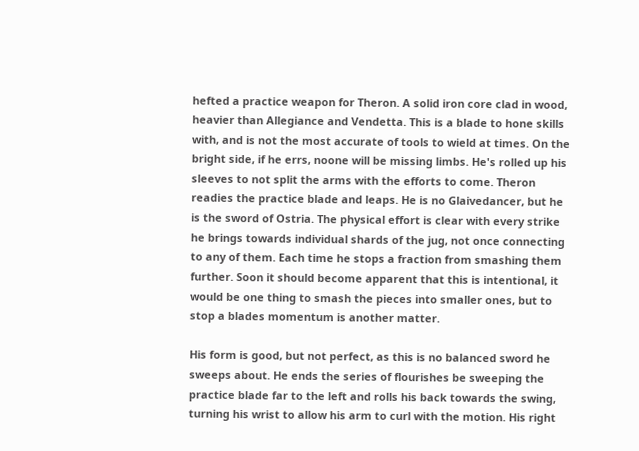hefted a practice weapon for Theron. A solid iron core clad in wood, heavier than Allegiance and Vendetta. This is a blade to hone skills with, and is not the most accurate of tools to wield at times. On the bright side, if he errs, noone will be missing limbs. He's rolled up his sleeves to not split the arms with the efforts to come. Theron readies the practice blade and leaps. He is no Glaivedancer, but he is the sword of Ostria. The physical effort is clear with every strike he brings towards individual shards of the jug, not once connecting to any of them. Each time he stops a fraction from smashing them further. Soon it should become apparent that this is intentional, it would be one thing to smash the pieces into smaller ones, but to stop a blades momentum is another matter.

His form is good, but not perfect, as this is no balanced sword he sweeps about. He ends the series of flourishes be sweeping the practice blade far to the left and rolls his back towards the swing, turning his wrist to allow his arm to curl with the motion. His right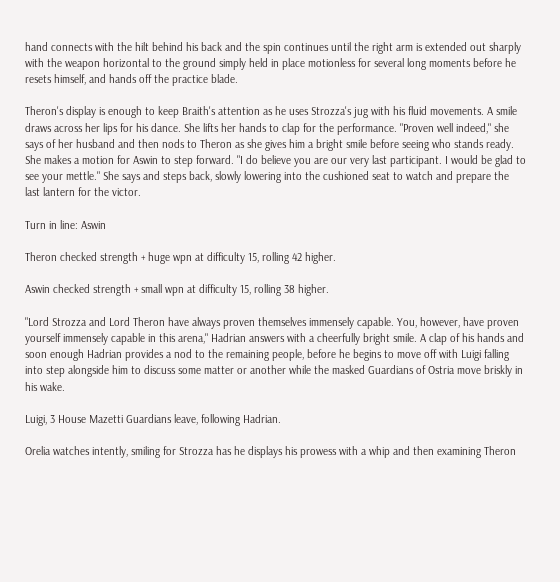hand connects with the hilt behind his back and the spin continues until the right arm is extended out sharply with the weapon horizontal to the ground simply held in place motionless for several long moments before he resets himself, and hands off the practice blade.

Theron's display is enough to keep Braith's attention as he uses Strozza's jug with his fluid movements. A smile draws across her lips for his dance. She lifts her hands to clap for the performance. "Proven well indeed," she says of her husband and then nods to Theron as she gives him a bright smile before seeing who stands ready. She makes a motion for Aswin to step forward. "I do believe you are our very last participant. I would be glad to see your mettle." She says and steps back, slowly lowering into the cushioned seat to watch and prepare the last lantern for the victor.

Turn in line: Aswin

Theron checked strength + huge wpn at difficulty 15, rolling 42 higher.

Aswin checked strength + small wpn at difficulty 15, rolling 38 higher.

"Lord Strozza and Lord Theron have always proven themselves immensely capable. You, however, have proven yourself immensely capable in this arena," Hadrian answers with a cheerfully bright smile. A clap of his hands and soon enough Hadrian provides a nod to the remaining people, before he begins to move off with Luigi falling into step alongside him to discuss some matter or another while the masked Guardians of Ostria move briskly in his wake.

Luigi, 3 House Mazetti Guardians leave, following Hadrian.

Orelia watches intently, smiling for Strozza has he displays his prowess with a whip and then examining Theron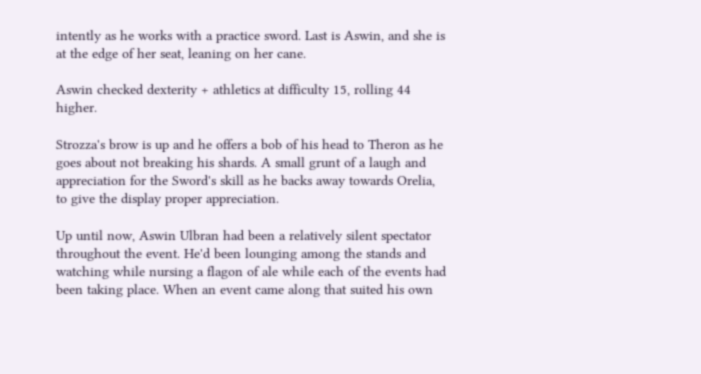intently as he works with a practice sword. Last is Aswin, and she is at the edge of her seat, leaning on her cane.

Aswin checked dexterity + athletics at difficulty 15, rolling 44 higher.

Strozza's brow is up and he offers a bob of his head to Theron as he goes about not breaking his shards. A small grunt of a laugh and appreciation for the Sword's skill as he backs away towards Orelia, to give the display proper appreciation.

Up until now, Aswin Ulbran had been a relatively silent spectator throughout the event. He'd been lounging among the stands and watching while nursing a flagon of ale while each of the events had been taking place. When an event came along that suited his own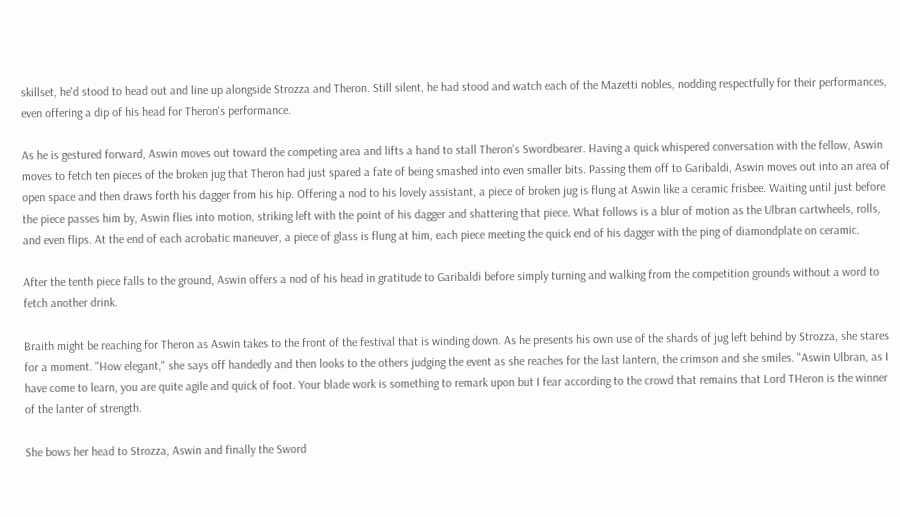skillset, he'd stood to head out and line up alongside Strozza and Theron. Still silent, he had stood and watch each of the Mazetti nobles, nodding respectfully for their performances, even offering a dip of his head for Theron's performance.

As he is gestured forward, Aswin moves out toward the competing area and lifts a hand to stall Theron's Swordbearer. Having a quick whispered conversation with the fellow, Aswin moves to fetch ten pieces of the broken jug that Theron had just spared a fate of being smashed into even smaller bits. Passing them off to Garibaldi, Aswin moves out into an area of open space and then draws forth his dagger from his hip. Offering a nod to his lovely assistant, a piece of broken jug is flung at Aswin like a ceramic frisbee. Waiting until just before the piece passes him by, Aswin flies into motion, striking left with the point of his dagger and shattering that piece. What follows is a blur of motion as the Ulbran cartwheels, rolls, and even flips. At the end of each acrobatic maneuver, a piece of glass is flung at him, each piece meeting the quick end of his dagger with the ping of diamondplate on ceramic.

After the tenth piece falls to the ground, Aswin offers a nod of his head in gratitude to Garibaldi before simply turning and walking from the competition grounds without a word to fetch another drink.

Braith might be reaching for Theron as Aswin takes to the front of the festival that is winding down. As he presents his own use of the shards of jug left behind by Strozza, she stares for a moment. "How elegant," she says off handedly and then looks to the others judging the event as she reaches for the last lantern, the crimson and she smiles. "Aswin Ulbran, as I have come to learn, you are quite agile and quick of foot. Your blade work is something to remark upon but I fear according to the crowd that remains that Lord THeron is the winner of the lanter of strength.

She bows her head to Strozza, Aswin and finally the Sword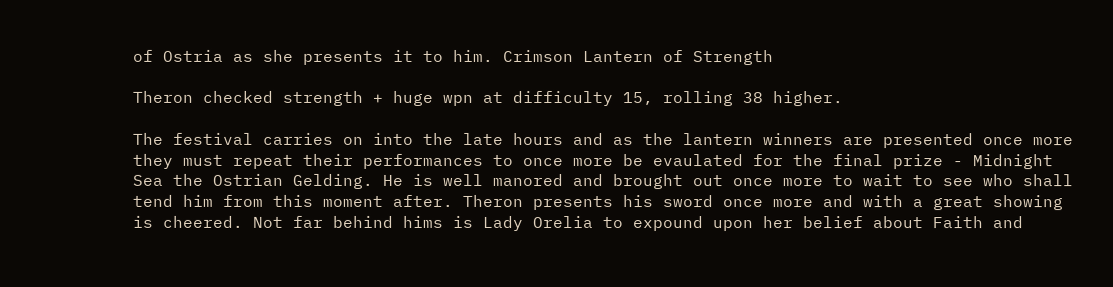of Ostria as she presents it to him. Crimson Lantern of Strength

Theron checked strength + huge wpn at difficulty 15, rolling 38 higher.

The festival carries on into the late hours and as the lantern winners are presented once more they must repeat their performances to once more be evaulated for the final prize - Midnight Sea the Ostrian Gelding. He is well manored and brought out once more to wait to see who shall tend him from this moment after. Theron presents his sword once more and with a great showing is cheered. Not far behind hims is Lady Orelia to expound upon her belief about Faith and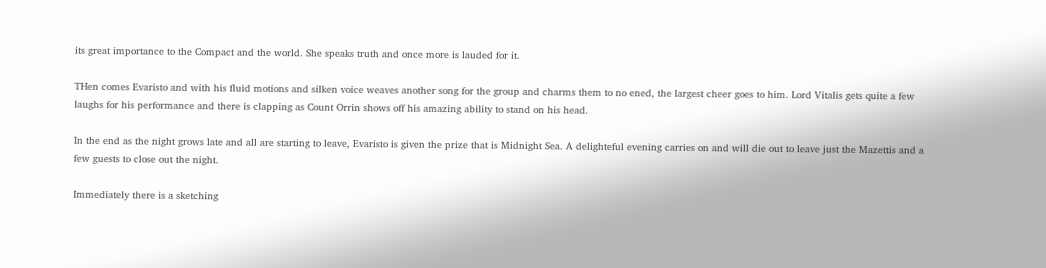its great importance to the Compact and the world. She speaks truth and once more is lauded for it.

THen comes Evaristo and with his fluid motions and silken voice weaves another song for the group and charms them to no ened, the largest cheer goes to him. Lord Vitalis gets quite a few laughs for his performance and there is clapping as Count Orrin shows off his amazing ability to stand on his head.

In the end as the night grows late and all are starting to leave, Evaristo is given the prize that is Midnight Sea. A delighteful evening carries on and will die out to leave just the Mazettis and a few guests to close out the night.

Immediately there is a sketching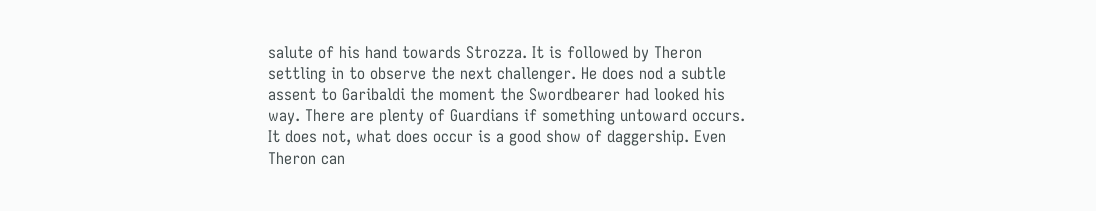salute of his hand towards Strozza. It is followed by Theron settling in to observe the next challenger. He does nod a subtle assent to Garibaldi the moment the Swordbearer had looked his way. There are plenty of Guardians if something untoward occurs. It does not, what does occur is a good show of daggership. Even Theron can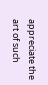appreciate the art of such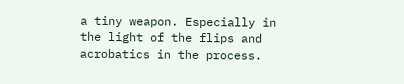a tiny weapon. Especially in the light of the flips and acrobatics in the process.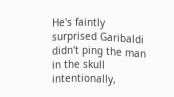He's faintly surprised Garibaldi didn't ping the man in the skull intentionally,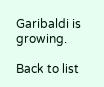Garibaldi is growing.

Back to list